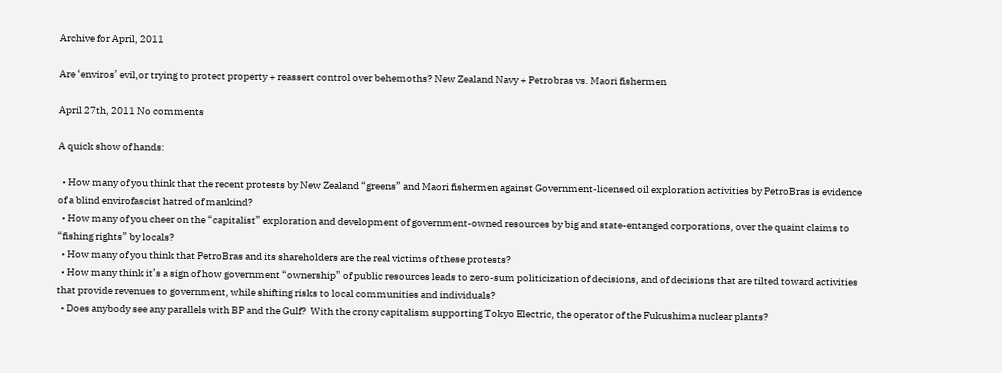Archive for April, 2011

Are ‘enviros’ evil,or trying to protect property + reassert control over behemoths? New Zealand Navy + Petrobras vs. Maori fishermen

April 27th, 2011 No comments

A quick show of hands:

  • How many of you think that the recent protests by New Zealand “greens” and Maori fishermen against Government-licensed oil exploration activities by PetroBras is evidence of a blind envirofascist hatred of mankind?
  • How many of you cheer on the “capitalist” exploration and development of government-owned resources by big and state-entanged corporations, over the quaint claims to “fishing rights” by locals?
  • How many of you think that PetroBras and its shareholders are the real victims of these protests?
  • How many think it’s a sign of how government “ownership” of public resources leads to zero-sum politicization of decisions, and of decisions that are tilted toward activities that provide revenues to government, while shifting risks to local communities and individuals?
  • Does anybody see any parallels with BP and the Gulf?  With the crony capitalism supporting Tokyo Electric, the operator of the Fukushima nuclear plants?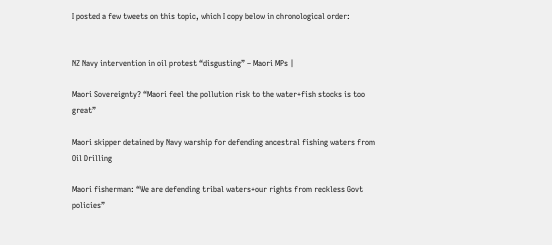I posted a few tweets on this topic, which I copy below in chronological order:


NZ Navy intervention in oil protest “disgusting” – Maori MPs |

Maori Sovereignty? “Maori feel the pollution risk to the water+fish stocks is too great”

Maori skipper detained by Navy warship for defending ancestral fishing waters from Oil Drilling

Maori fisherman: “We are defending tribal waters+our rights from reckless Govt policies”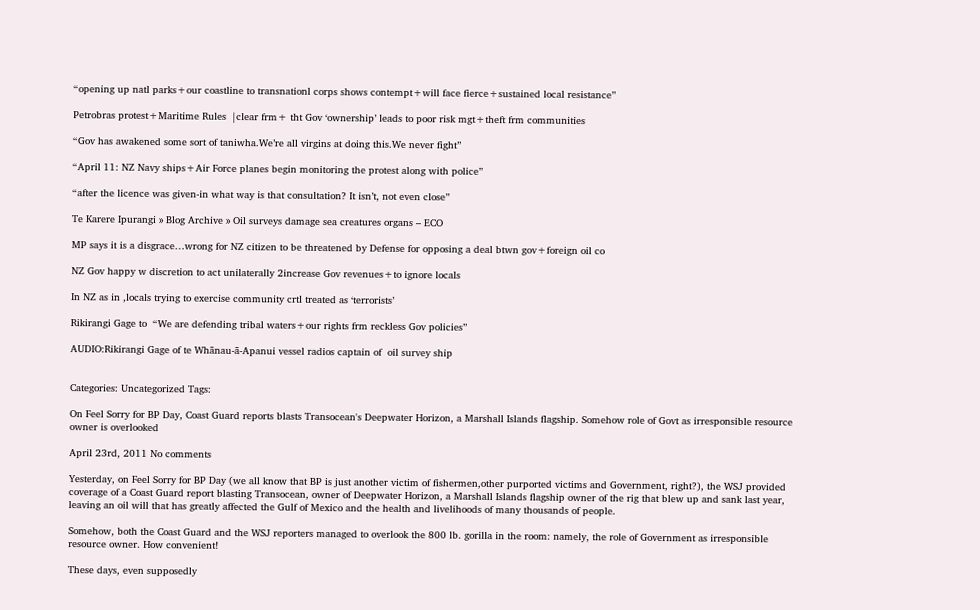“opening up natl parks+our coastline to transnationl corps shows contempt+will face fierce+sustained local resistance”

Petrobras protest+Maritime Rules  |clear frm+ tht Gov ‘ownership’ leads to poor risk mgt+theft frm communities

“Gov has awakened some sort of taniwha.We’re all virgins at doing this.We never fight”

“April 11: NZ Navy ships+Air Force planes begin monitoring the protest along with police”

“after the licence was given-in what way is that consultation? It isn’t, not even close”

Te Karere Ipurangi » Blog Archive » Oil surveys damage sea creatures organs – ECO

MP says it is a disgrace…wrong for NZ citizen to be threatened by Defense for opposing a deal btwn gov+foreign oil co

NZ Gov happy w discretion to act unilaterally 2increase Gov revenues+to ignore locals

In NZ as in ,locals trying to exercise community crtl treated as ‘terrorists’

Rikirangi Gage to  “We are defending tribal waters+our rights frm reckless Gov policies”

AUDIO:Rikirangi Gage of te Whānau-ā-Apanui vessel radios captain of  oil survey ship


Categories: Uncategorized Tags:

On Feel Sorry for BP Day, Coast Guard reports blasts Transocean's Deepwater Horizon, a Marshall Islands flagship. Somehow role of Govt as irresponsible resource owner is overlooked

April 23rd, 2011 No comments

Yesterday, on Feel Sorry for BP Day (we all know that BP is just another victim of fishermen,other purported victims and Government, right?), the WSJ provided coverage of a Coast Guard report blasting Transocean, owner of Deepwater Horizon, a Marshall Islands flagship owner of the rig that blew up and sank last year, leaving an oil will that has greatly affected the Gulf of Mexico and the health and livelihoods of many thousands of people.

Somehow, both the Coast Guard and the WSJ reporters managed to overlook the 800 lb. gorilla in the room: namely, the role of Government as irresponsible resource owner. How convenient!

These days, even supposedly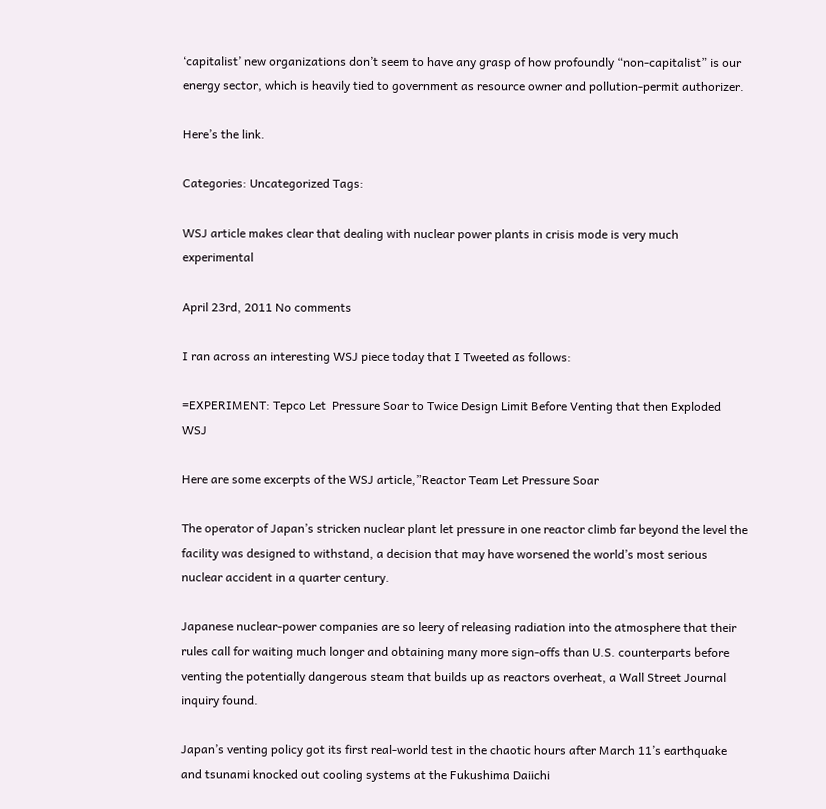‘capitalist’ new organizations don’t seem to have any grasp of how profoundly “non-capitalist” is our energy sector, which is heavily tied to government as resource owner and pollution-permit authorizer.

Here’s the link.

Categories: Uncategorized Tags:

WSJ article makes clear that dealing with nuclear power plants in crisis mode is very much experimental

April 23rd, 2011 No comments

I ran across an interesting WSJ piece today that I Tweeted as follows:

=EXPERIMENT: Tepco Let  Pressure Soar to Twice Design Limit Before Venting that then Exploded WSJ

Here are some excerpts of the WSJ article,”Reactor Team Let Pressure Soar

The operator of Japan’s stricken nuclear plant let pressure in one reactor climb far beyond the level the facility was designed to withstand, a decision that may have worsened the world’s most serious nuclear accident in a quarter century.

Japanese nuclear-power companies are so leery of releasing radiation into the atmosphere that their rules call for waiting much longer and obtaining many more sign-offs than U.S. counterparts before venting the potentially dangerous steam that builds up as reactors overheat, a Wall Street Journal inquiry found.

Japan’s venting policy got its first real-world test in the chaotic hours after March 11’s earthquake and tsunami knocked out cooling systems at the Fukushima Daiichi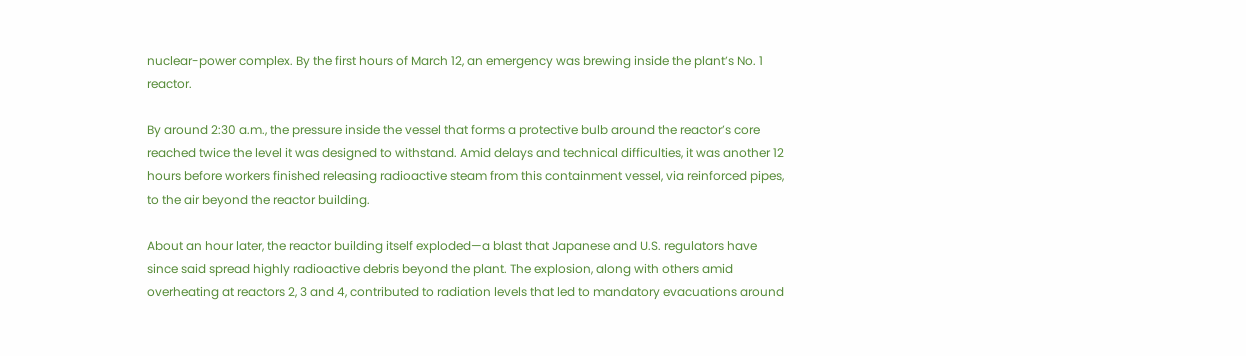nuclear-power complex. By the first hours of March 12, an emergency was brewing inside the plant’s No. 1 reactor.

By around 2:30 a.m., the pressure inside the vessel that forms a protective bulb around the reactor’s core reached twice the level it was designed to withstand. Amid delays and technical difficulties, it was another 12 hours before workers finished releasing radioactive steam from this containment vessel, via reinforced pipes, to the air beyond the reactor building.

About an hour later, the reactor building itself exploded—a blast that Japanese and U.S. regulators have since said spread highly radioactive debris beyond the plant. The explosion, along with others amid overheating at reactors 2, 3 and 4, contributed to radiation levels that led to mandatory evacuations around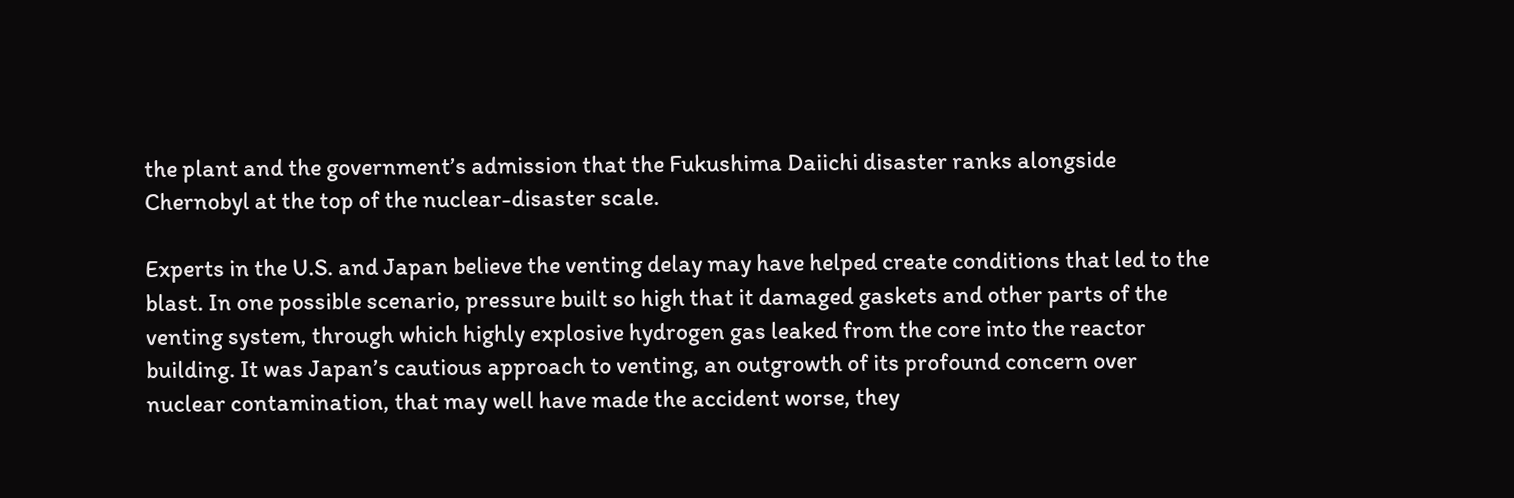the plant and the government’s admission that the Fukushima Daiichi disaster ranks alongside Chernobyl at the top of the nuclear-disaster scale.

Experts in the U.S. and Japan believe the venting delay may have helped create conditions that led to the blast. In one possible scenario, pressure built so high that it damaged gaskets and other parts of the venting system, through which highly explosive hydrogen gas leaked from the core into the reactor building. It was Japan’s cautious approach to venting, an outgrowth of its profound concern over nuclear contamination, that may well have made the accident worse, they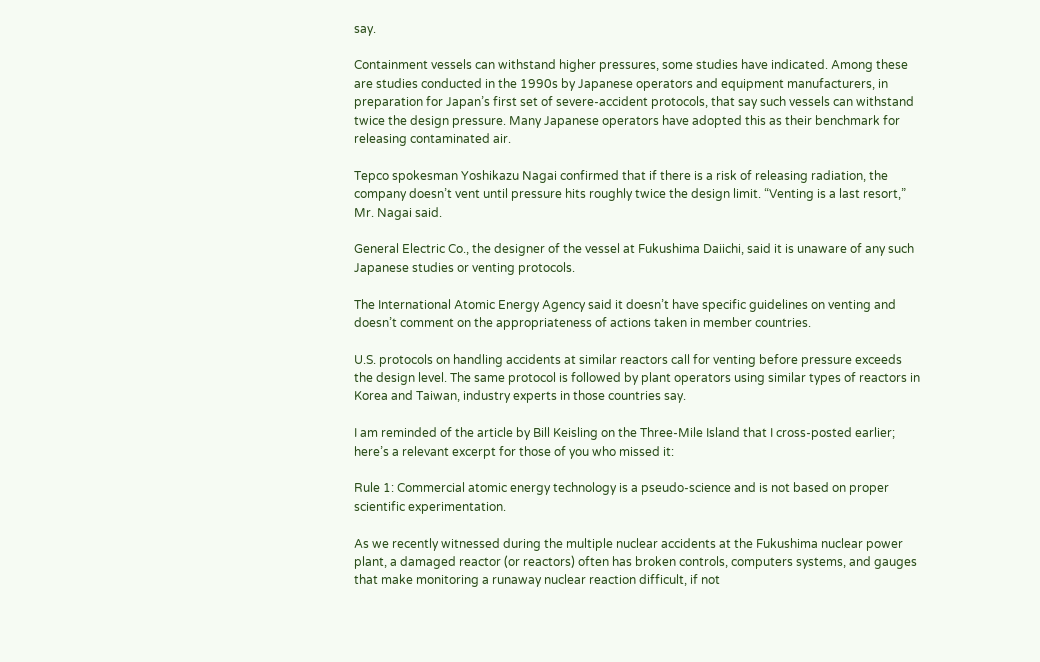say.

Containment vessels can withstand higher pressures, some studies have indicated. Among these are studies conducted in the 1990s by Japanese operators and equipment manufacturers, in preparation for Japan’s first set of severe-accident protocols, that say such vessels can withstand twice the design pressure. Many Japanese operators have adopted this as their benchmark for releasing contaminated air.

Tepco spokesman Yoshikazu Nagai confirmed that if there is a risk of releasing radiation, the company doesn’t vent until pressure hits roughly twice the design limit. “Venting is a last resort,” Mr. Nagai said.

General Electric Co., the designer of the vessel at Fukushima Daiichi, said it is unaware of any such Japanese studies or venting protocols.

The International Atomic Energy Agency said it doesn’t have specific guidelines on venting and doesn’t comment on the appropriateness of actions taken in member countries.

U.S. protocols on handling accidents at similar reactors call for venting before pressure exceeds the design level. The same protocol is followed by plant operators using similar types of reactors in Korea and Taiwan, industry experts in those countries say.

I am reminded of the article by Bill Keisling on the Three-Mile Island that I cross-posted earlier; here’s a relevant excerpt for those of you who missed it:

Rule 1: Commercial atomic energy technology is a pseudo-science and is not based on proper scientific experimentation.

As we recently witnessed during the multiple nuclear accidents at the Fukushima nuclear power plant, a damaged reactor (or reactors) often has broken controls, computers systems, and gauges that make monitoring a runaway nuclear reaction difficult, if not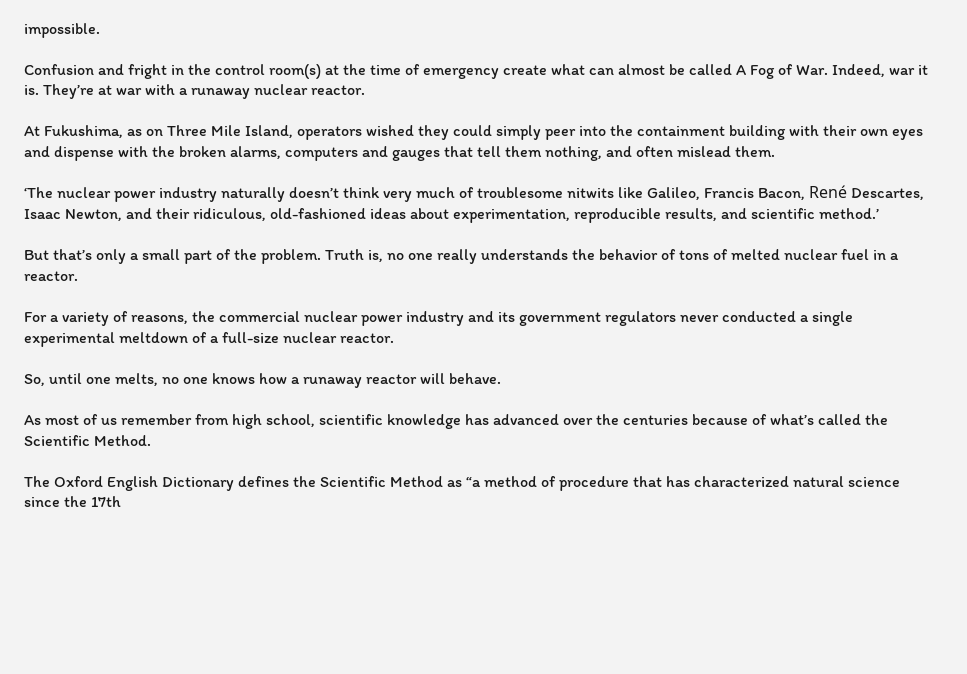impossible.

Confusion and fright in the control room(s) at the time of emergency create what can almost be called A Fog of War. Indeed, war it is. They’re at war with a runaway nuclear reactor.

At Fukushima, as on Three Mile Island, operators wished they could simply peer into the containment building with their own eyes and dispense with the broken alarms, computers and gauges that tell them nothing, and often mislead them.

‘The nuclear power industry naturally doesn’t think very much of troublesome nitwits like Galileo, Francis Bacon, René Descartes, Isaac Newton, and their ridiculous, old-fashioned ideas about experimentation, reproducible results, and scientific method.’

But that’s only a small part of the problem. Truth is, no one really understands the behavior of tons of melted nuclear fuel in a reactor.

For a variety of reasons, the commercial nuclear power industry and its government regulators never conducted a single experimental meltdown of a full-size nuclear reactor.

So, until one melts, no one knows how a runaway reactor will behave.

As most of us remember from high school, scientific knowledge has advanced over the centuries because of what’s called the Scientific Method.

The Oxford English Dictionary defines the Scientific Method as “a method of procedure that has characterized natural science since the 17th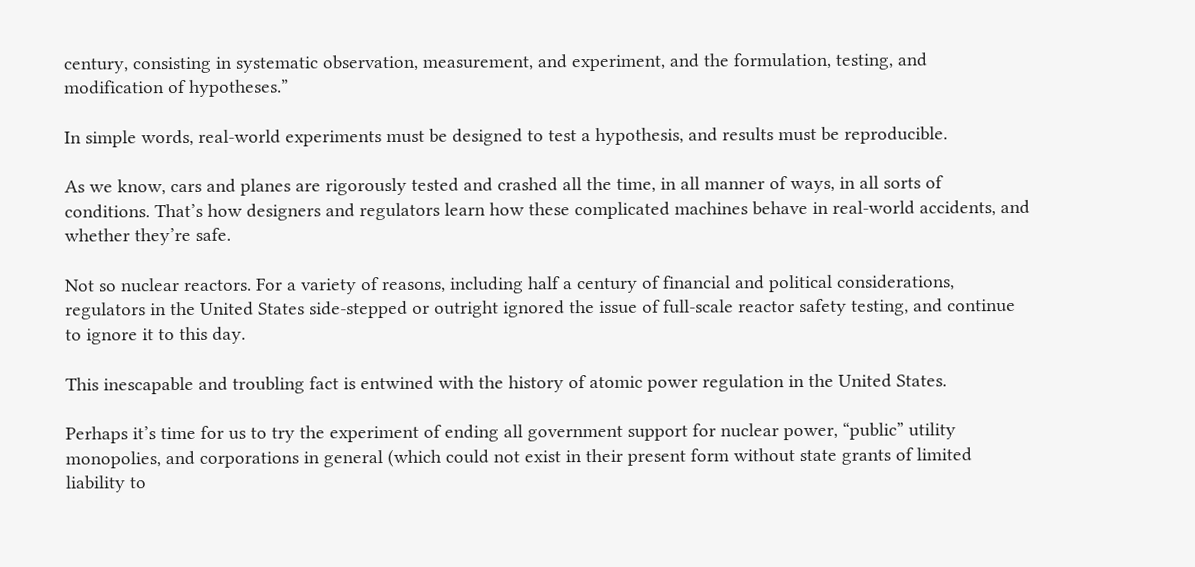century, consisting in systematic observation, measurement, and experiment, and the formulation, testing, and modification of hypotheses.”

In simple words, real-world experiments must be designed to test a hypothesis, and results must be reproducible.

As we know, cars and planes are rigorously tested and crashed all the time, in all manner of ways, in all sorts of conditions. That’s how designers and regulators learn how these complicated machines behave in real-world accidents, and whether they’re safe.

Not so nuclear reactors. For a variety of reasons, including half a century of financial and political considerations, regulators in the United States side-stepped or outright ignored the issue of full-scale reactor safety testing, and continue to ignore it to this day.

This inescapable and troubling fact is entwined with the history of atomic power regulation in the United States.

Perhaps it’s time for us to try the experiment of ending all government support for nuclear power, “public” utility monopolies, and corporations in general (which could not exist in their present form without state grants of limited liability to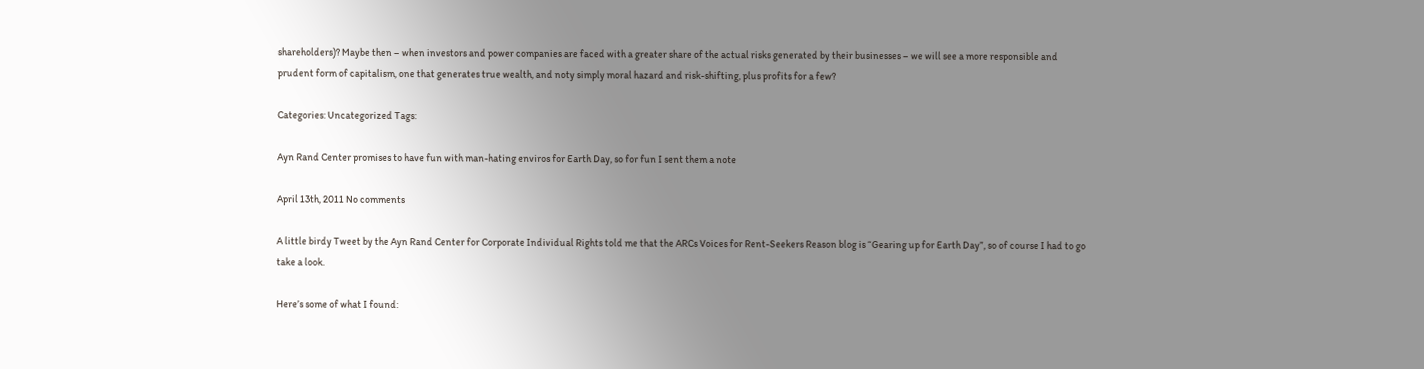shareholders)? Maybe then – when investors and power companies are faced with a greater share of the actual risks generated by their businesses – we will see a more responsible and prudent form of capitalism, one that generates true wealth, and noty simply moral hazard and risk-shifting, plus profits for a few?

Categories: Uncategorized Tags:

Ayn Rand Center promises to have fun with man-hating enviros for Earth Day, so for fun I sent them a note

April 13th, 2011 No comments

A little birdy Tweet by the Ayn Rand Center for Corporate Individual Rights told me that the ARCs Voices for Rent-Seekers Reason blog is “Gearing up for Earth Day”, so of course I had to go take a look.

Here’s some of what I found: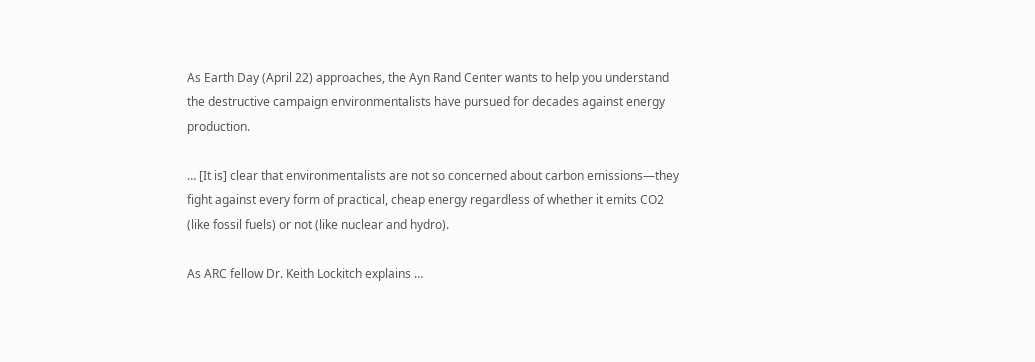As Earth Day (April 22) approaches, the Ayn Rand Center wants to help you understand the destructive campaign environmentalists have pursued for decades against energy production.

… [It is] clear that environmentalists are not so concerned about carbon emissions—they fight against every form of practical, cheap energy regardless of whether it emits CO2 (like fossil fuels) or not (like nuclear and hydro).

As ARC fellow Dr. Keith Lockitch explains …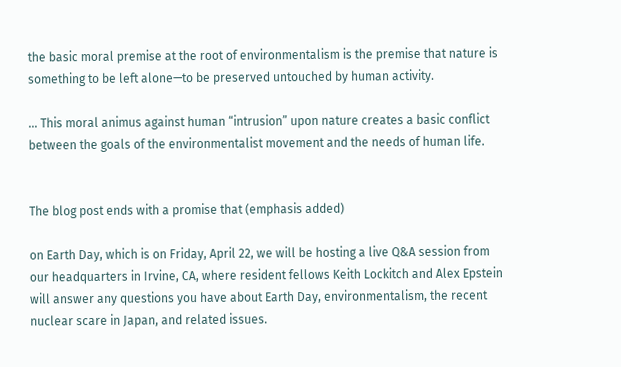the basic moral premise at the root of environmentalism is the premise that nature is something to be left alone—to be preserved untouched by human activity.

… This moral animus against human “intrusion” upon nature creates a basic conflict between the goals of the environmentalist movement and the needs of human life.


The blog post ends with a promise that (emphasis added)

on Earth Day, which is on Friday, April 22, we will be hosting a live Q&A session from our headquarters in Irvine, CA, where resident fellows Keith Lockitch and Alex Epstein will answer any questions you have about Earth Day, environmentalism, the recent nuclear scare in Japan, and related issues.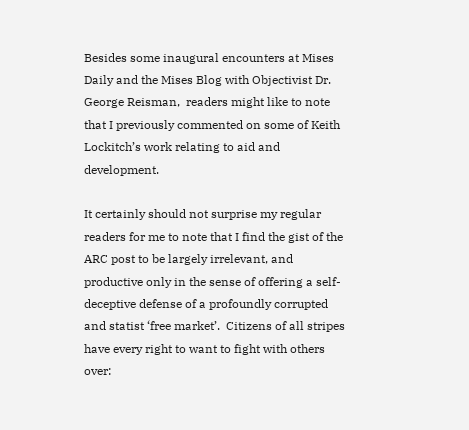Besides some inaugural encounters at Mises Daily and the Mises Blog with Objectivist Dr. George Reisman,  readers might like to note that I previously commented on some of Keith Lockitch’s work relating to aid and development.

It certainly should not surprise my regular readers for me to note that I find the gist of the ARC post to be largely irrelevant, and productive only in the sense of offering a self-deceptive defense of a profoundly corrupted and statist ‘free market’.  Citizens of all stripes have every right to want to fight with others over: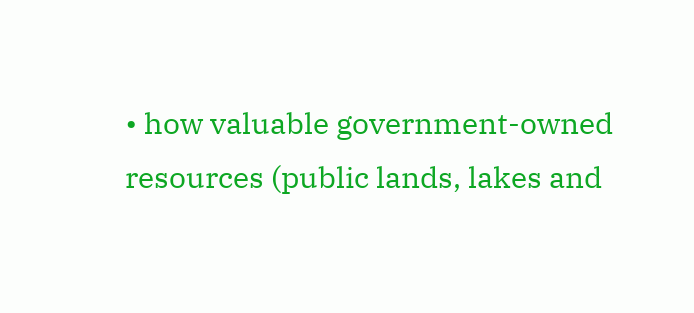• how valuable government-owned resources (public lands, lakes and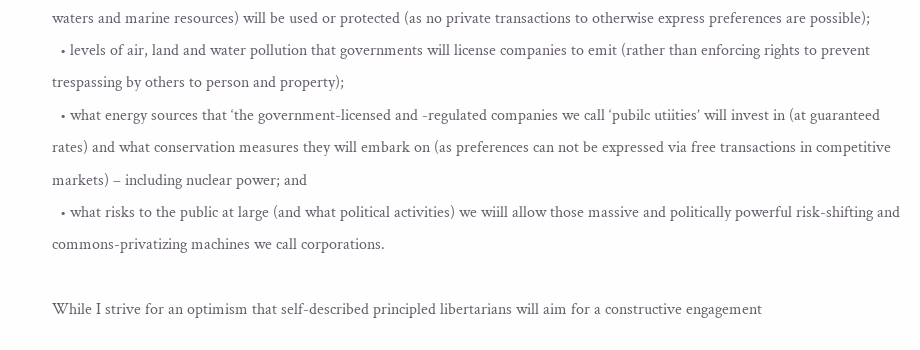waters and marine resources) will be used or protected (as no private transactions to otherwise express preferences are possible);
  • levels of air, land and water pollution that governments will license companies to emit (rather than enforcing rights to prevent trespassing by others to person and property);
  • what energy sources that ‘the government-licensed and -regulated companies we call ‘pubilc utiities’ will invest in (at guaranteed rates) and what conservation measures they will embark on (as preferences can not be expressed via free transactions in competitive markets) – including nuclear power; and
  • what risks to the public at large (and what political activities) we wiill allow those massive and politically powerful risk-shifting and commons-privatizing machines we call corporations.

While I strive for an optimism that self-described principled libertarians will aim for a constructive engagement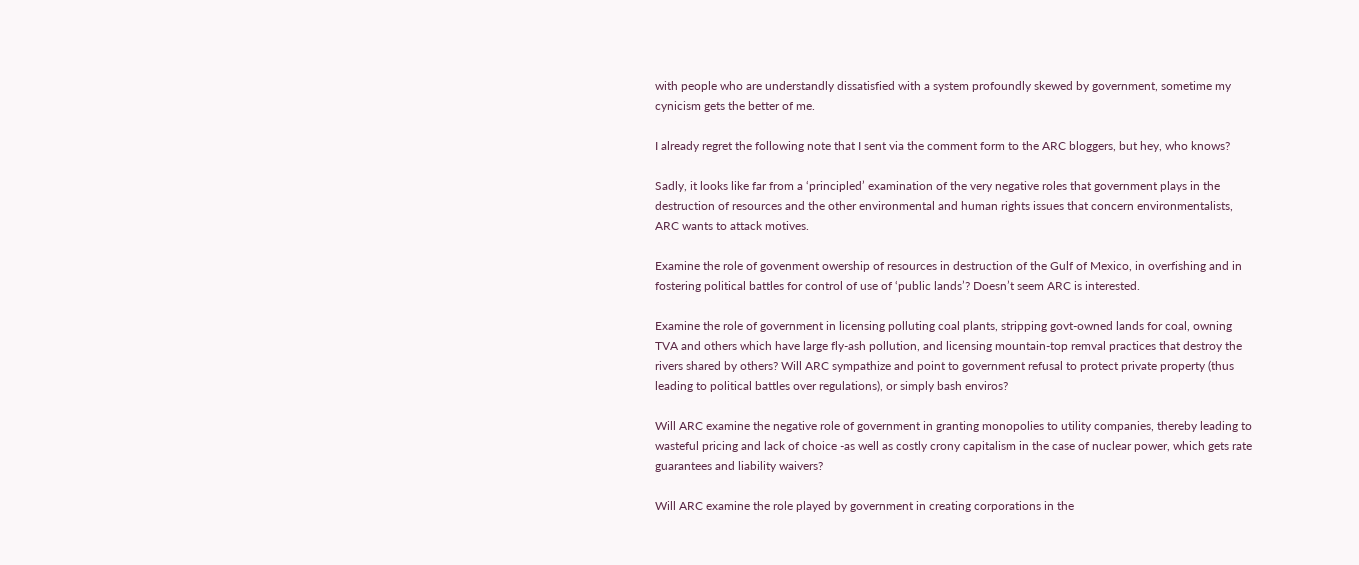with people who are understandly dissatisfied with a system profoundly skewed by government, sometime my cynicism gets the better of me.

I already regret the following note that I sent via the comment form to the ARC bloggers, but hey, who knows?

Sadly, it looks like far from a ‘principled’ examination of the very negative roles that government plays in the destruction of resources and the other environmental and human rights issues that concern environmentalists, ARC wants to attack motives.

Examine the role of govenment owership of resources in destruction of the Gulf of Mexico, in overfishing and in fostering political battles for control of use of ‘public lands’? Doesn’t seem ARC is interested.

Examine the role of government in licensing polluting coal plants, stripping govt-owned lands for coal, owning TVA and others which have large fly-ash pollution, and licensing mountain-top remval practices that destroy the rivers shared by others? Will ARC sympathize and point to government refusal to protect private property (thus leading to political battles over regulations), or simply bash enviros?

Will ARC examine the negative role of government in granting monopolies to utility companies, thereby leading to wasteful pricing and lack of choice -as well as costly crony capitalism in the case of nuclear power, which gets rate guarantees and liability waivers?

Will ARC examine the role played by government in creating corporations in the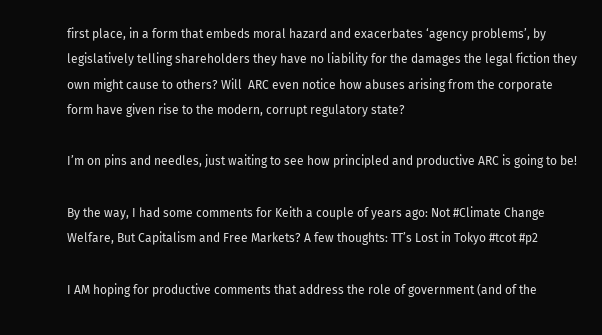first place, in a form that embeds moral hazard and exacerbates ‘agency problems’, by legislatively telling shareholders they have no liability for the damages the legal fiction they own might cause to others? Will  ARC even notice how abuses arising from the corporate form have given rise to the modern, corrupt regulatory state?

I’m on pins and needles, just waiting to see how principled and productive ARC is going to be!

By the way, I had some comments for Keith a couple of years ago: Not #Climate Change Welfare, But Capitalism and Free Markets? A few thoughts: TT’s Lost in Tokyo #tcot #p2

I AM hoping for productive comments that address the role of government (and of the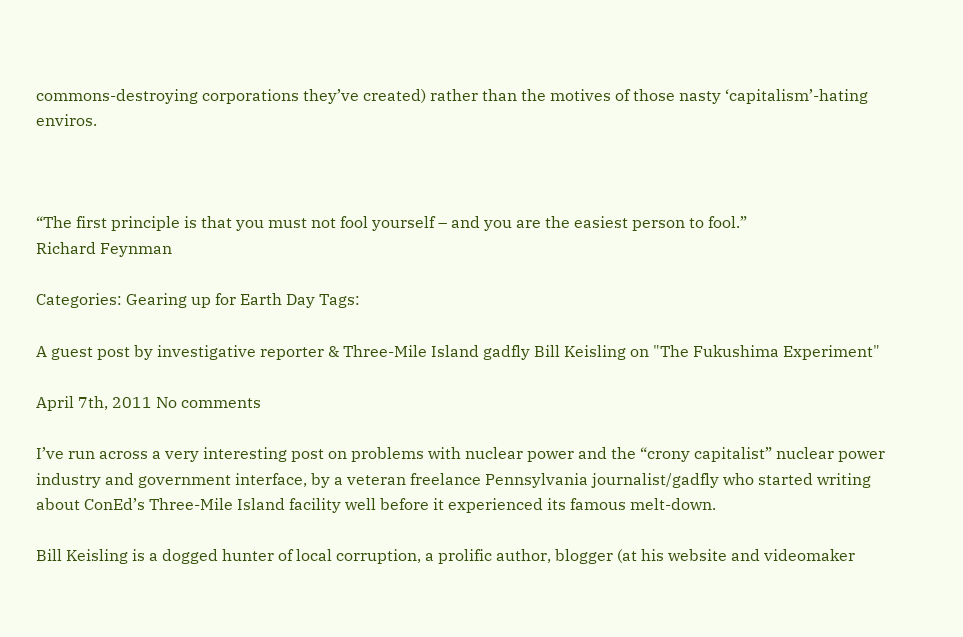commons-destroying corporations they’ve created) rather than the motives of those nasty ‘capitalism’-hating enviros.



“The first principle is that you must not fool yourself – and you are the easiest person to fool.”
Richard Feynman

Categories: Gearing up for Earth Day Tags:

A guest post by investigative reporter & Three-Mile Island gadfly Bill Keisling on "The Fukushima Experiment"

April 7th, 2011 No comments

I’ve run across a very interesting post on problems with nuclear power and the “crony capitalist” nuclear power industry and government interface, by a veteran freelance Pennsylvania journalist/gadfly who started writing about ConEd’s Three-Mile Island facility well before it experienced its famous melt-down.

Bill Keisling is a dogged hunter of local corruption, a prolific author, blogger (at his website and videomaker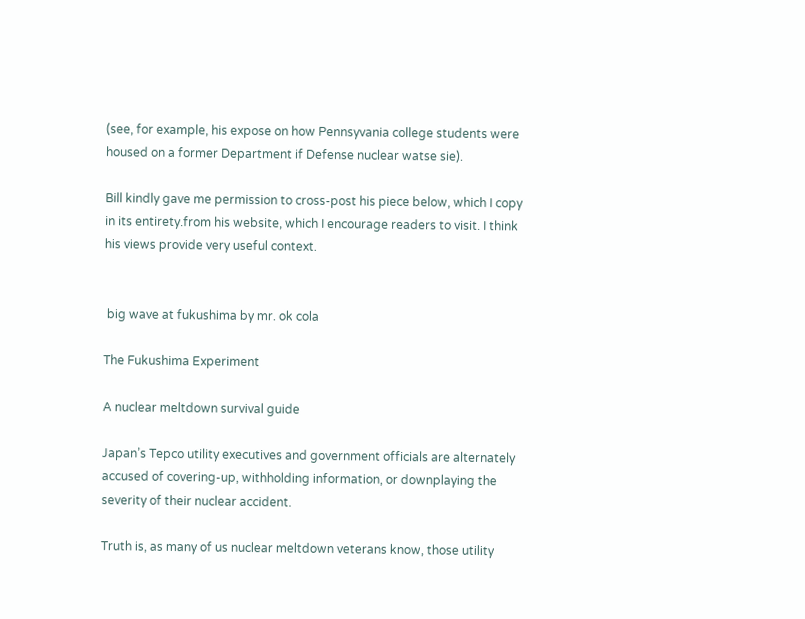(see, for example, his expose on how Pennsyvania college students were housed on a former Department if Defense nuclear watse sie).

Bill kindly gave me permission to cross-post his piece below, which I copy in its entirety.from his website, which I encourage readers to visit. I think his views provide very useful context.


 big wave at fukushima by mr. ok cola

The Fukushima Experiment

A nuclear meltdown survival guide

Japan’s Tepco utility executives and government officials are alternately accused of covering-up, withholding information, or downplaying the severity of their nuclear accident.

Truth is, as many of us nuclear meltdown veterans know, those utility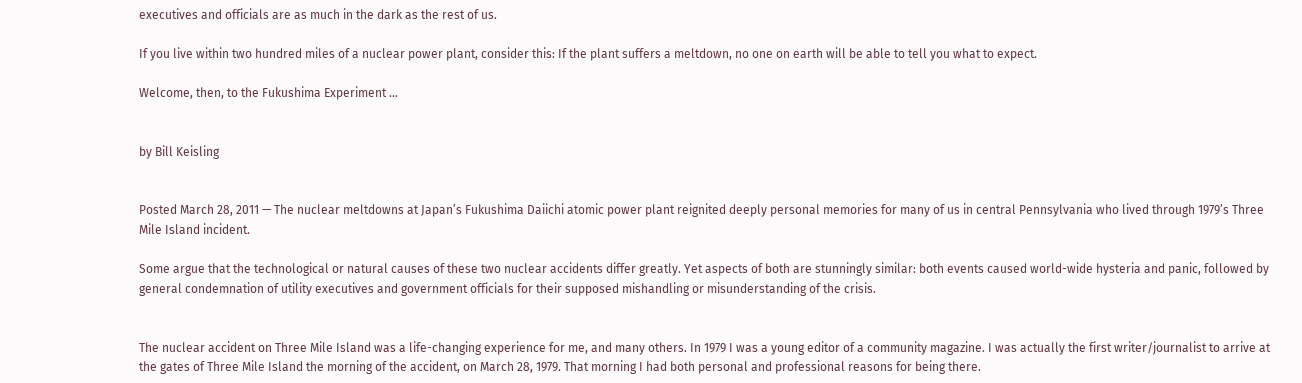executives and officials are as much in the dark as the rest of us.

If you live within two hundred miles of a nuclear power plant, consider this: If the plant suffers a meltdown, no one on earth will be able to tell you what to expect.

Welcome, then, to the Fukushima Experiment …


by Bill Keisling


Posted March 28, 2011 — The nuclear meltdowns at Japan’s Fukushima Daiichi atomic power plant reignited deeply personal memories for many of us in central Pennsylvania who lived through 1979’s Three Mile Island incident.

Some argue that the technological or natural causes of these two nuclear accidents differ greatly. Yet aspects of both are stunningly similar: both events caused world-wide hysteria and panic, followed by general condemnation of utility executives and government officials for their supposed mishandling or misunderstanding of the crisis.


The nuclear accident on Three Mile Island was a life-changing experience for me, and many others. In 1979 I was a young editor of a community magazine. I was actually the first writer/journalist to arrive at the gates of Three Mile Island the morning of the accident, on March 28, 1979. That morning I had both personal and professional reasons for being there.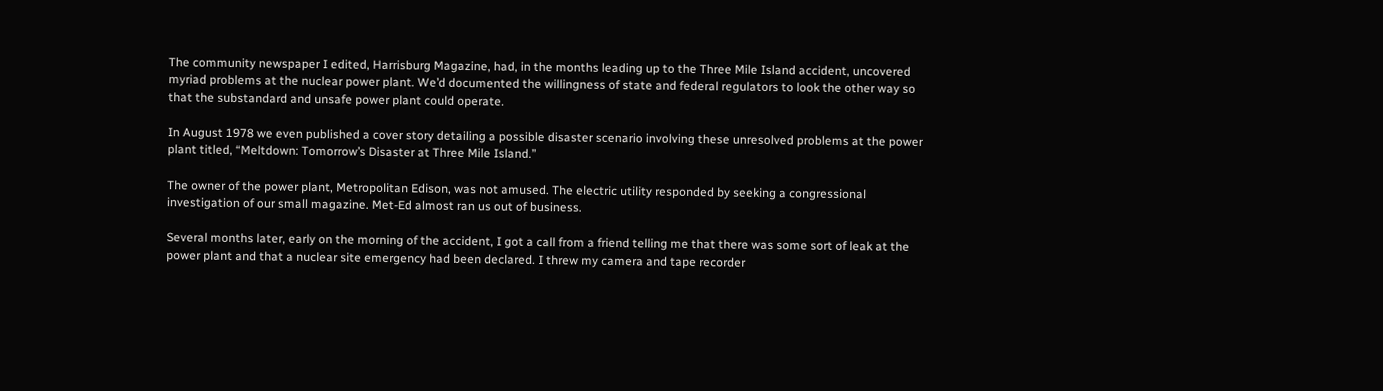The community newspaper I edited, Harrisburg Magazine, had, in the months leading up to the Three Mile Island accident, uncovered myriad problems at the nuclear power plant. We’d documented the willingness of state and federal regulators to look the other way so that the substandard and unsafe power plant could operate.

In August 1978 we even published a cover story detailing a possible disaster scenario involving these unresolved problems at the power plant titled, “Meltdown: Tomorrow’s Disaster at Three Mile Island.”

The owner of the power plant, Metropolitan Edison, was not amused. The electric utility responded by seeking a congressional investigation of our small magazine. Met-Ed almost ran us out of business.

Several months later, early on the morning of the accident, I got a call from a friend telling me that there was some sort of leak at the power plant and that a nuclear site emergency had been declared. I threw my camera and tape recorder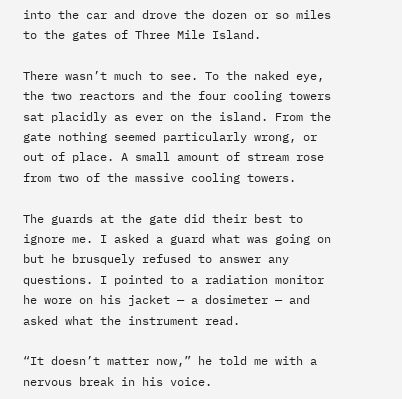into the car and drove the dozen or so miles to the gates of Three Mile Island.

There wasn’t much to see. To the naked eye, the two reactors and the four cooling towers sat placidly as ever on the island. From the gate nothing seemed particularly wrong, or out of place. A small amount of stream rose from two of the massive cooling towers.

The guards at the gate did their best to ignore me. I asked a guard what was going on but he brusquely refused to answer any questions. I pointed to a radiation monitor he wore on his jacket — a dosimeter — and asked what the instrument read.

“It doesn’t matter now,” he told me with a nervous break in his voice.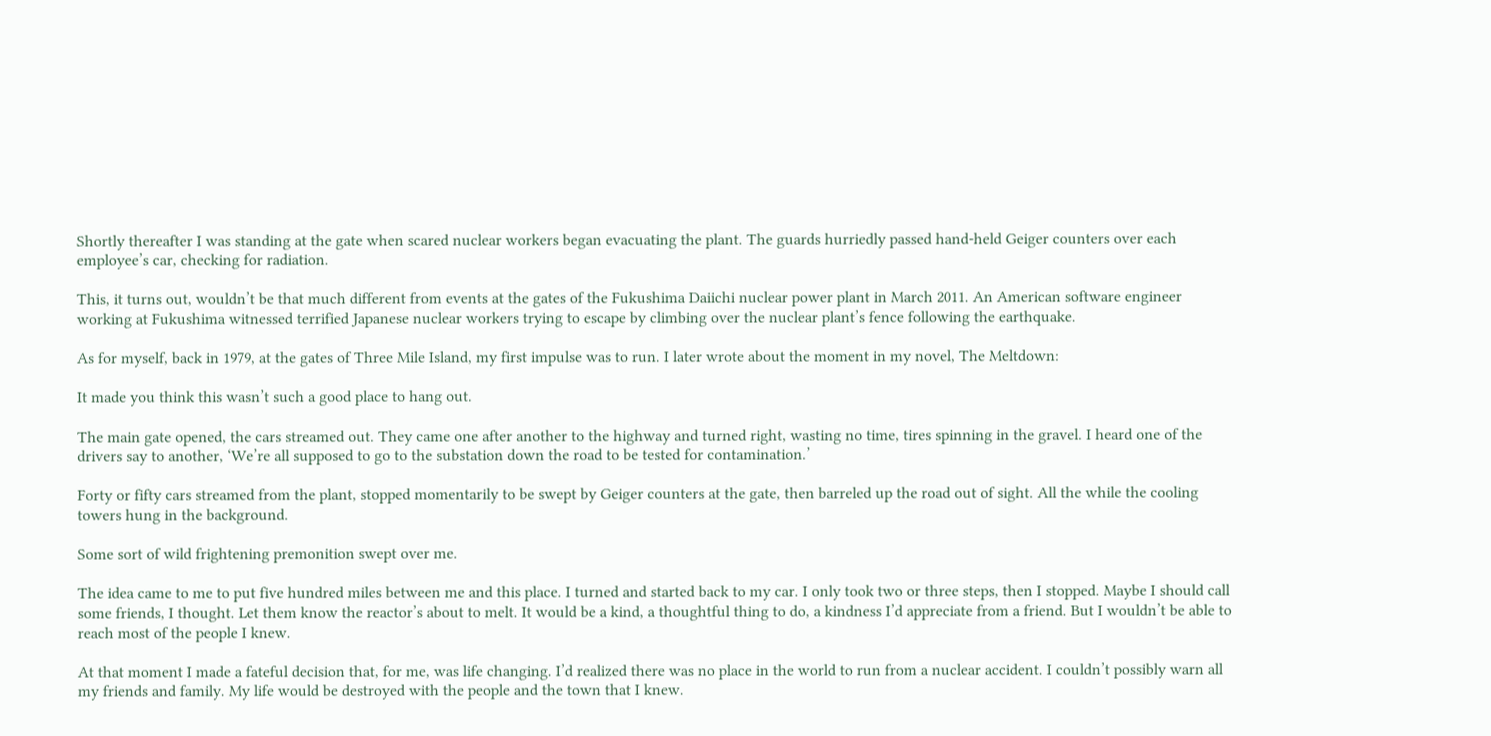Shortly thereafter I was standing at the gate when scared nuclear workers began evacuating the plant. The guards hurriedly passed hand-held Geiger counters over each employee’s car, checking for radiation.

This, it turns out, wouldn’t be that much different from events at the gates of the Fukushima Daiichi nuclear power plant in March 2011. An American software engineer working at Fukushima witnessed terrified Japanese nuclear workers trying to escape by climbing over the nuclear plant’s fence following the earthquake.

As for myself, back in 1979, at the gates of Three Mile Island, my first impulse was to run. I later wrote about the moment in my novel, The Meltdown:

It made you think this wasn’t such a good place to hang out.

The main gate opened, the cars streamed out. They came one after another to the highway and turned right, wasting no time, tires spinning in the gravel. I heard one of the drivers say to another, ‘We’re all supposed to go to the substation down the road to be tested for contamination.’

Forty or fifty cars streamed from the plant, stopped momentarily to be swept by Geiger counters at the gate, then barreled up the road out of sight. All the while the cooling towers hung in the background.

Some sort of wild frightening premonition swept over me.

The idea came to me to put five hundred miles between me and this place. I turned and started back to my car. I only took two or three steps, then I stopped. Maybe I should call some friends, I thought. Let them know the reactor’s about to melt. It would be a kind, a thoughtful thing to do, a kindness I’d appreciate from a friend. But I wouldn’t be able to reach most of the people I knew.

At that moment I made a fateful decision that, for me, was life changing. I’d realized there was no place in the world to run from a nuclear accident. I couldn’t possibly warn all my friends and family. My life would be destroyed with the people and the town that I knew.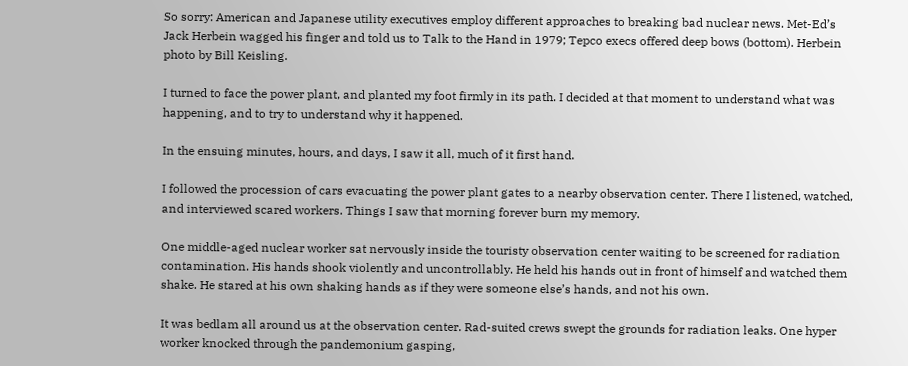So sorry: American and Japanese utility executives employ different approaches to breaking bad nuclear news. Met-Ed’s Jack Herbein wagged his finger and told us to Talk to the Hand in 1979; Tepco execs offered deep bows (bottom). Herbein photo by Bill Keisling.

I turned to face the power plant, and planted my foot firmly in its path. I decided at that moment to understand what was happening, and to try to understand why it happened.

In the ensuing minutes, hours, and days, I saw it all, much of it first hand.

I followed the procession of cars evacuating the power plant gates to a nearby observation center. There I listened, watched, and interviewed scared workers. Things I saw that morning forever burn my memory.

One middle-aged nuclear worker sat nervously inside the touristy observation center waiting to be screened for radiation contamination. His hands shook violently and uncontrollably. He held his hands out in front of himself and watched them shake. He stared at his own shaking hands as if they were someone else’s hands, and not his own.

It was bedlam all around us at the observation center. Rad-suited crews swept the grounds for radiation leaks. One hyper worker knocked through the pandemonium gasping,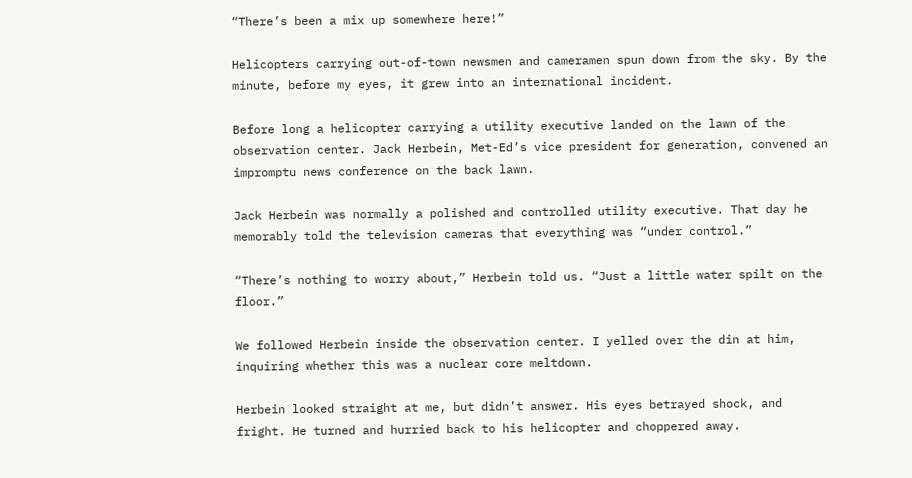“There’s been a mix up somewhere here!”

Helicopters carrying out-of-town newsmen and cameramen spun down from the sky. By the minute, before my eyes, it grew into an international incident.

Before long a helicopter carrying a utility executive landed on the lawn of the observation center. Jack Herbein, Met-Ed’s vice president for generation, convened an impromptu news conference on the back lawn.

Jack Herbein was normally a polished and controlled utility executive. That day he memorably told the television cameras that everything was “under control.”

“There’s nothing to worry about,” Herbein told us. “Just a little water spilt on the floor.”

We followed Herbein inside the observation center. I yelled over the din at him, inquiring whether this was a nuclear core meltdown.

Herbein looked straight at me, but didn’t answer. His eyes betrayed shock, and fright. He turned and hurried back to his helicopter and choppered away.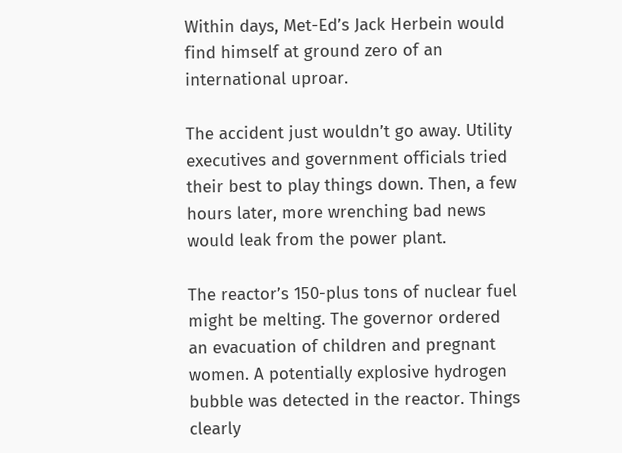Within days, Met-Ed’s Jack Herbein would find himself at ground zero of an international uproar.

The accident just wouldn’t go away. Utility executives and government officials tried their best to play things down. Then, a few hours later, more wrenching bad news would leak from the power plant.

The reactor’s 150-plus tons of nuclear fuel might be melting. The governor ordered an evacuation of children and pregnant women. A potentially explosive hydrogen bubble was detected in the reactor. Things clearly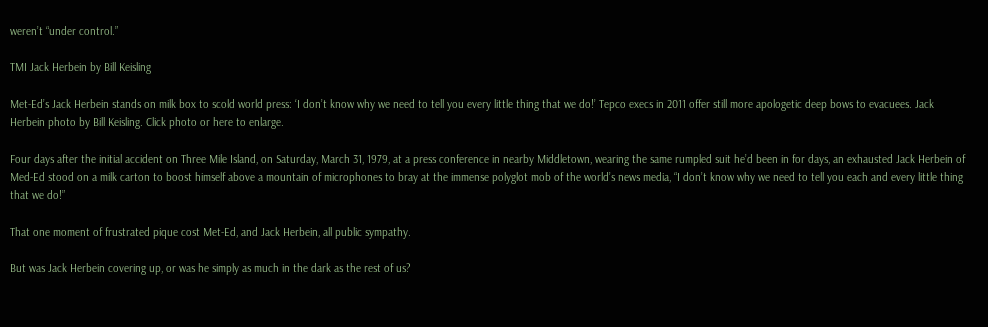weren’t “under control.”

TMI Jack Herbein by Bill Keisling

Met-Ed’s Jack Herbein stands on milk box to scold world press: ‘I don’t know why we need to tell you every little thing that we do!’ Tepco execs in 2011 offer still more apologetic deep bows to evacuees. Jack Herbein photo by Bill Keisling. Click photo or here to enlarge.

Four days after the initial accident on Three Mile Island, on Saturday, March 31, 1979, at a press conference in nearby Middletown, wearing the same rumpled suit he’d been in for days, an exhausted Jack Herbein of Med-Ed stood on a milk carton to boost himself above a mountain of microphones to bray at the immense polyglot mob of the world’s news media, “I don’t know why we need to tell you each and every little thing that we do!”

That one moment of frustrated pique cost Met-Ed, and Jack Herbein, all public sympathy.

But was Jack Herbein covering up, or was he simply as much in the dark as the rest of us?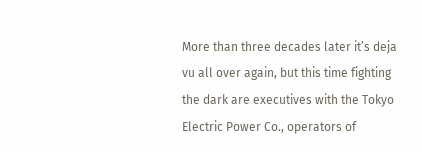More than three decades later it’s deja vu all over again, but this time fighting the dark are executives with the Tokyo Electric Power Co., operators of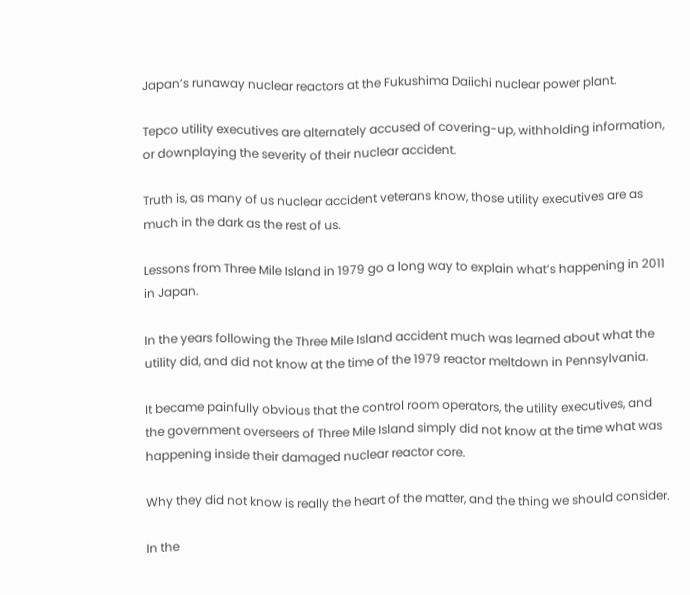Japan’s runaway nuclear reactors at the Fukushima Daiichi nuclear power plant.

Tepco utility executives are alternately accused of covering-up, withholding information, or downplaying the severity of their nuclear accident.

Truth is, as many of us nuclear accident veterans know, those utility executives are as much in the dark as the rest of us.

Lessons from Three Mile Island in 1979 go a long way to explain what’s happening in 2011 in Japan.

In the years following the Three Mile Island accident much was learned about what the utility did, and did not know at the time of the 1979 reactor meltdown in Pennsylvania.

It became painfully obvious that the control room operators, the utility executives, and the government overseers of Three Mile Island simply did not know at the time what was happening inside their damaged nuclear reactor core.

Why they did not know is really the heart of the matter, and the thing we should consider.

In the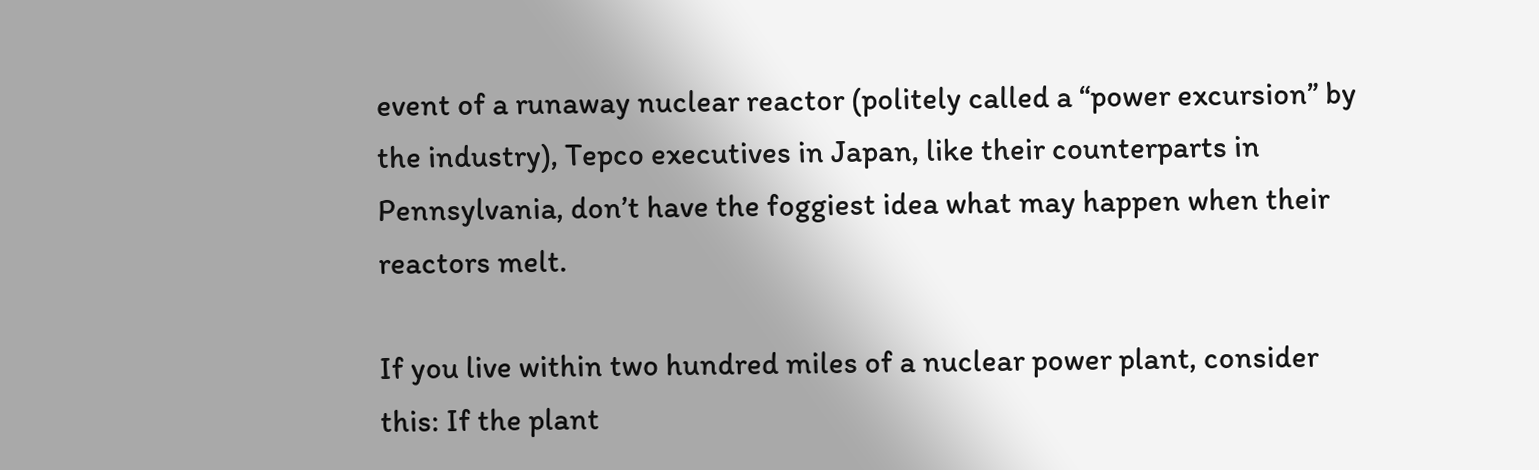event of a runaway nuclear reactor (politely called a “power excursion” by the industry), Tepco executives in Japan, like their counterparts in Pennsylvania, don’t have the foggiest idea what may happen when their reactors melt.

If you live within two hundred miles of a nuclear power plant, consider this: If the plant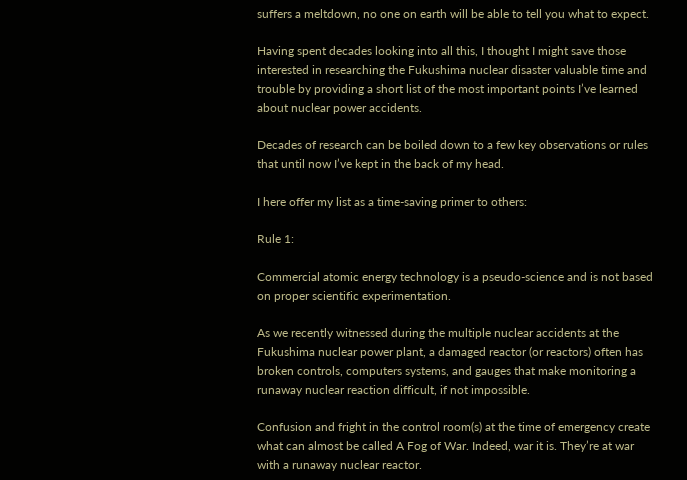suffers a meltdown, no one on earth will be able to tell you what to expect.

Having spent decades looking into all this, I thought I might save those interested in researching the Fukushima nuclear disaster valuable time and trouble by providing a short list of the most important points I’ve learned about nuclear power accidents.

Decades of research can be boiled down to a few key observations or rules that until now I’ve kept in the back of my head.

I here offer my list as a time-saving primer to others:

Rule 1:

Commercial atomic energy technology is a pseudo-science and is not based on proper scientific experimentation.

As we recently witnessed during the multiple nuclear accidents at the Fukushima nuclear power plant, a damaged reactor (or reactors) often has broken controls, computers systems, and gauges that make monitoring a runaway nuclear reaction difficult, if not impossible.

Confusion and fright in the control room(s) at the time of emergency create what can almost be called A Fog of War. Indeed, war it is. They’re at war with a runaway nuclear reactor.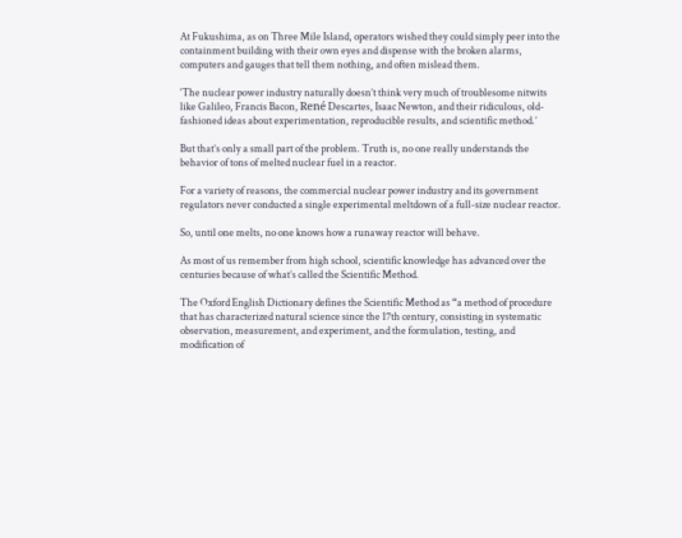At Fukushima, as on Three Mile Island, operators wished they could simply peer into the containment building with their own eyes and dispense with the broken alarms, computers and gauges that tell them nothing, and often mislead them.

‘The nuclear power industry naturally doesn’t think very much of troublesome nitwits like Galileo, Francis Bacon, René Descartes, Isaac Newton, and their ridiculous, old-fashioned ideas about experimentation, reproducible results, and scientific method.’

But that’s only a small part of the problem. Truth is, no one really understands the behavior of tons of melted nuclear fuel in a reactor.

For a variety of reasons, the commercial nuclear power industry and its government regulators never conducted a single experimental meltdown of a full-size nuclear reactor.

So, until one melts, no one knows how a runaway reactor will behave.

As most of us remember from high school, scientific knowledge has advanced over the centuries because of what’s called the Scientific Method.

The Oxford English Dictionary defines the Scientific Method as “a method of procedure that has characterized natural science since the 17th century, consisting in systematic observation, measurement, and experiment, and the formulation, testing, and modification of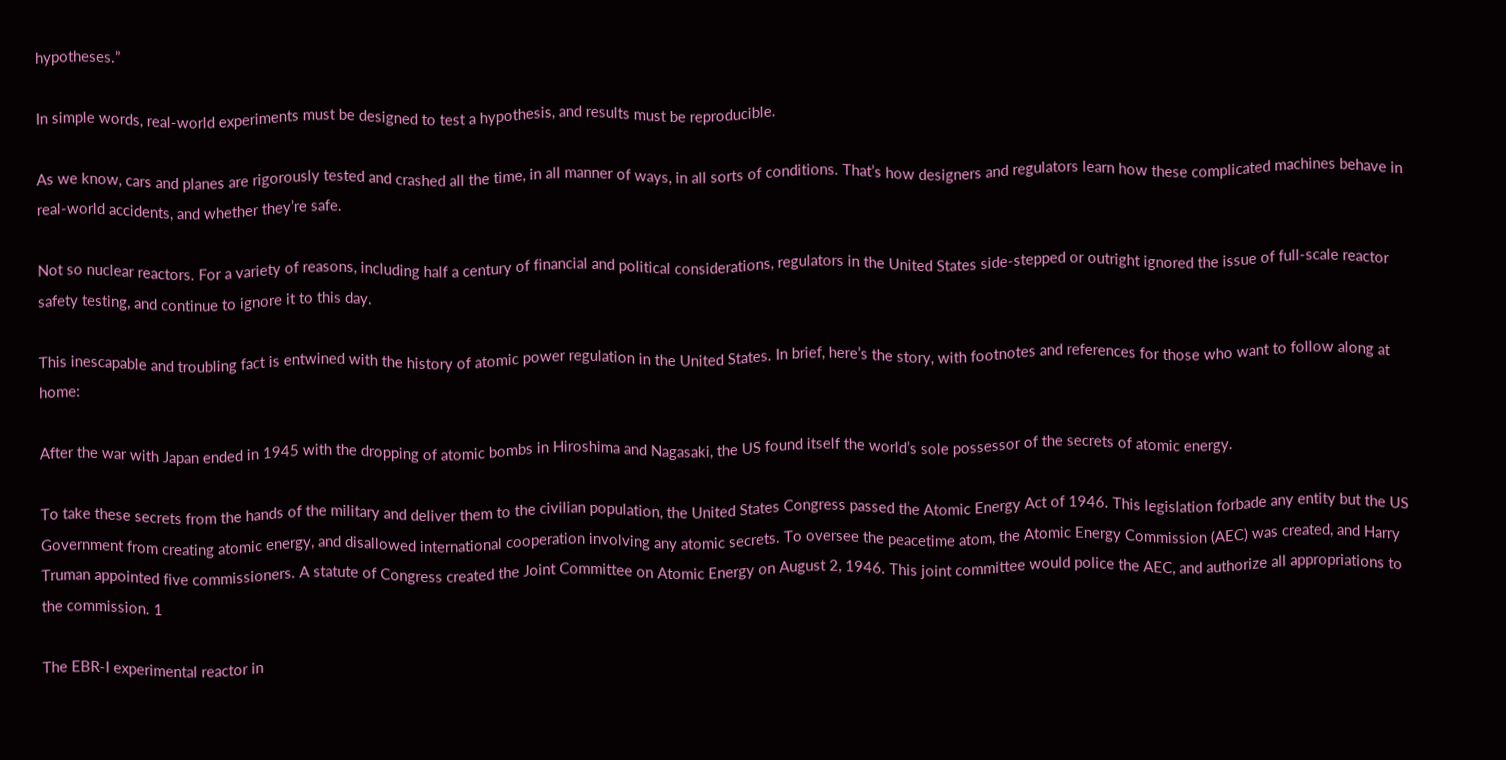hypotheses.”

In simple words, real-world experiments must be designed to test a hypothesis, and results must be reproducible.

As we know, cars and planes are rigorously tested and crashed all the time, in all manner of ways, in all sorts of conditions. That’s how designers and regulators learn how these complicated machines behave in real-world accidents, and whether they’re safe.

Not so nuclear reactors. For a variety of reasons, including half a century of financial and political considerations, regulators in the United States side-stepped or outright ignored the issue of full-scale reactor safety testing, and continue to ignore it to this day.

This inescapable and troubling fact is entwined with the history of atomic power regulation in the United States. In brief, here’s the story, with footnotes and references for those who want to follow along at home:

After the war with Japan ended in 1945 with the dropping of atomic bombs in Hiroshima and Nagasaki, the US found itself the world’s sole possessor of the secrets of atomic energy.

To take these secrets from the hands of the military and deliver them to the civilian population, the United States Congress passed the Atomic Energy Act of 1946. This legislation forbade any entity but the US Government from creating atomic energy, and disallowed international cooperation involving any atomic secrets. To oversee the peacetime atom, the Atomic Energy Commission (AEC) was created, and Harry Truman appointed five commissioners. A statute of Congress created the Joint Committee on Atomic Energy on August 2, 1946. This joint committee would police the AEC, and authorize all appropriations to the commission. 1

The EBR-I experimental reactor in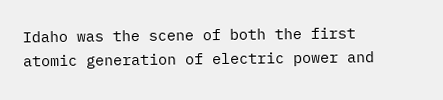Idaho was the scene of both the first atomic generation of electric power and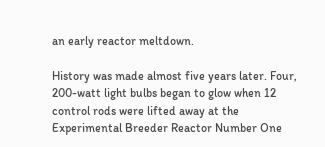an early reactor meltdown.

History was made almost five years later. Four, 200-watt light bulbs began to glow when 12 control rods were lifted away at the Experimental Breeder Reactor Number One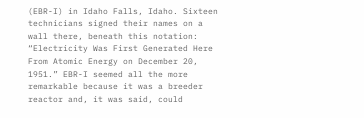(EBR-I) in Idaho Falls, Idaho. Sixteen technicians signed their names on a wall there, beneath this notation: “Electricity Was First Generated Here From Atomic Energy on December 20, 1951.” EBR-I seemed all the more remarkable because it was a breeder reactor and, it was said, could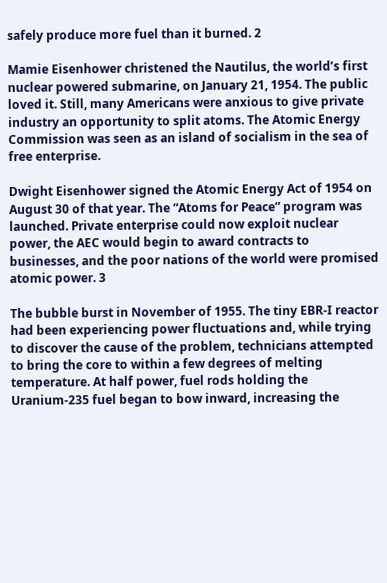safely produce more fuel than it burned. 2

Mamie Eisenhower christened the Nautilus, the world’s first nuclear powered submarine, on January 21, 1954. The public loved it. Still, many Americans were anxious to give private industry an opportunity to split atoms. The Atomic Energy Commission was seen as an island of socialism in the sea of free enterprise.

Dwight Eisenhower signed the Atomic Energy Act of 1954 on August 30 of that year. The “Atoms for Peace” program was launched. Private enterprise could now exploit nuclear power, the AEC would begin to award contracts to businesses, and the poor nations of the world were promised atomic power. 3

The bubble burst in November of 1955. The tiny EBR-I reactor had been experiencing power fluctuations and, while trying to discover the cause of the problem, technicians attempted to bring the core to within a few degrees of melting temperature. At half power, fuel rods holding the Uranium-235 fuel began to bow inward, increasing the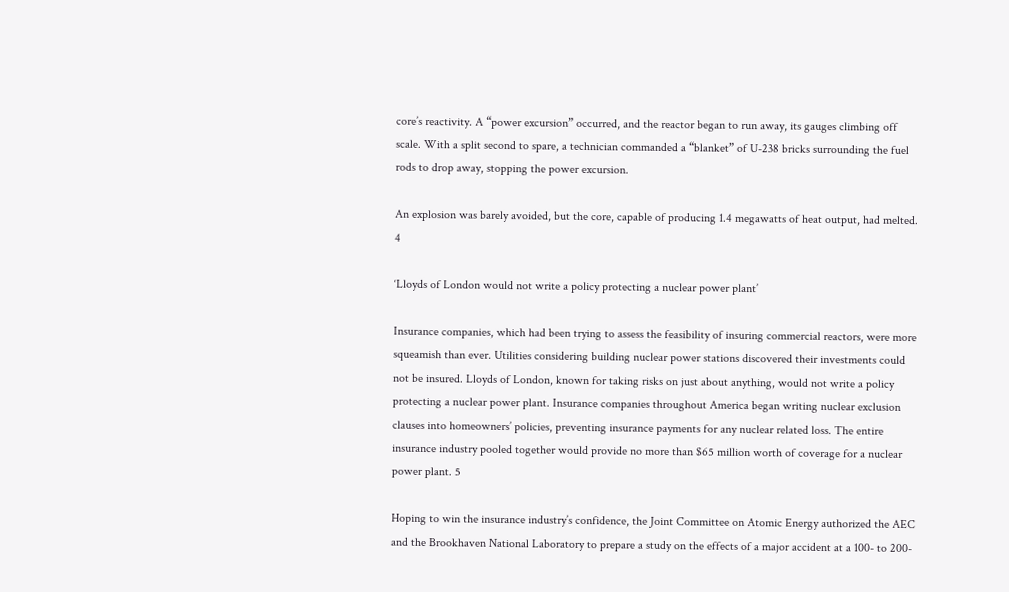core’s reactivity. A “power excursion” occurred, and the reactor began to run away, its gauges climbing off scale. With a split second to spare, a technician commanded a “blanket” of U-238 bricks surrounding the fuel rods to drop away, stopping the power excursion.

An explosion was barely avoided, but the core, capable of producing 1.4 megawatts of heat output, had melted. 4

‘Lloyds of London would not write a policy protecting a nuclear power plant’

Insurance companies, which had been trying to assess the feasibility of insuring commercial reactors, were more squeamish than ever. Utilities considering building nuclear power stations discovered their investments could not be insured. Lloyds of London, known for taking risks on just about anything, would not write a policy protecting a nuclear power plant. Insurance companies throughout America began writing nuclear exclusion clauses into homeowners’ policies, preventing insurance payments for any nuclear related loss. The entire insurance industry pooled together would provide no more than $65 million worth of coverage for a nuclear power plant. 5

Hoping to win the insurance industry’s confidence, the Joint Committee on Atomic Energy authorized the AEC and the Brookhaven National Laboratory to prepare a study on the effects of a major accident at a 100- to 200-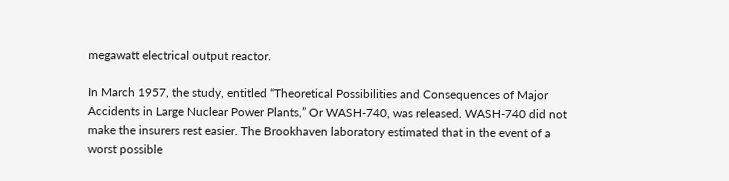megawatt electrical output reactor.

In March 1957, the study, entitled “Theoretical Possibilities and Consequences of Major Accidents in Large Nuclear Power Plants,” Or WASH-740, was released. WASH-740 did not make the insurers rest easier. The Brookhaven laboratory estimated that in the event of a worst possible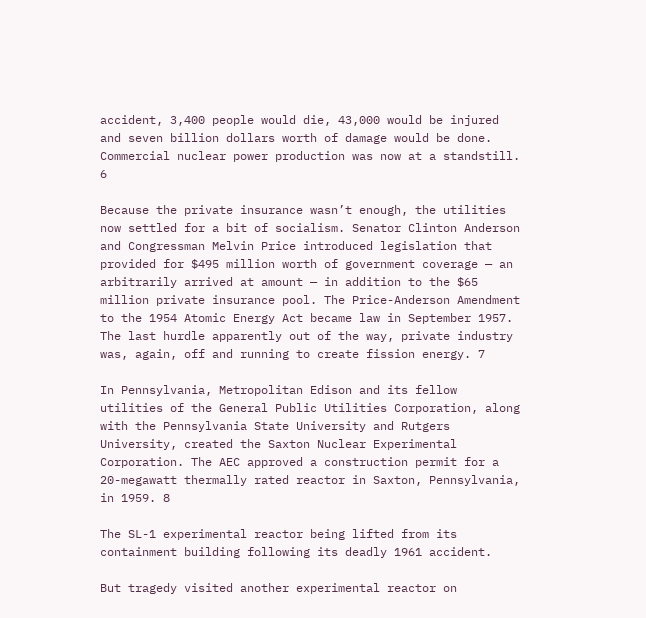accident, 3,400 people would die, 43,000 would be injured and seven billion dollars worth of damage would be done. Commercial nuclear power production was now at a standstill. 6

Because the private insurance wasn’t enough, the utilities now settled for a bit of socialism. Senator Clinton Anderson and Congressman Melvin Price introduced legislation that provided for $495 million worth of government coverage — an arbitrarily arrived at amount — in addition to the $65 million private insurance pool. The Price-Anderson Amendment to the 1954 Atomic Energy Act became law in September 1957. The last hurdle apparently out of the way, private industry was, again, off and running to create fission energy. 7

In Pennsylvania, Metropolitan Edison and its fellow utilities of the General Public Utilities Corporation, along with the Pennsylvania State University and Rutgers University, created the Saxton Nuclear Experimental Corporation. The AEC approved a construction permit for a 20-megawatt thermally rated reactor in Saxton, Pennsylvania, in 1959. 8

The SL-1 experimental reactor being lifted from its containment building following its deadly 1961 accident.

But tragedy visited another experimental reactor on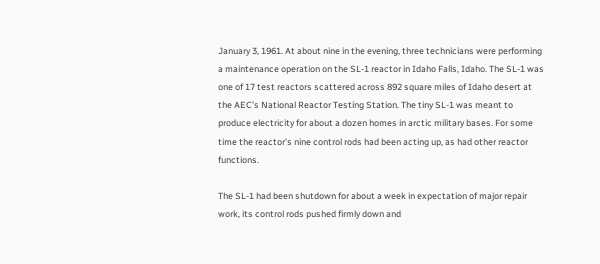January 3, 1961. At about nine in the evening, three technicians were performing a maintenance operation on the SL-1 reactor in Idaho Falls, Idaho. The SL-1 was one of 17 test reactors scattered across 892 square miles of Idaho desert at the AEC’s National Reactor Testing Station. The tiny SL-1 was meant to produce electricity for about a dozen homes in arctic military bases. For some time the reactor’s nine control rods had been acting up, as had other reactor functions.

The SL-1 had been shutdown for about a week in expectation of major repair work, its control rods pushed firmly down and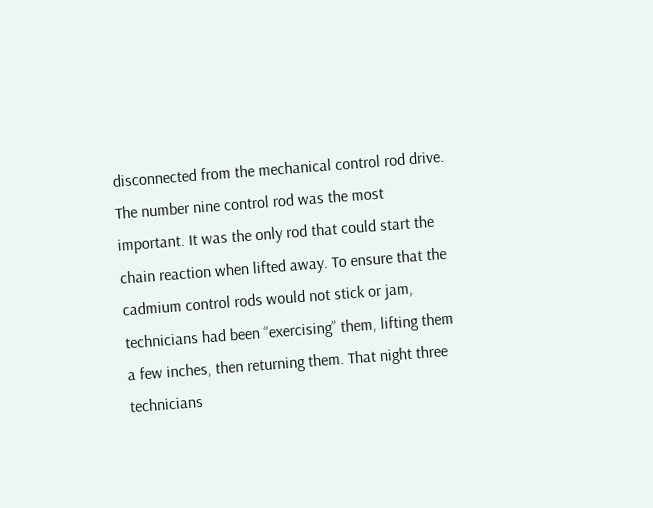disconnected from the mechanical control rod drive. The number nine control rod was the most important. It was the only rod that could start the chain reaction when lifted away. To ensure that the cadmium control rods would not stick or jam, technicians had been “exercising” them, lifting them a few inches, then returning them. That night three technicians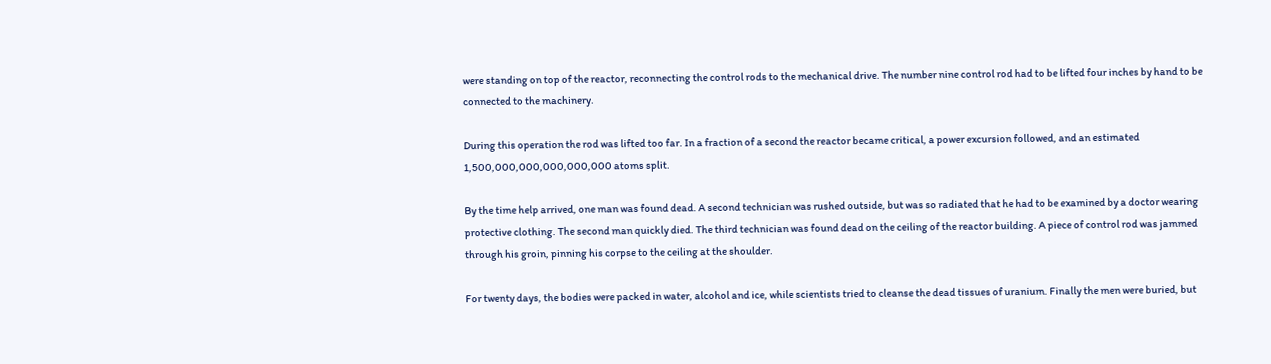were standing on top of the reactor, reconnecting the control rods to the mechanical drive. The number nine control rod had to be lifted four inches by hand to be connected to the machinery.

During this operation the rod was lifted too far. In a fraction of a second the reactor became critical, a power excursion followed, and an estimated 1,500,000,000,000,000,000 atoms split.

By the time help arrived, one man was found dead. A second technician was rushed outside, but was so radiated that he had to be examined by a doctor wearing protective clothing. The second man quickly died. The third technician was found dead on the ceiling of the reactor building. A piece of control rod was jammed through his groin, pinning his corpse to the ceiling at the shoulder.

For twenty days, the bodies were packed in water, alcohol and ice, while scientists tried to cleanse the dead tissues of uranium. Finally the men were buried, but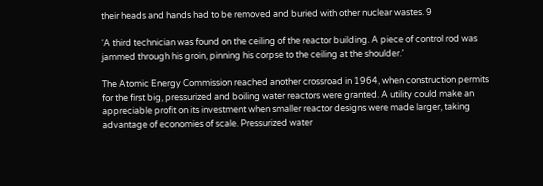their heads and hands had to be removed and buried with other nuclear wastes. 9

‘A third technician was found on the ceiling of the reactor building. A piece of control rod was jammed through his groin, pinning his corpse to the ceiling at the shoulder.’

The Atomic Energy Commission reached another crossroad in 1964, when construction permits for the first big, pressurized and boiling water reactors were granted. A utility could make an appreciable profit on its investment when smaller reactor designs were made larger, taking advantage of economies of scale. Pressurized water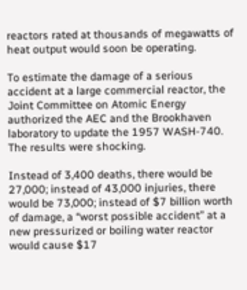reactors rated at thousands of megawatts of heat output would soon be operating.

To estimate the damage of a serious accident at a large commercial reactor, the Joint Committee on Atomic Energy authorized the AEC and the Brookhaven laboratory to update the 1957 WASH-740. The results were shocking.

Instead of 3,400 deaths, there would be 27,000; instead of 43,000 injuries, there would be 73,000; instead of $7 billion worth of damage, a “worst possible accident” at a new pressurized or boiling water reactor would cause $17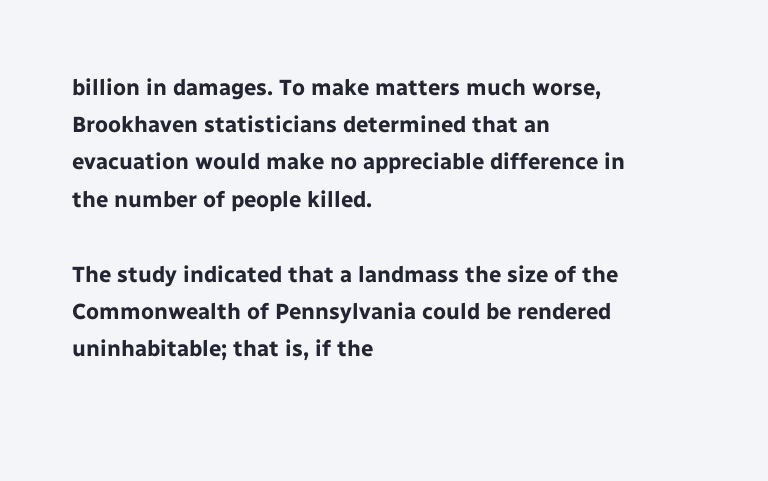billion in damages. To make matters much worse, Brookhaven statisticians determined that an evacuation would make no appreciable difference in the number of people killed.

The study indicated that a landmass the size of the Commonwealth of Pennsylvania could be rendered uninhabitable; that is, if the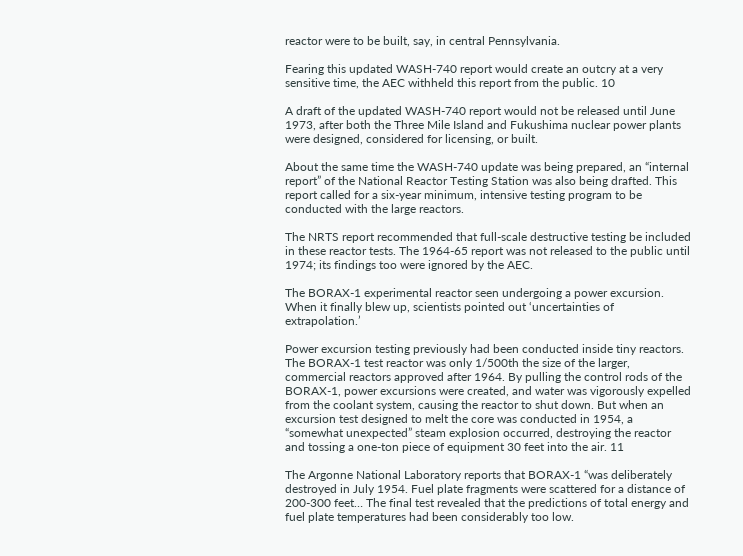reactor were to be built, say, in central Pennsylvania.

Fearing this updated WASH-740 report would create an outcry at a very sensitive time, the AEC withheld this report from the public. 10

A draft of the updated WASH-740 report would not be released until June 1973, after both the Three Mile Island and Fukushima nuclear power plants were designed, considered for licensing, or built.

About the same time the WASH-740 update was being prepared, an “internal report” of the National Reactor Testing Station was also being drafted. This report called for a six-year minimum, intensive testing program to be conducted with the large reactors.

The NRTS report recommended that full-scale destructive testing be included in these reactor tests. The 1964-65 report was not released to the public until 1974; its findings too were ignored by the AEC.

The BORAX-1 experimental reactor seen undergoing a power excursion. When it finally blew up, scientists pointed out ‘uncertainties of extrapolation.’

Power excursion testing previously had been conducted inside tiny reactors. The BORAX-1 test reactor was only 1/500th the size of the larger, commercial reactors approved after 1964. By pulling the control rods of the BORAX-1, power excursions were created, and water was vigorously expelled from the coolant system, causing the reactor to shut down. But when an excursion test designed to melt the core was conducted in 1954, a “somewhat unexpected” steam explosion occurred, destroying the reactor and tossing a one-ton piece of equipment 30 feet into the air. 11

The Argonne National Laboratory reports that BORAX-1 “was deliberately destroyed in July 1954. Fuel plate fragments were scattered for a distance of 200-300 feet… The final test revealed that the predictions of total energy and fuel plate temperatures had been considerably too low.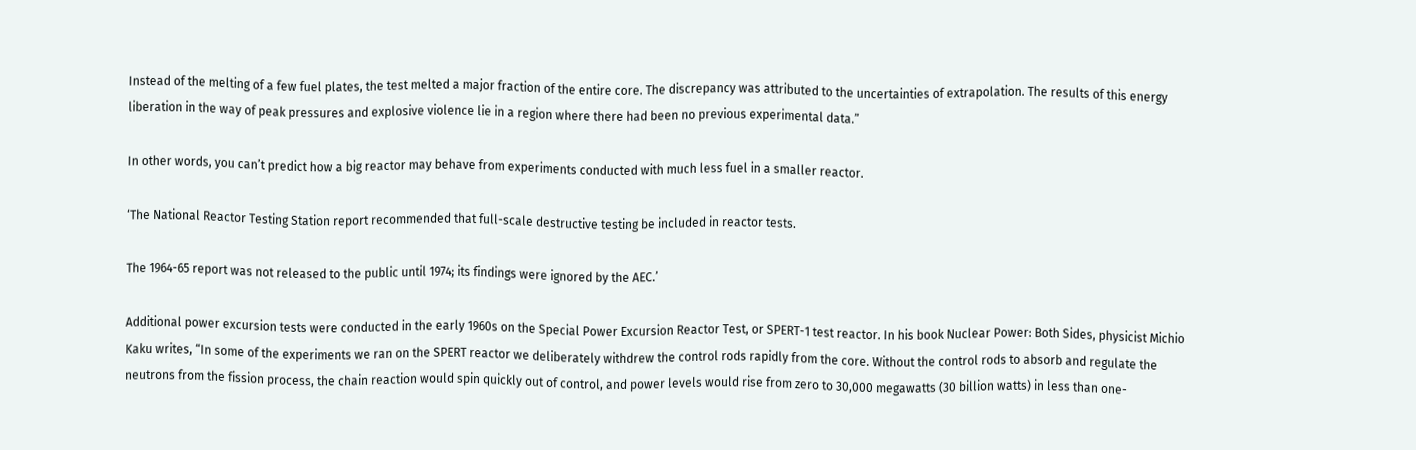Instead of the melting of a few fuel plates, the test melted a major fraction of the entire core. The discrepancy was attributed to the uncertainties of extrapolation. The results of this energy liberation in the way of peak pressures and explosive violence lie in a region where there had been no previous experimental data.”

In other words, you can’t predict how a big reactor may behave from experiments conducted with much less fuel in a smaller reactor.

‘The National Reactor Testing Station report recommended that full-scale destructive testing be included in reactor tests.

The 1964-65 report was not released to the public until 1974; its findings were ignored by the AEC.’

Additional power excursion tests were conducted in the early 1960s on the Special Power Excursion Reactor Test, or SPERT-1 test reactor. In his book Nuclear Power: Both Sides, physicist Michio Kaku writes, “In some of the experiments we ran on the SPERT reactor we deliberately withdrew the control rods rapidly from the core. Without the control rods to absorb and regulate the neutrons from the fission process, the chain reaction would spin quickly out of control, and power levels would rise from zero to 30,000 megawatts (30 billion watts) in less than one-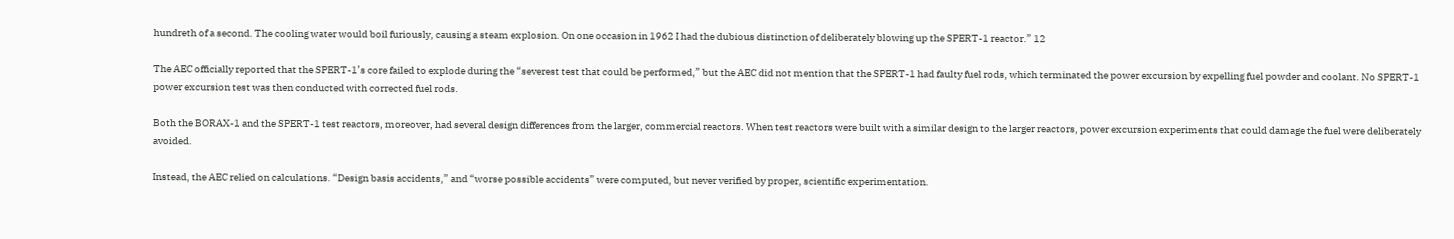hundreth of a second. The cooling water would boil furiously, causing a steam explosion. On one occasion in 1962 I had the dubious distinction of deliberately blowing up the SPERT-1 reactor.” 12

The AEC officially reported that the SPERT-1’s core failed to explode during the “severest test that could be performed,” but the AEC did not mention that the SPERT-1 had faulty fuel rods, which terminated the power excursion by expelling fuel powder and coolant. No SPERT-1 power excursion test was then conducted with corrected fuel rods.

Both the BORAX-1 and the SPERT-1 test reactors, moreover, had several design differences from the larger, commercial reactors. When test reactors were built with a similar design to the larger reactors, power excursion experiments that could damage the fuel were deliberately avoided.

Instead, the AEC relied on calculations. “Design basis accidents,” and “worse possible accidents” were computed, but never verified by proper, scientific experimentation.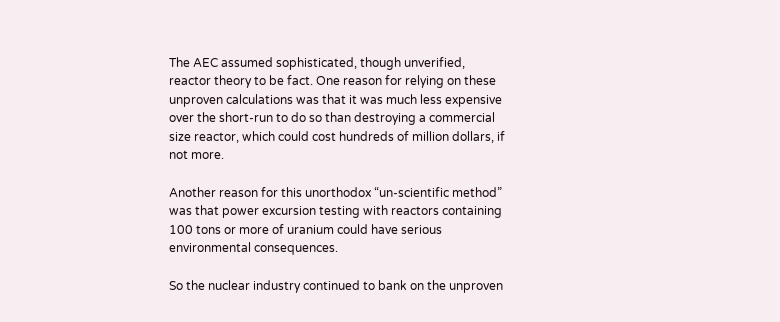The AEC assumed sophisticated, though unverified, reactor theory to be fact. One reason for relying on these unproven calculations was that it was much less expensive over the short-run to do so than destroying a commercial size reactor, which could cost hundreds of million dollars, if not more.

Another reason for this unorthodox “un-scientific method” was that power excursion testing with reactors containing 100 tons or more of uranium could have serious environmental consequences.

So the nuclear industry continued to bank on the unproven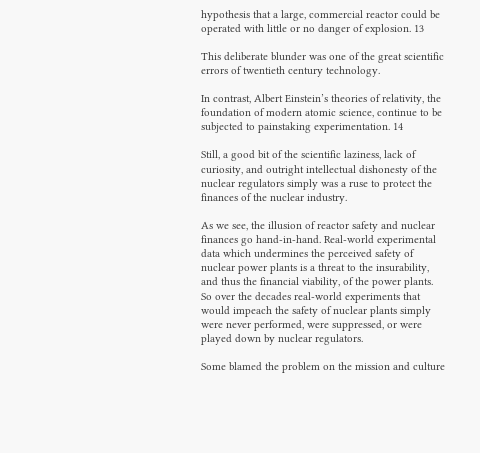hypothesis that a large, commercial reactor could be operated with little or no danger of explosion. 13

This deliberate blunder was one of the great scientific errors of twentieth century technology.

In contrast, Albert Einstein’s theories of relativity, the foundation of modern atomic science, continue to be subjected to painstaking experimentation. 14

Still, a good bit of the scientific laziness, lack of curiosity, and outright intellectual dishonesty of the nuclear regulators simply was a ruse to protect the finances of the nuclear industry.

As we see, the illusion of reactor safety and nuclear finances go hand-in-hand. Real-world experimental data which undermines the perceived safety of nuclear power plants is a threat to the insurability, and thus the financial viability, of the power plants. So over the decades real-world experiments that would impeach the safety of nuclear plants simply were never performed, were suppressed, or were played down by nuclear regulators.

Some blamed the problem on the mission and culture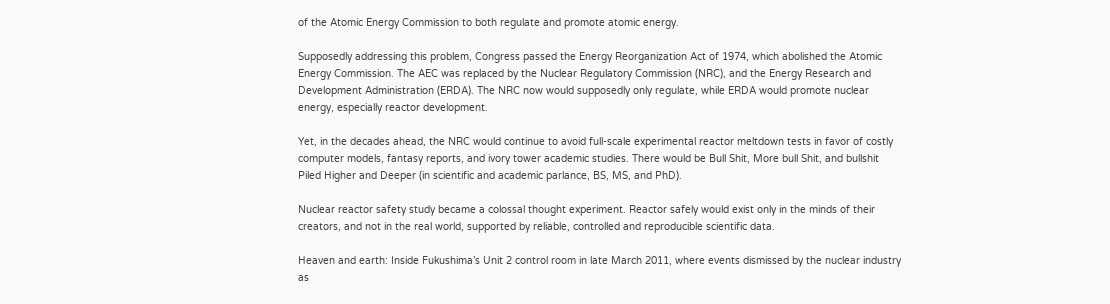of the Atomic Energy Commission to both regulate and promote atomic energy.

Supposedly addressing this problem, Congress passed the Energy Reorganization Act of 1974, which abolished the Atomic Energy Commission. The AEC was replaced by the Nuclear Regulatory Commission (NRC), and the Energy Research and Development Administration (ERDA). The NRC now would supposedly only regulate, while ERDA would promote nuclear energy, especially reactor development.

Yet, in the decades ahead, the NRC would continue to avoid full-scale experimental reactor meltdown tests in favor of costly computer models, fantasy reports, and ivory tower academic studies. There would be Bull Shit, More bull Shit, and bullshit Piled Higher and Deeper (in scientific and academic parlance, BS, MS, and PhD).

Nuclear reactor safety study became a colossal thought experiment. Reactor safely would exist only in the minds of their creators, and not in the real world, supported by reliable, controlled and reproducible scientific data.

Heaven and earth: Inside Fukushima’s Unit 2 control room in late March 2011, where events dismissed by the nuclear industry as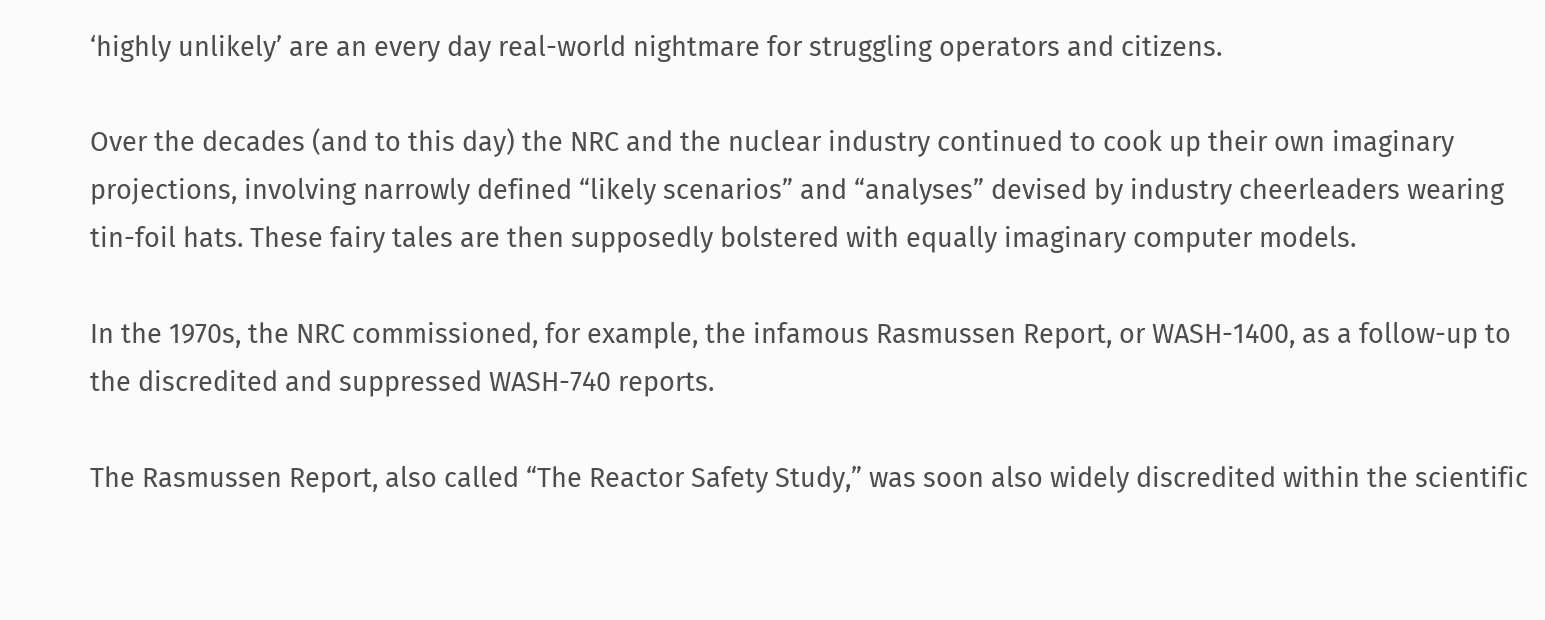‘highly unlikely’ are an every day real-world nightmare for struggling operators and citizens.

Over the decades (and to this day) the NRC and the nuclear industry continued to cook up their own imaginary projections, involving narrowly defined “likely scenarios” and “analyses” devised by industry cheerleaders wearing tin-foil hats. These fairy tales are then supposedly bolstered with equally imaginary computer models.

In the 1970s, the NRC commissioned, for example, the infamous Rasmussen Report, or WASH-1400, as a follow-up to the discredited and suppressed WASH-740 reports.

The Rasmussen Report, also called “The Reactor Safety Study,” was soon also widely discredited within the scientific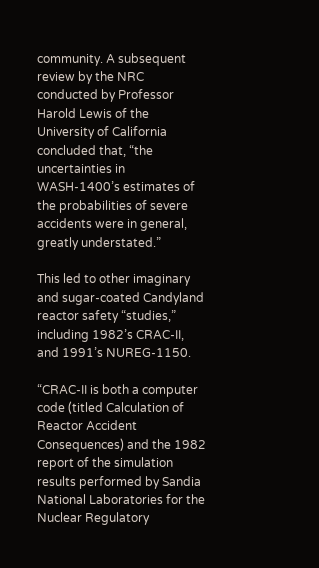community. A subsequent review by the NRC conducted by Professor Harold Lewis of the University of California concluded that, “the uncertainties in WASH-1400’s estimates of the probabilities of severe accidents were in general, greatly understated.”

This led to other imaginary and sugar-coated Candyland reactor safety “studies,” including 1982’s CRAC-II, and 1991’s NUREG-1150.

“CRAC-II is both a computer code (titled Calculation of Reactor Accident Consequences) and the 1982 report of the simulation results performed by Sandia National Laboratories for the Nuclear Regulatory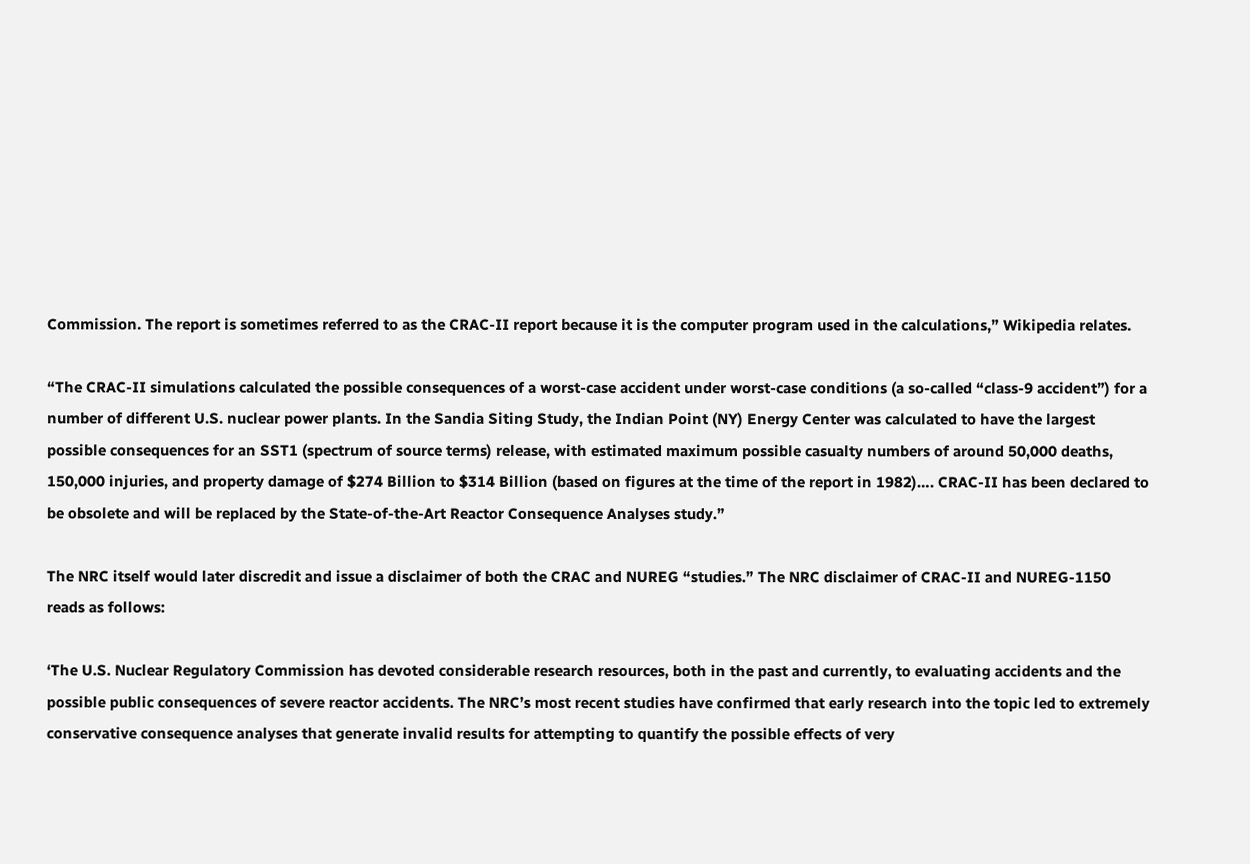Commission. The report is sometimes referred to as the CRAC-II report because it is the computer program used in the calculations,” Wikipedia relates.

“The CRAC-II simulations calculated the possible consequences of a worst-case accident under worst-case conditions (a so-called “class-9 accident”) for a number of different U.S. nuclear power plants. In the Sandia Siting Study, the Indian Point (NY) Energy Center was calculated to have the largest possible consequences for an SST1 (spectrum of source terms) release, with estimated maximum possible casualty numbers of around 50,000 deaths, 150,000 injuries, and property damage of $274 Billion to $314 Billion (based on figures at the time of the report in 1982)…. CRAC-II has been declared to be obsolete and will be replaced by the State-of-the-Art Reactor Consequence Analyses study.”

The NRC itself would later discredit and issue a disclaimer of both the CRAC and NUREG “studies.” The NRC disclaimer of CRAC-II and NUREG-1150 reads as follows:

‘The U.S. Nuclear Regulatory Commission has devoted considerable research resources, both in the past and currently, to evaluating accidents and the possible public consequences of severe reactor accidents. The NRC’s most recent studies have confirmed that early research into the topic led to extremely conservative consequence analyses that generate invalid results for attempting to quantify the possible effects of very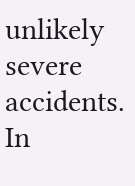unlikely severe accidents. In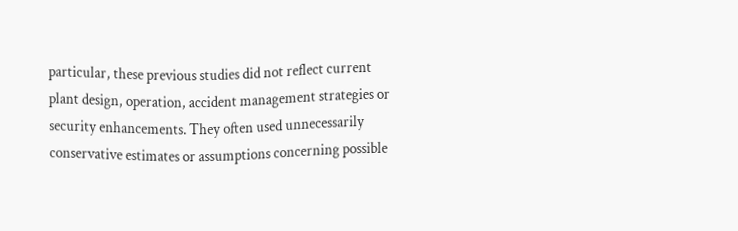particular, these previous studies did not reflect current plant design, operation, accident management strategies or security enhancements. They often used unnecessarily conservative estimates or assumptions concerning possible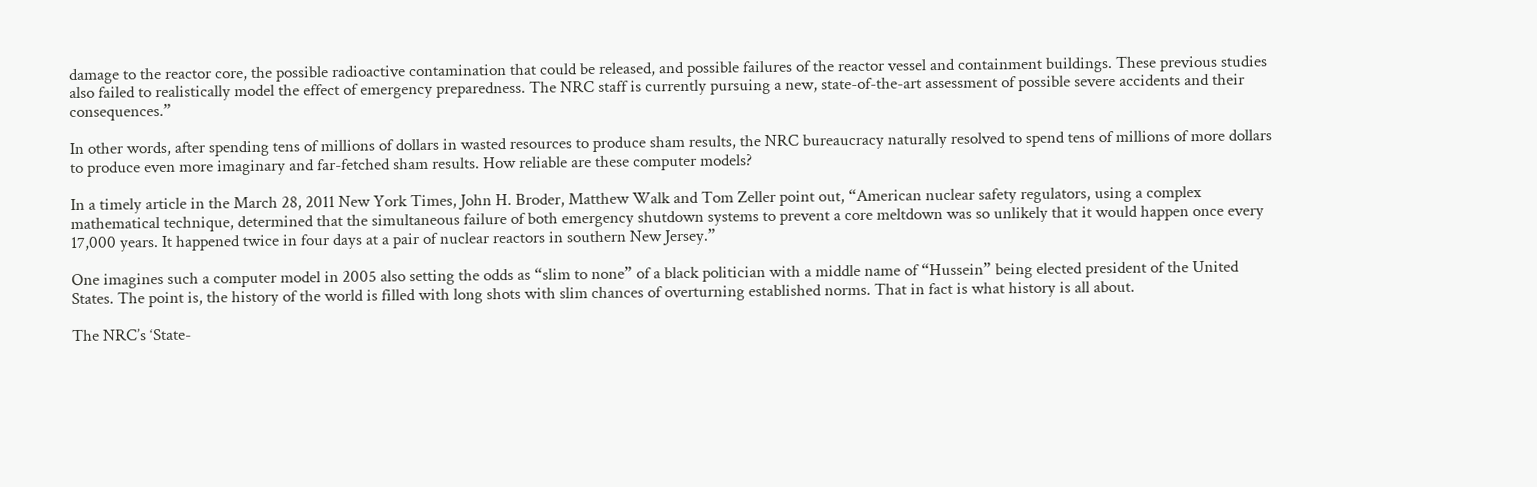damage to the reactor core, the possible radioactive contamination that could be released, and possible failures of the reactor vessel and containment buildings. These previous studies also failed to realistically model the effect of emergency preparedness. The NRC staff is currently pursuing a new, state-of-the-art assessment of possible severe accidents and their consequences.”

In other words, after spending tens of millions of dollars in wasted resources to produce sham results, the NRC bureaucracy naturally resolved to spend tens of millions of more dollars to produce even more imaginary and far-fetched sham results. How reliable are these computer models?

In a timely article in the March 28, 2011 New York Times, John H. Broder, Matthew Walk and Tom Zeller point out, “American nuclear safety regulators, using a complex mathematical technique, determined that the simultaneous failure of both emergency shutdown systems to prevent a core meltdown was so unlikely that it would happen once every 17,000 years. It happened twice in four days at a pair of nuclear reactors in southern New Jersey.”

One imagines such a computer model in 2005 also setting the odds as “slim to none” of a black politician with a middle name of “Hussein” being elected president of the United States. The point is, the history of the world is filled with long shots with slim chances of overturning established norms. That in fact is what history is all about.

The NRC’s ‘State-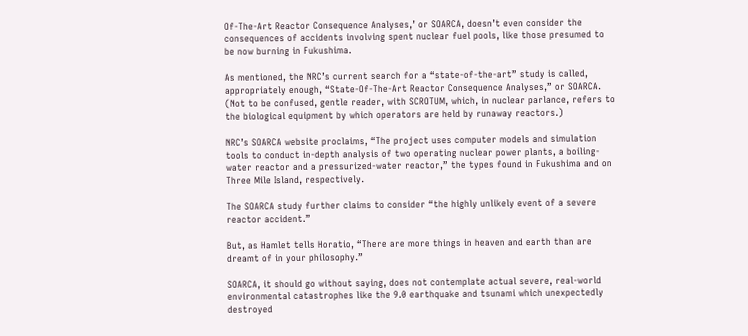Of-The-Art Reactor Consequence Analyses,’ or SOARCA, doesn’t even consider the consequences of accidents involving spent nuclear fuel pools, like those presumed to be now burning in Fukushima.

As mentioned, the NRC’s current search for a “state-of-the-art” study is called, appropriately enough, “State-Of-The-Art Reactor Consequence Analyses,” or SOARCA. (Not to be confused, gentle reader, with SCROTUM, which, in nuclear parlance, refers to the biological equipment by which operators are held by runaway reactors.)

NRC’s SOARCA website proclaims, “The project uses computer models and simulation tools to conduct in-depth analysis of two operating nuclear power plants, a boiling-water reactor and a pressurized-water reactor,” the types found in Fukushima and on Three Mile Island, respectively.

The SOARCA study further claims to consider “the highly unlikely event of a severe reactor accident.”

But, as Hamlet tells Horatio, “There are more things in heaven and earth than are dreamt of in your philosophy.”

SOARCA, it should go without saying, does not contemplate actual severe, real-world environmental catastrophes like the 9.0 earthquake and tsunami which unexpectedly destroyed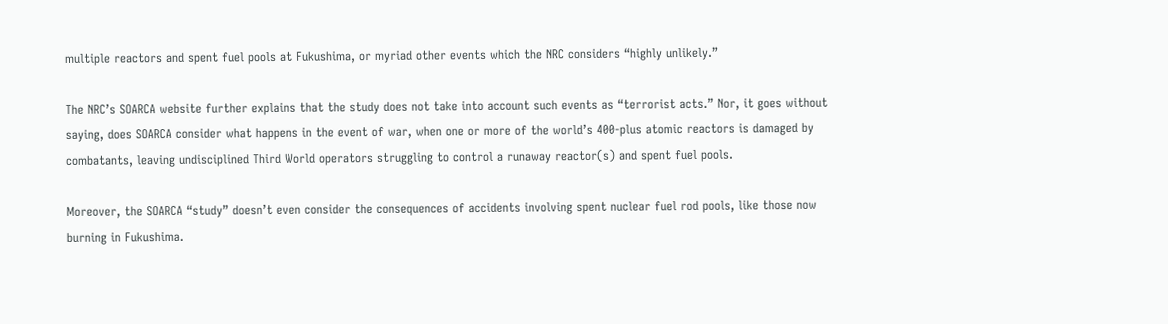multiple reactors and spent fuel pools at Fukushima, or myriad other events which the NRC considers “highly unlikely.”

The NRC’s SOARCA website further explains that the study does not take into account such events as “terrorist acts.” Nor, it goes without saying, does SOARCA consider what happens in the event of war, when one or more of the world’s 400-plus atomic reactors is damaged by combatants, leaving undisciplined Third World operators struggling to control a runaway reactor(s) and spent fuel pools.

Moreover, the SOARCA “study” doesn’t even consider the consequences of accidents involving spent nuclear fuel rod pools, like those now burning in Fukushima.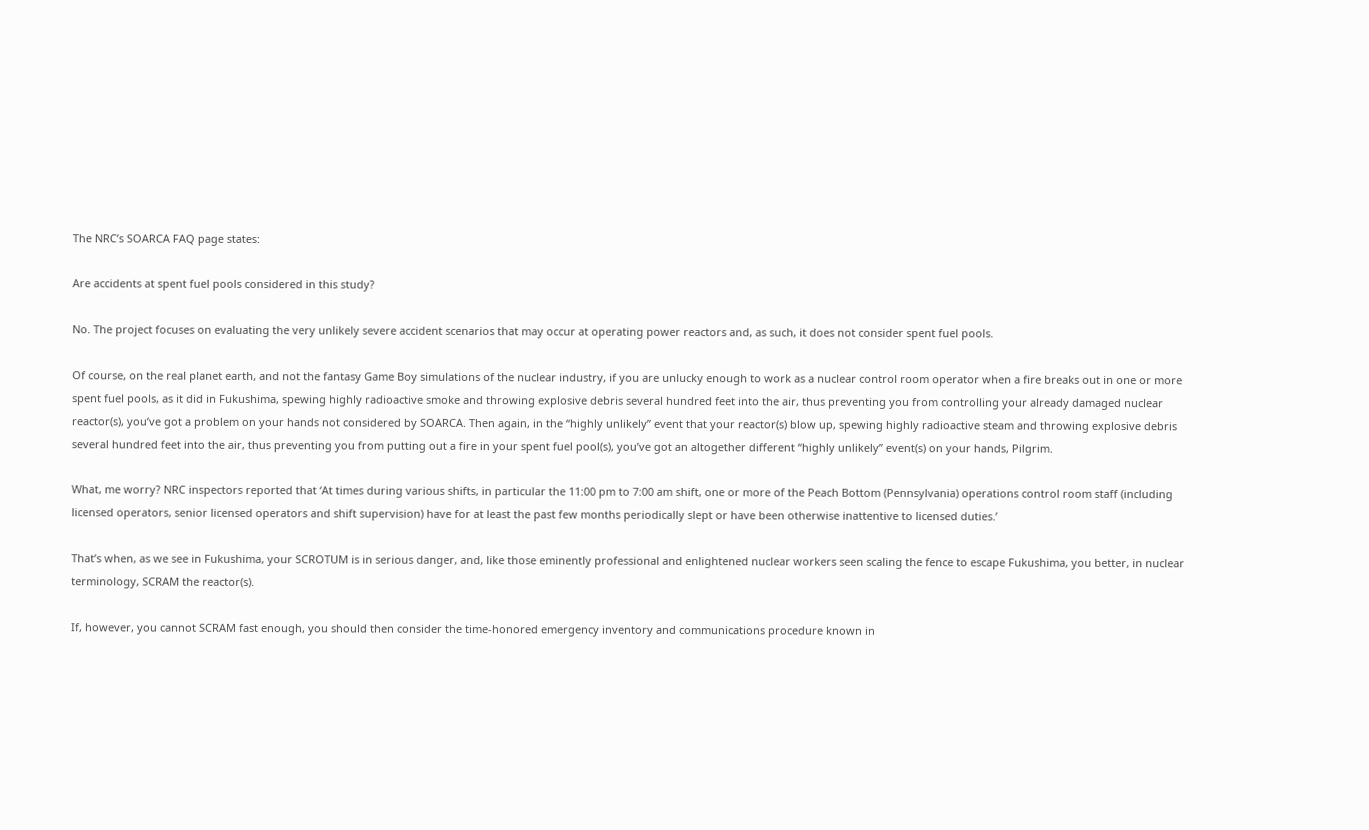The NRC’s SOARCA FAQ page states:

Are accidents at spent fuel pools considered in this study?

No. The project focuses on evaluating the very unlikely severe accident scenarios that may occur at operating power reactors and, as such, it does not consider spent fuel pools.

Of course, on the real planet earth, and not the fantasy Game Boy simulations of the nuclear industry, if you are unlucky enough to work as a nuclear control room operator when a fire breaks out in one or more spent fuel pools, as it did in Fukushima, spewing highly radioactive smoke and throwing explosive debris several hundred feet into the air, thus preventing you from controlling your already damaged nuclear reactor(s), you’ve got a problem on your hands not considered by SOARCA. Then again, in the “highly unlikely” event that your reactor(s) blow up, spewing highly radioactive steam and throwing explosive debris several hundred feet into the air, thus preventing you from putting out a fire in your spent fuel pool(s), you’ve got an altogether different “highly unlikely” event(s) on your hands, Pilgrim.

What, me worry? NRC inspectors reported that ‘At times during various shifts, in particular the 11:00 pm to 7:00 am shift, one or more of the Peach Bottom (Pennsylvania) operations control room staff (including licensed operators, senior licensed operators and shift supervision) have for at least the past few months periodically slept or have been otherwise inattentive to licensed duties.’

That’s when, as we see in Fukushima, your SCROTUM is in serious danger, and, like those eminently professional and enlightened nuclear workers seen scaling the fence to escape Fukushima, you better, in nuclear terminology, SCRAM the reactor(s).

If, however, you cannot SCRAM fast enough, you should then consider the time-honored emergency inventory and communications procedure known in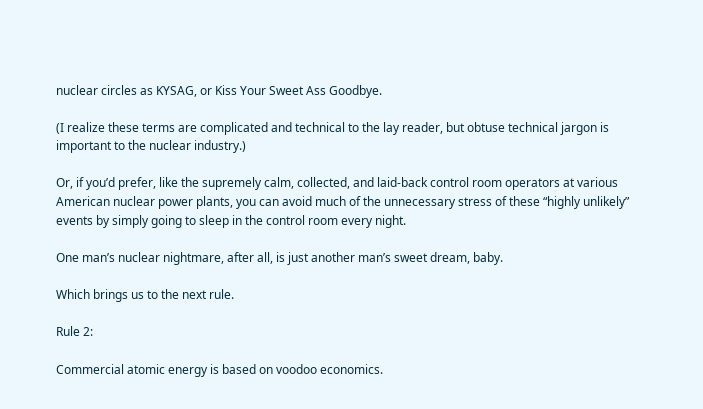nuclear circles as KYSAG, or Kiss Your Sweet Ass Goodbye.

(I realize these terms are complicated and technical to the lay reader, but obtuse technical jargon is important to the nuclear industry.)

Or, if you’d prefer, like the supremely calm, collected, and laid-back control room operators at various American nuclear power plants, you can avoid much of the unnecessary stress of these “highly unlikely” events by simply going to sleep in the control room every night.

One man’s nuclear nightmare, after all, is just another man’s sweet dream, baby.

Which brings us to the next rule.

Rule 2:

Commercial atomic energy is based on voodoo economics.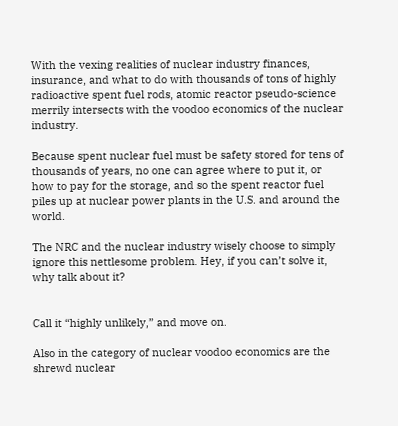With the vexing realities of nuclear industry finances, insurance, and what to do with thousands of tons of highly radioactive spent fuel rods, atomic reactor pseudo-science merrily intersects with the voodoo economics of the nuclear industry.

Because spent nuclear fuel must be safety stored for tens of thousands of years, no one can agree where to put it, or how to pay for the storage, and so the spent reactor fuel piles up at nuclear power plants in the U.S. and around the world.

The NRC and the nuclear industry wisely choose to simply ignore this nettlesome problem. Hey, if you can’t solve it, why talk about it?


Call it “highly unlikely,” and move on.

Also in the category of nuclear voodoo economics are the shrewd nuclear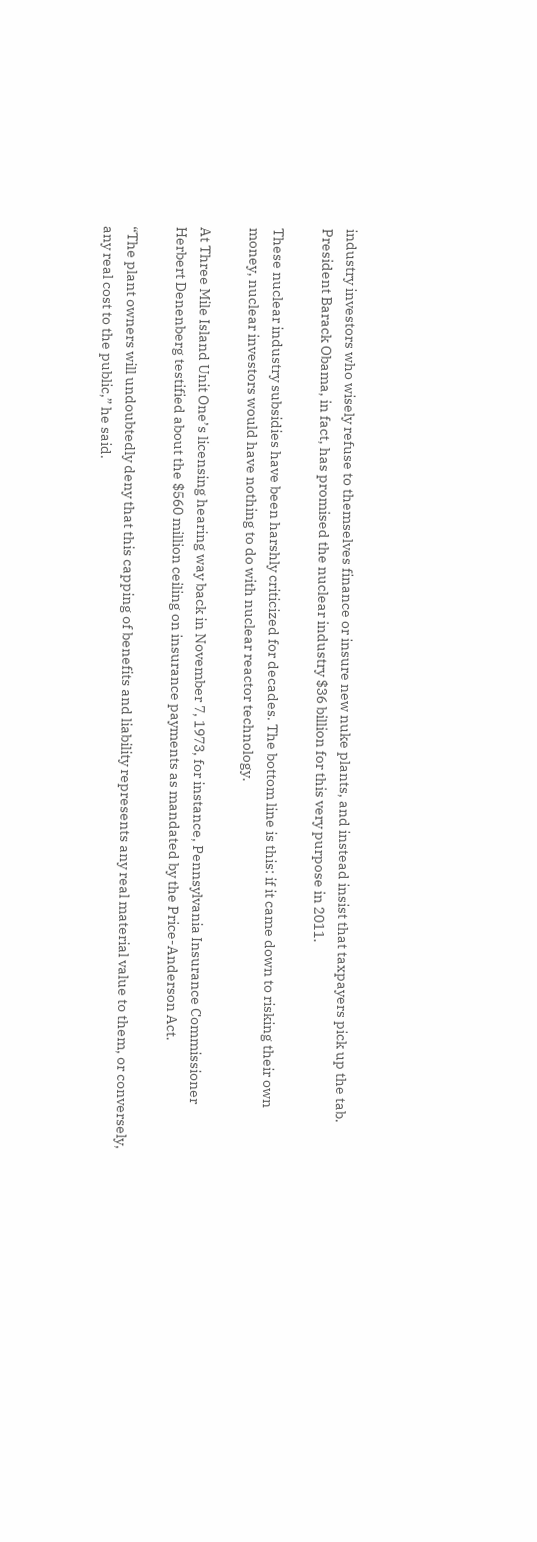industry investors who wisely refuse to themselves finance or insure new nuke plants, and instead insist that taxpayers pick up the tab. President Barack Obama, in fact, has promised the nuclear industry $36 billion for this very purpose in 2011.

These nuclear industry subsidies have been harshly criticized for decades. The bottom line is this: if it came down to risking their own money, nuclear investors would have nothing to do with nuclear reactor technology.

At Three Mile Island Unit One’s licensing hearing way back in November 7, 1973, for instance, Pennsylvania Insurance Commissioner Herbert Denenberg testified about the $560 million ceiling on insurance payments as mandated by the Price-Anderson Act.

“The plant owners will undoubtedly deny that this capping of benefits and liability represents any real material value to them, or conversely, any real cost to the public,” he said.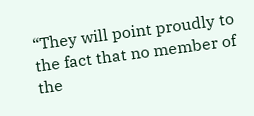“They will point proudly to the fact that no member of the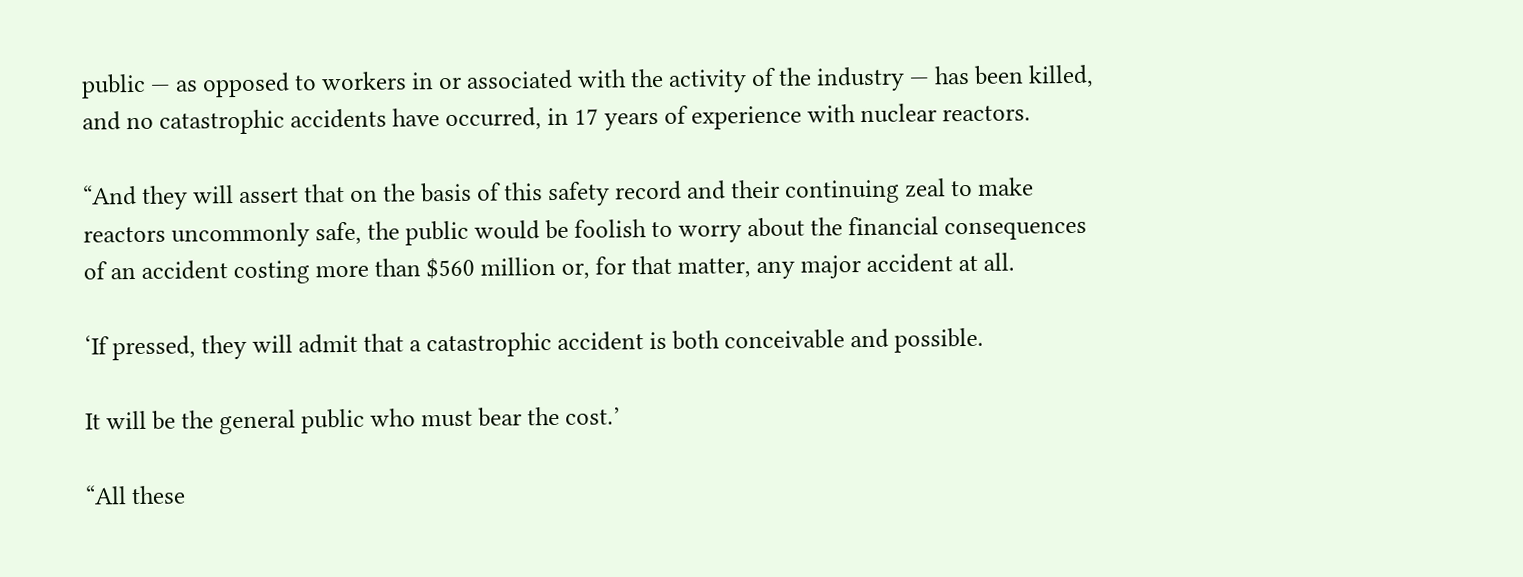public — as opposed to workers in or associated with the activity of the industry — has been killed, and no catastrophic accidents have occurred, in 17 years of experience with nuclear reactors.

“And they will assert that on the basis of this safety record and their continuing zeal to make reactors uncommonly safe, the public would be foolish to worry about the financial consequences of an accident costing more than $560 million or, for that matter, any major accident at all.

‘If pressed, they will admit that a catastrophic accident is both conceivable and possible.

It will be the general public who must bear the cost.’

“All these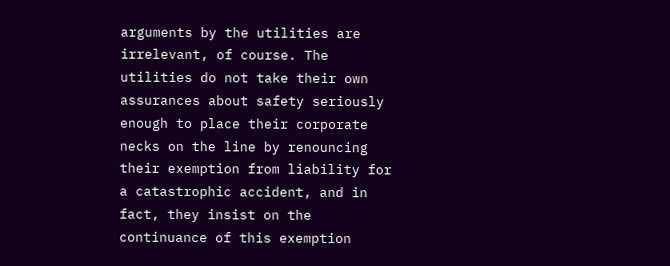arguments by the utilities are irrelevant, of course. The utilities do not take their own assurances about safety seriously enough to place their corporate necks on the line by renouncing their exemption from liability for a catastrophic accident, and in fact, they insist on the continuance of this exemption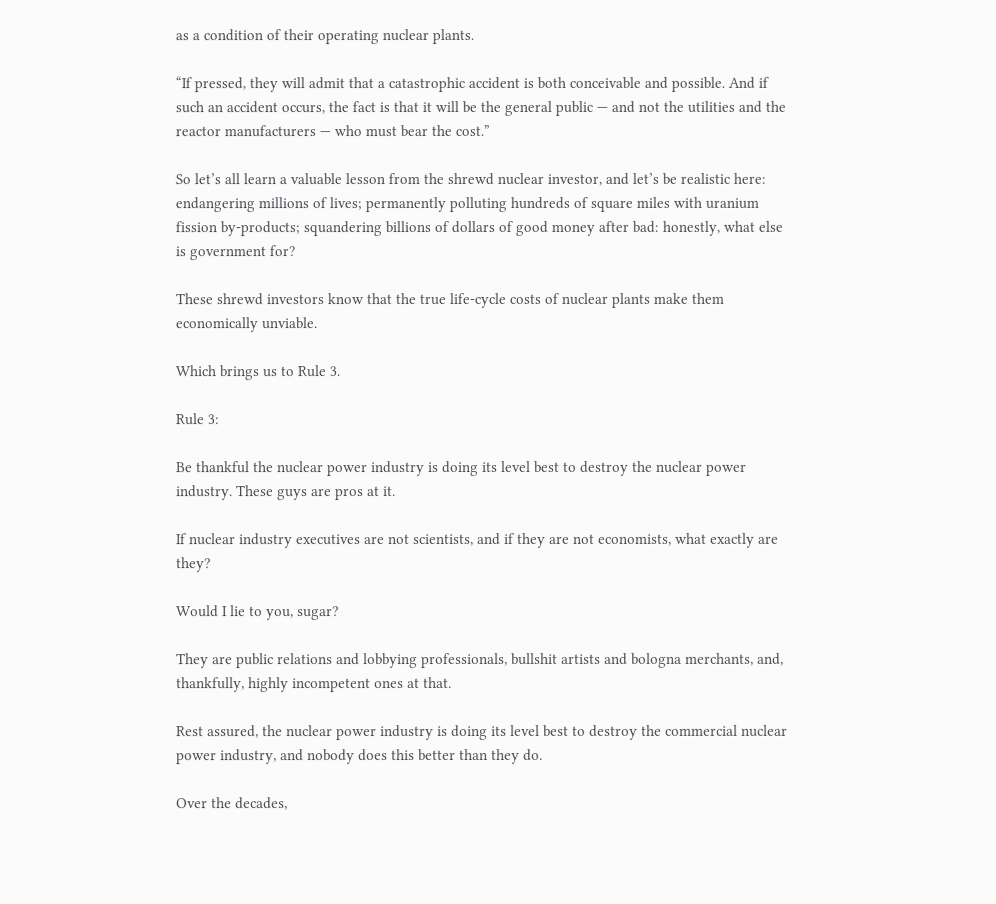as a condition of their operating nuclear plants.

“If pressed, they will admit that a catastrophic accident is both conceivable and possible. And if such an accident occurs, the fact is that it will be the general public — and not the utilities and the reactor manufacturers — who must bear the cost.”

So let’s all learn a valuable lesson from the shrewd nuclear investor, and let’s be realistic here: endangering millions of lives; permanently polluting hundreds of square miles with uranium fission by-products; squandering billions of dollars of good money after bad: honestly, what else is government for?

These shrewd investors know that the true life-cycle costs of nuclear plants make them economically unviable.

Which brings us to Rule 3.

Rule 3:

Be thankful the nuclear power industry is doing its level best to destroy the nuclear power industry. These guys are pros at it.

If nuclear industry executives are not scientists, and if they are not economists, what exactly are they?

Would I lie to you, sugar?

They are public relations and lobbying professionals, bullshit artists and bologna merchants, and, thankfully, highly incompetent ones at that.

Rest assured, the nuclear power industry is doing its level best to destroy the commercial nuclear power industry, and nobody does this better than they do.

Over the decades,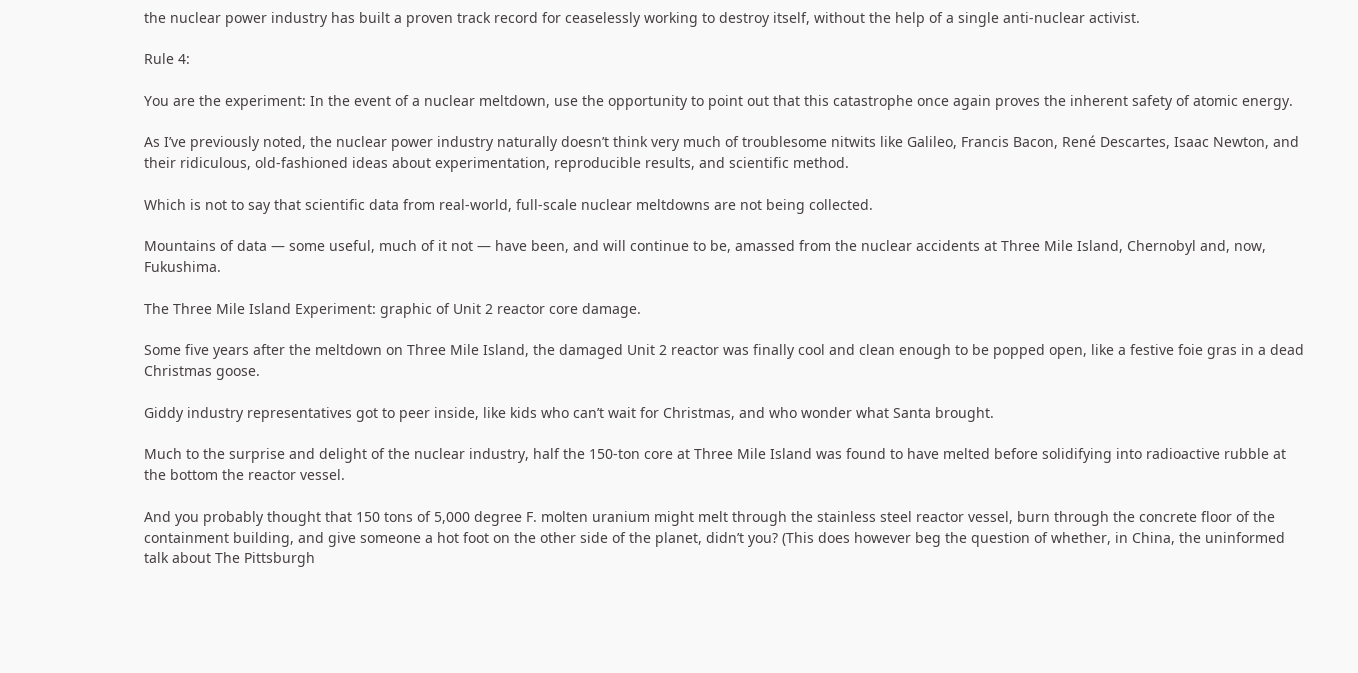the nuclear power industry has built a proven track record for ceaselessly working to destroy itself, without the help of a single anti-nuclear activist.

Rule 4:

You are the experiment: In the event of a nuclear meltdown, use the opportunity to point out that this catastrophe once again proves the inherent safety of atomic energy.

As I’ve previously noted, the nuclear power industry naturally doesn’t think very much of troublesome nitwits like Galileo, Francis Bacon, René Descartes, Isaac Newton, and their ridiculous, old-fashioned ideas about experimentation, reproducible results, and scientific method.

Which is not to say that scientific data from real-world, full-scale nuclear meltdowns are not being collected.

Mountains of data — some useful, much of it not — have been, and will continue to be, amassed from the nuclear accidents at Three Mile Island, Chernobyl and, now, Fukushima.

The Three Mile Island Experiment: graphic of Unit 2 reactor core damage.

Some five years after the meltdown on Three Mile Island, the damaged Unit 2 reactor was finally cool and clean enough to be popped open, like a festive foie gras in a dead Christmas goose.

Giddy industry representatives got to peer inside, like kids who can’t wait for Christmas, and who wonder what Santa brought.

Much to the surprise and delight of the nuclear industry, half the 150-ton core at Three Mile Island was found to have melted before solidifying into radioactive rubble at the bottom the reactor vessel.

And you probably thought that 150 tons of 5,000 degree F. molten uranium might melt through the stainless steel reactor vessel, burn through the concrete floor of the containment building, and give someone a hot foot on the other side of the planet, didn’t you? (This does however beg the question of whether, in China, the uninformed talk about The Pittsburgh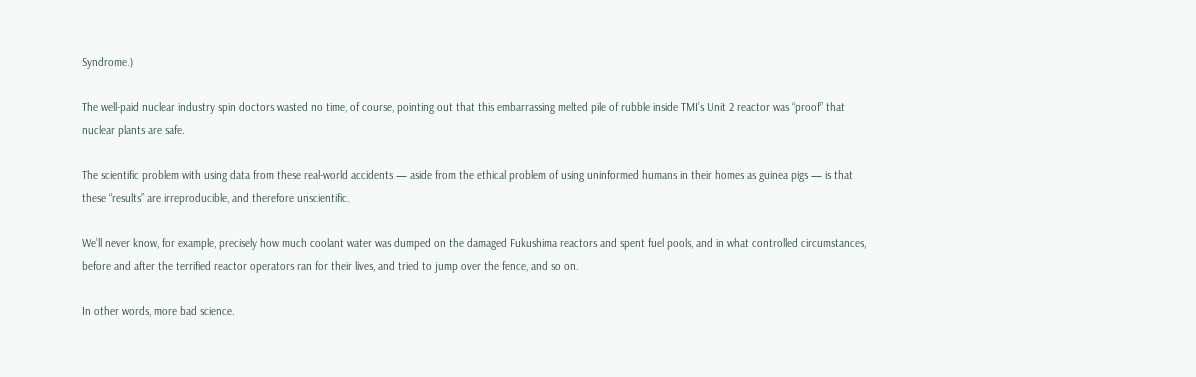Syndrome.)

The well-paid nuclear industry spin doctors wasted no time, of course, pointing out that this embarrassing melted pile of rubble inside TMI’s Unit 2 reactor was “proof” that nuclear plants are safe.

The scientific problem with using data from these real-world accidents — aside from the ethical problem of using uninformed humans in their homes as guinea pigs — is that these “results” are irreproducible, and therefore unscientific.

We’ll never know, for example, precisely how much coolant water was dumped on the damaged Fukushima reactors and spent fuel pools, and in what controlled circumstances, before and after the terrified reactor operators ran for their lives, and tried to jump over the fence, and so on.

In other words, more bad science.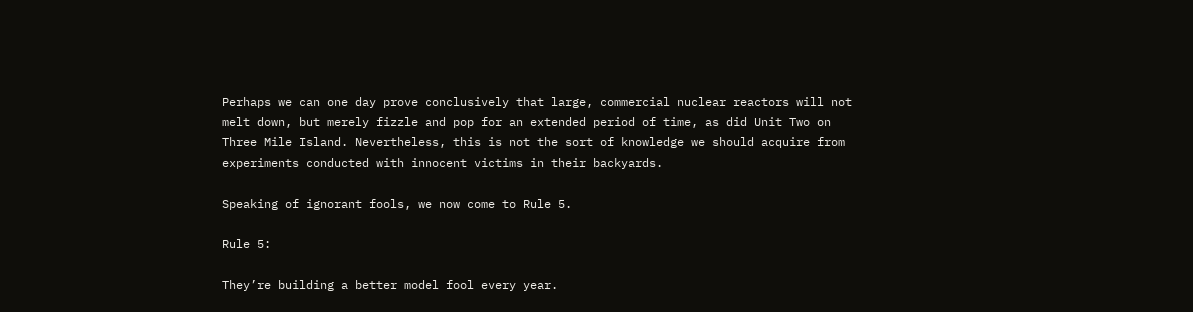Perhaps we can one day prove conclusively that large, commercial nuclear reactors will not melt down, but merely fizzle and pop for an extended period of time, as did Unit Two on Three Mile Island. Nevertheless, this is not the sort of knowledge we should acquire from experiments conducted with innocent victims in their backyards.

Speaking of ignorant fools, we now come to Rule 5.

Rule 5:

They’re building a better model fool every year.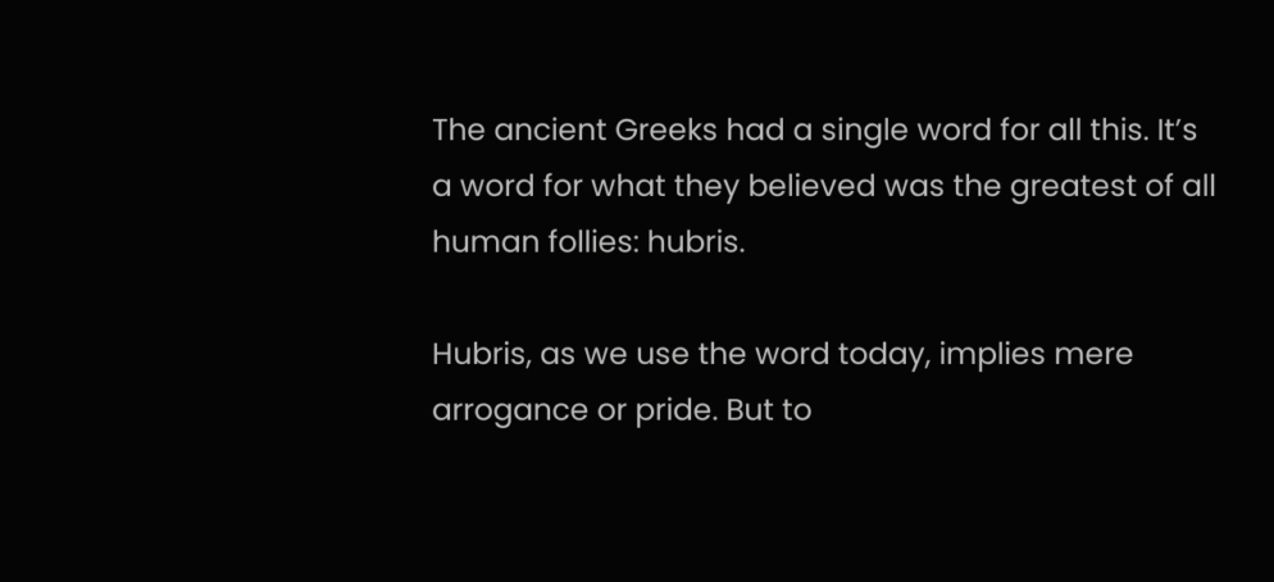The ancient Greeks had a single word for all this. It’s a word for what they believed was the greatest of all human follies: hubris.

Hubris, as we use the word today, implies mere arrogance or pride. But to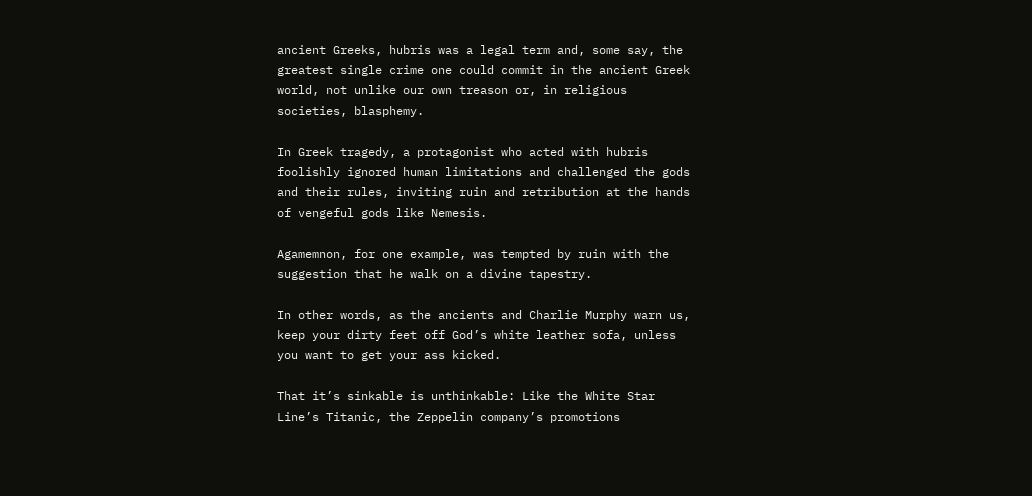ancient Greeks, hubris was a legal term and, some say, the greatest single crime one could commit in the ancient Greek world, not unlike our own treason or, in religious societies, blasphemy.

In Greek tragedy, a protagonist who acted with hubris foolishly ignored human limitations and challenged the gods and their rules, inviting ruin and retribution at the hands of vengeful gods like Nemesis.

Agamemnon, for one example, was tempted by ruin with the suggestion that he walk on a divine tapestry.

In other words, as the ancients and Charlie Murphy warn us, keep your dirty feet off God’s white leather sofa, unless you want to get your ass kicked.

That it’s sinkable is unthinkable: Like the White Star Line’s Titanic, the Zeppelin company’s promotions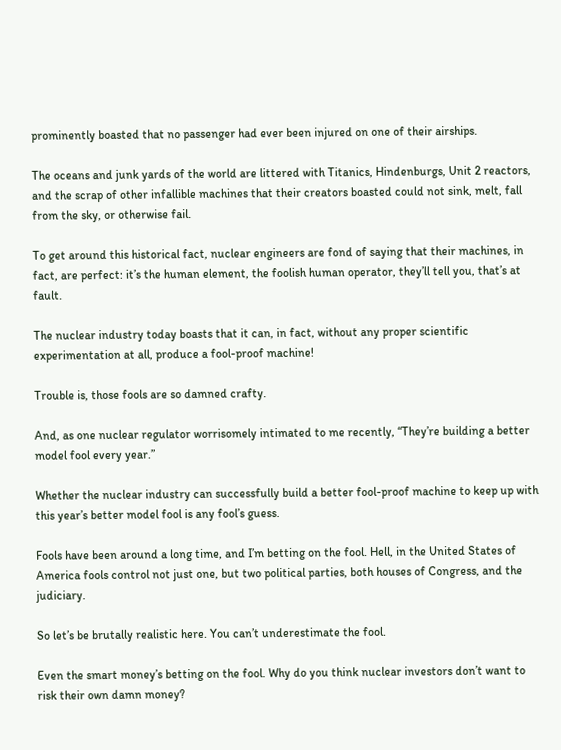prominently boasted that no passenger had ever been injured on one of their airships.

The oceans and junk yards of the world are littered with Titanics, Hindenburgs, Unit 2 reactors, and the scrap of other infallible machines that their creators boasted could not sink, melt, fall from the sky, or otherwise fail.

To get around this historical fact, nuclear engineers are fond of saying that their machines, in fact, are perfect: it’s the human element, the foolish human operator, they’ll tell you, that’s at fault.

The nuclear industry today boasts that it can, in fact, without any proper scientific experimentation at all, produce a fool-proof machine!

Trouble is, those fools are so damned crafty.

And, as one nuclear regulator worrisomely intimated to me recently, “They’re building a better model fool every year.”

Whether the nuclear industry can successfully build a better fool-proof machine to keep up with this year’s better model fool is any fool’s guess.

Fools have been around a long time, and I’m betting on the fool. Hell, in the United States of America fools control not just one, but two political parties, both houses of Congress, and the judiciary.

So let’s be brutally realistic here. You can’t underestimate the fool.

Even the smart money’s betting on the fool. Why do you think nuclear investors don’t want to risk their own damn money?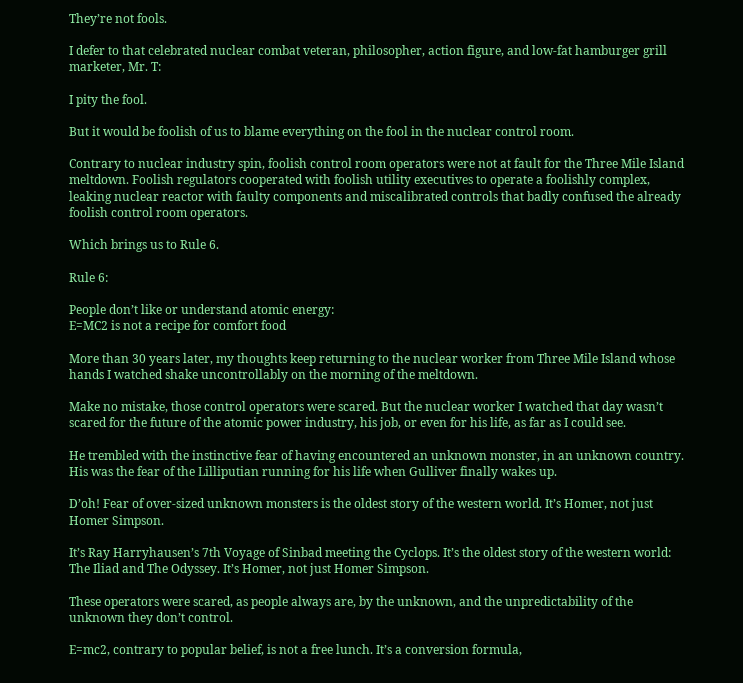They’re not fools.

I defer to that celebrated nuclear combat veteran, philosopher, action figure, and low-fat hamburger grill marketer, Mr. T:

I pity the fool.

But it would be foolish of us to blame everything on the fool in the nuclear control room.

Contrary to nuclear industry spin, foolish control room operators were not at fault for the Three Mile Island meltdown. Foolish regulators cooperated with foolish utility executives to operate a foolishly complex, leaking nuclear reactor with faulty components and miscalibrated controls that badly confused the already foolish control room operators.

Which brings us to Rule 6.

Rule 6:

People don’t like or understand atomic energy:
E=MC2 is not a recipe for comfort food

More than 30 years later, my thoughts keep returning to the nuclear worker from Three Mile Island whose hands I watched shake uncontrollably on the morning of the meltdown.

Make no mistake, those control operators were scared. But the nuclear worker I watched that day wasn’t scared for the future of the atomic power industry, his job, or even for his life, as far as I could see.

He trembled with the instinctive fear of having encountered an unknown monster, in an unknown country. His was the fear of the Lilliputian running for his life when Gulliver finally wakes up.

D’oh! Fear of over-sized unknown monsters is the oldest story of the western world. It’s Homer, not just Homer Simpson.

It’s Ray Harryhausen’s 7th Voyage of Sinbad meeting the Cyclops. It’s the oldest story of the western world: The Iliad and The Odyssey. It’s Homer, not just Homer Simpson.

These operators were scared, as people always are, by the unknown, and the unpredictability of the unknown they don’t control.

E=mc2, contrary to popular belief, is not a free lunch. It’s a conversion formula,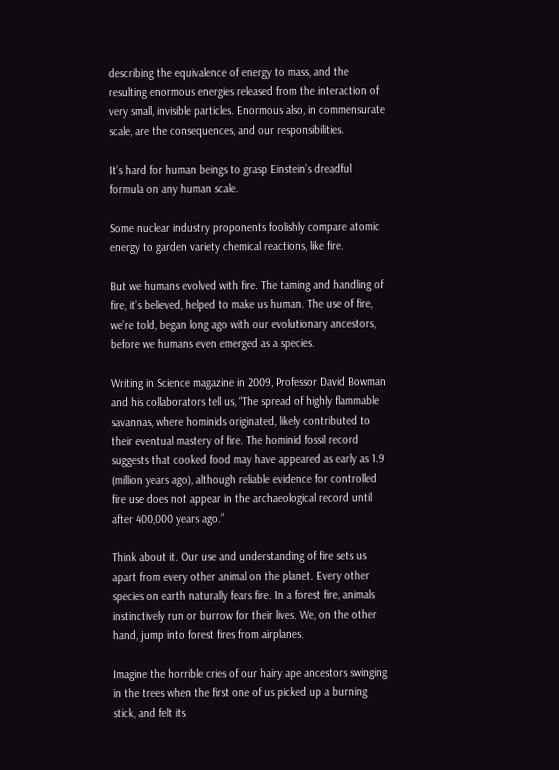describing the equivalence of energy to mass, and the resulting enormous energies released from the interaction of very small, invisible particles. Enormous also, in commensurate scale, are the consequences, and our responsibilities.

It’s hard for human beings to grasp Einstein’s dreadful formula on any human scale.

Some nuclear industry proponents foolishly compare atomic energy to garden variety chemical reactions, like fire.

But we humans evolved with fire. The taming and handling of fire, it’s believed, helped to make us human. The use of fire, we’re told, began long ago with our evolutionary ancestors, before we humans even emerged as a species.

Writing in Science magazine in 2009, Professor David Bowman and his collaborators tell us, “The spread of highly flammable savannas, where hominids originated, likely contributed to their eventual mastery of fire. The hominid fossil record suggests that cooked food may have appeared as early as 1.9 (million years ago), although reliable evidence for controlled fire use does not appear in the archaeological record until after 400,000 years ago.”

Think about it. Our use and understanding of fire sets us apart from every other animal on the planet. Every other species on earth naturally fears fire. In a forest fire, animals instinctively run or burrow for their lives. We, on the other hand, jump into forest fires from airplanes.

Imagine the horrible cries of our hairy ape ancestors swinging in the trees when the first one of us picked up a burning stick, and felt its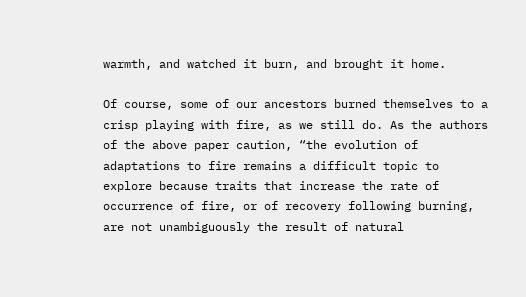warmth, and watched it burn, and brought it home.

Of course, some of our ancestors burned themselves to a crisp playing with fire, as we still do. As the authors of the above paper caution, “the evolution of adaptations to fire remains a difficult topic to explore because traits that increase the rate of occurrence of fire, or of recovery following burning, are not unambiguously the result of natural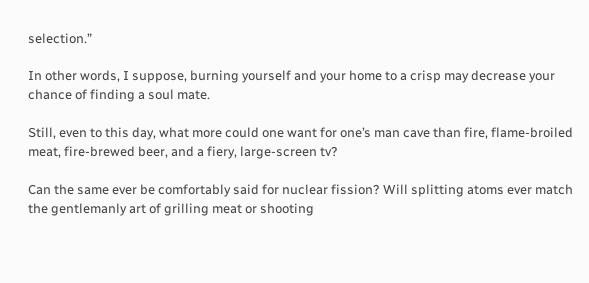selection.”

In other words, I suppose, burning yourself and your home to a crisp may decrease your chance of finding a soul mate.

Still, even to this day, what more could one want for one’s man cave than fire, flame-broiled meat, fire-brewed beer, and a fiery, large-screen tv?

Can the same ever be comfortably said for nuclear fission? Will splitting atoms ever match the gentlemanly art of grilling meat or shooting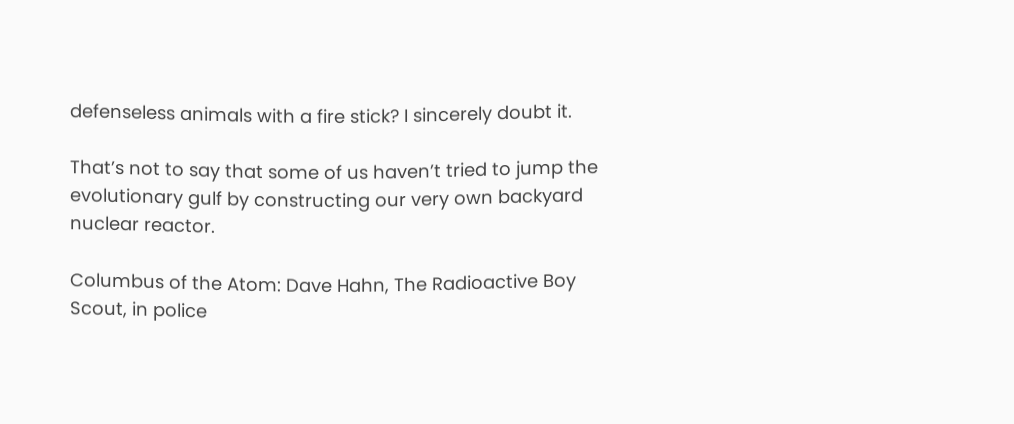defenseless animals with a fire stick? I sincerely doubt it.

That’s not to say that some of us haven’t tried to jump the evolutionary gulf by constructing our very own backyard nuclear reactor.

Columbus of the Atom: Dave Hahn, The Radioactive Boy Scout, in police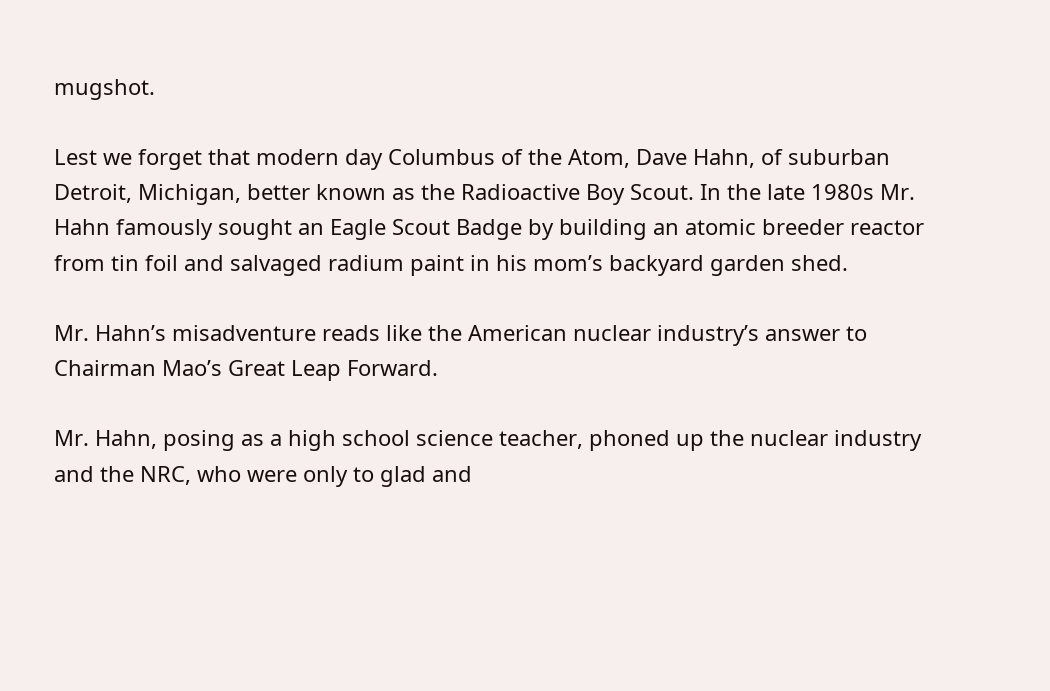mugshot.

Lest we forget that modern day Columbus of the Atom, Dave Hahn, of suburban Detroit, Michigan, better known as the Radioactive Boy Scout. In the late 1980s Mr. Hahn famously sought an Eagle Scout Badge by building an atomic breeder reactor from tin foil and salvaged radium paint in his mom’s backyard garden shed.

Mr. Hahn’s misadventure reads like the American nuclear industry’s answer to Chairman Mao’s Great Leap Forward.

Mr. Hahn, posing as a high school science teacher, phoned up the nuclear industry and the NRC, who were only to glad and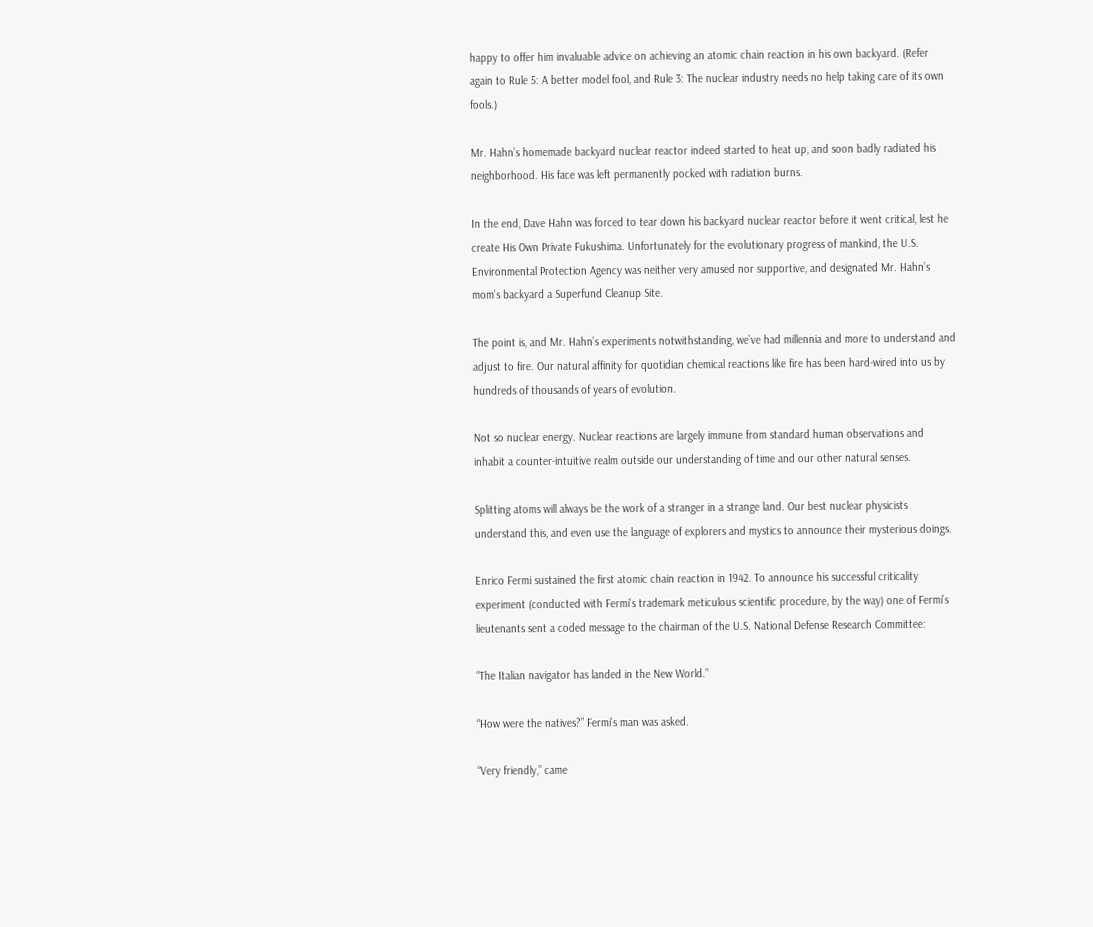happy to offer him invaluable advice on achieving an atomic chain reaction in his own backyard. (Refer again to Rule 5: A better model fool, and Rule 3: The nuclear industry needs no help taking care of its own fools.)

Mr. Hahn’s homemade backyard nuclear reactor indeed started to heat up, and soon badly radiated his neighborhood. His face was left permanently pocked with radiation burns.

In the end, Dave Hahn was forced to tear down his backyard nuclear reactor before it went critical, lest he create His Own Private Fukushima. Unfortunately for the evolutionary progress of mankind, the U.S. Environmental Protection Agency was neither very amused nor supportive, and designated Mr. Hahn’s mom’s backyard a Superfund Cleanup Site.

The point is, and Mr. Hahn’s experiments notwithstanding, we’ve had millennia and more to understand and adjust to fire. Our natural affinity for quotidian chemical reactions like fire has been hard-wired into us by hundreds of thousands of years of evolution.

Not so nuclear energy. Nuclear reactions are largely immune from standard human observations and inhabit a counter-intuitive realm outside our understanding of time and our other natural senses.

Splitting atoms will always be the work of a stranger in a strange land. Our best nuclear physicists understand this, and even use the language of explorers and mystics to announce their mysterious doings.

Enrico Fermi sustained the first atomic chain reaction in 1942. To announce his successful criticality experiment (conducted with Fermi’s trademark meticulous scientific procedure, by the way) one of Fermi’s lieutenants sent a coded message to the chairman of the U.S. National Defense Research Committee:

“The Italian navigator has landed in the New World.”

“How were the natives?” Fermi’s man was asked.

“Very friendly,” came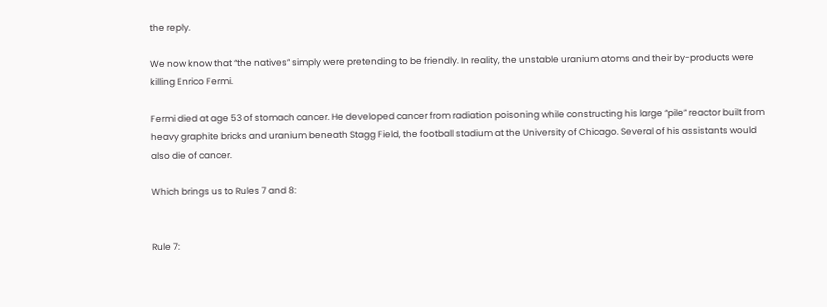the reply.

We now know that “the natives” simply were pretending to be friendly. In reality, the unstable uranium atoms and their by-products were killing Enrico Fermi.

Fermi died at age 53 of stomach cancer. He developed cancer from radiation poisoning while constructing his large “pile” reactor built from heavy graphite bricks and uranium beneath Stagg Field, the football stadium at the University of Chicago. Several of his assistants would also die of cancer.

Which brings us to Rules 7 and 8:


Rule 7: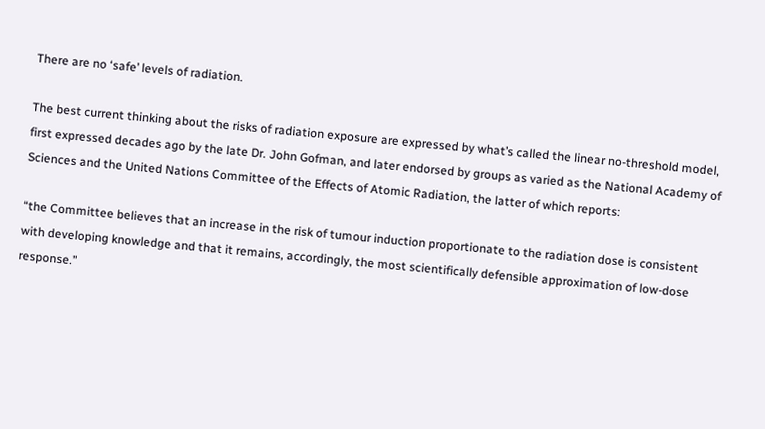There are no ‘safe’ levels of radiation.

The best current thinking about the risks of radiation exposure are expressed by what’s called the linear no-threshold model, first expressed decades ago by the late Dr. John Gofman, and later endorsed by groups as varied as the National Academy of Sciences and the United Nations Committee of the Effects of Atomic Radiation, the latter of which reports:

“the Committee believes that an increase in the risk of tumour induction proportionate to the radiation dose is consistent with developing knowledge and that it remains, accordingly, the most scientifically defensible approximation of low-dose response.”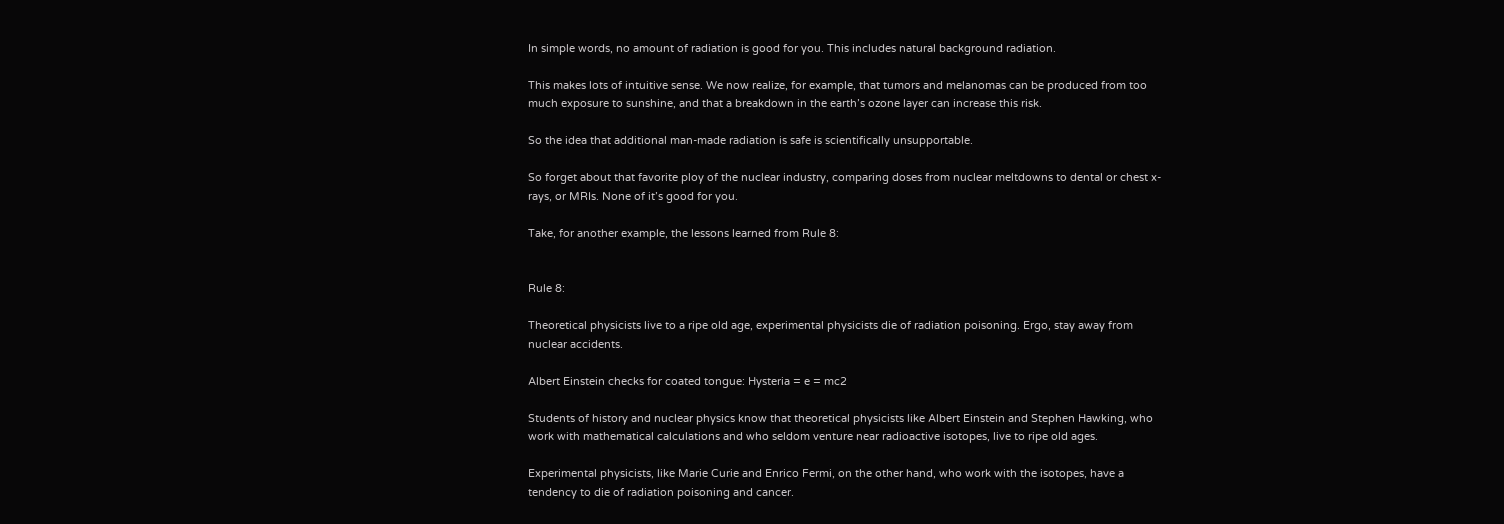In simple words, no amount of radiation is good for you. This includes natural background radiation.

This makes lots of intuitive sense. We now realize, for example, that tumors and melanomas can be produced from too much exposure to sunshine, and that a breakdown in the earth’s ozone layer can increase this risk.

So the idea that additional man-made radiation is safe is scientifically unsupportable.

So forget about that favorite ploy of the nuclear industry, comparing doses from nuclear meltdowns to dental or chest x-rays, or MRIs. None of it’s good for you.

Take, for another example, the lessons learned from Rule 8:


Rule 8:

Theoretical physicists live to a ripe old age, experimental physicists die of radiation poisoning. Ergo, stay away from nuclear accidents.

Albert Einstein checks for coated tongue: Hysteria = e = mc2

Students of history and nuclear physics know that theoretical physicists like Albert Einstein and Stephen Hawking, who work with mathematical calculations and who seldom venture near radioactive isotopes, live to ripe old ages.

Experimental physicists, like Marie Curie and Enrico Fermi, on the other hand, who work with the isotopes, have a tendency to die of radiation poisoning and cancer.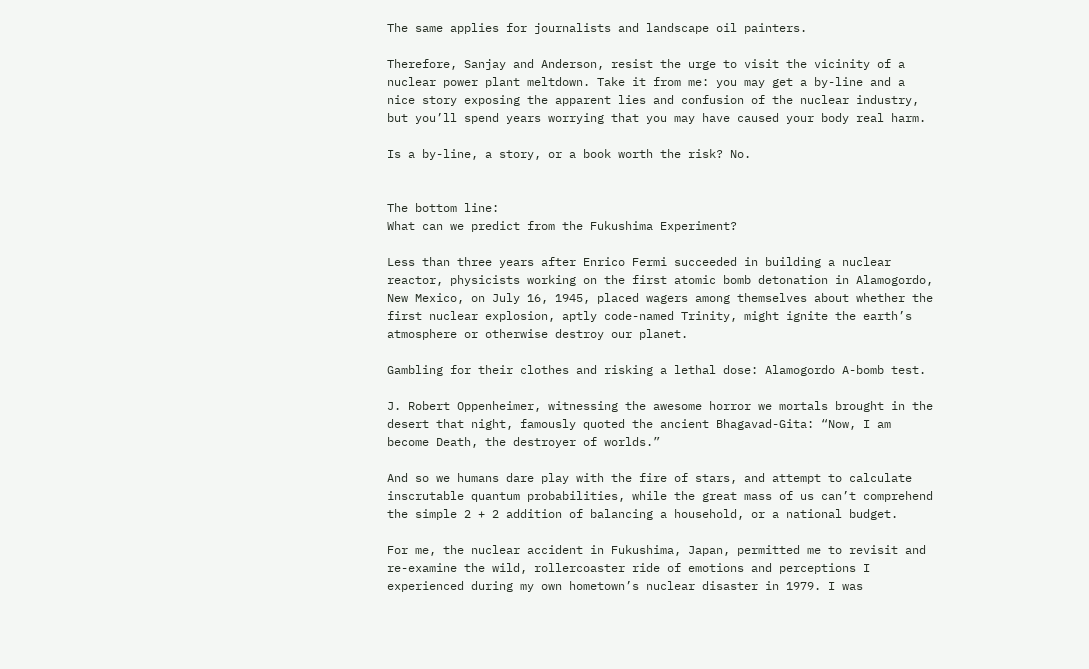The same applies for journalists and landscape oil painters.

Therefore, Sanjay and Anderson, resist the urge to visit the vicinity of a nuclear power plant meltdown. Take it from me: you may get a by-line and a nice story exposing the apparent lies and confusion of the nuclear industry, but you’ll spend years worrying that you may have caused your body real harm.

Is a by-line, a story, or a book worth the risk? No.


The bottom line:
What can we predict from the Fukushima Experiment?

Less than three years after Enrico Fermi succeeded in building a nuclear reactor, physicists working on the first atomic bomb detonation in Alamogordo, New Mexico, on July 16, 1945, placed wagers among themselves about whether the first nuclear explosion, aptly code-named Trinity, might ignite the earth’s atmosphere or otherwise destroy our planet.

Gambling for their clothes and risking a lethal dose: Alamogordo A-bomb test.

J. Robert Oppenheimer, witnessing the awesome horror we mortals brought in the desert that night, famously quoted the ancient Bhagavad-Gita: “Now, I am become Death, the destroyer of worlds.”

And so we humans dare play with the fire of stars, and attempt to calculate inscrutable quantum probabilities, while the great mass of us can’t comprehend the simple 2 + 2 addition of balancing a household, or a national budget.

For me, the nuclear accident in Fukushima, Japan, permitted me to revisit and re-examine the wild, rollercoaster ride of emotions and perceptions I experienced during my own hometown’s nuclear disaster in 1979. I was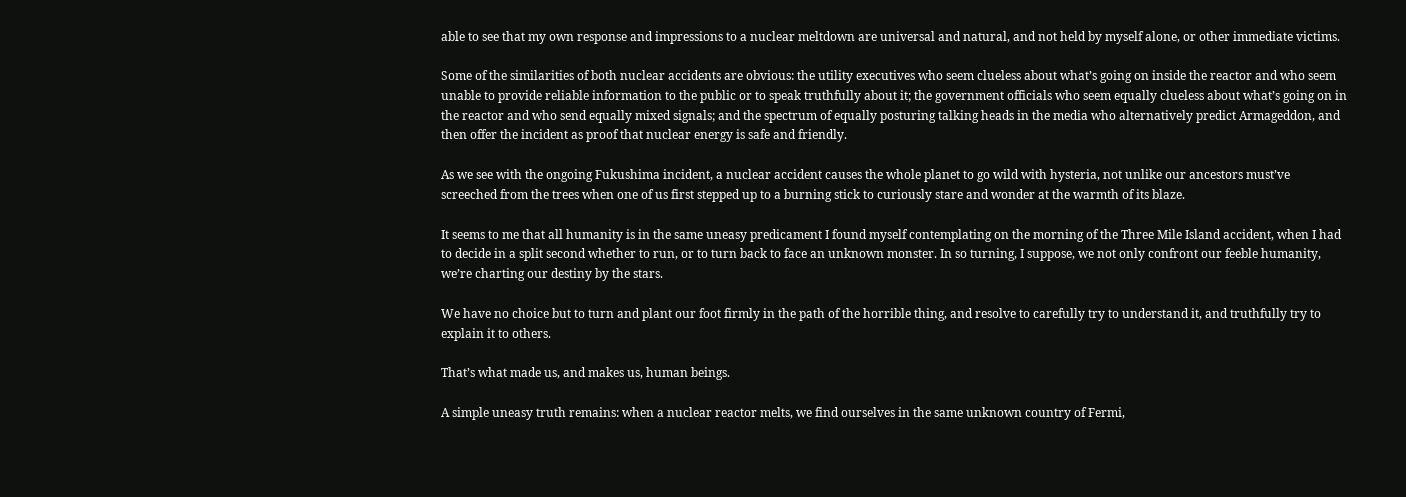able to see that my own response and impressions to a nuclear meltdown are universal and natural, and not held by myself alone, or other immediate victims.

Some of the similarities of both nuclear accidents are obvious: the utility executives who seem clueless about what’s going on inside the reactor and who seem unable to provide reliable information to the public or to speak truthfully about it; the government officials who seem equally clueless about what’s going on in the reactor and who send equally mixed signals; and the spectrum of equally posturing talking heads in the media who alternatively predict Armageddon, and then offer the incident as proof that nuclear energy is safe and friendly.

As we see with the ongoing Fukushima incident, a nuclear accident causes the whole planet to go wild with hysteria, not unlike our ancestors must’ve screeched from the trees when one of us first stepped up to a burning stick to curiously stare and wonder at the warmth of its blaze.

It seems to me that all humanity is in the same uneasy predicament I found myself contemplating on the morning of the Three Mile Island accident, when I had to decide in a split second whether to run, or to turn back to face an unknown monster. In so turning, I suppose, we not only confront our feeble humanity, we’re charting our destiny by the stars.

We have no choice but to turn and plant our foot firmly in the path of the horrible thing, and resolve to carefully try to understand it, and truthfully try to explain it to others.

That’s what made us, and makes us, human beings.

A simple uneasy truth remains: when a nuclear reactor melts, we find ourselves in the same unknown country of Fermi,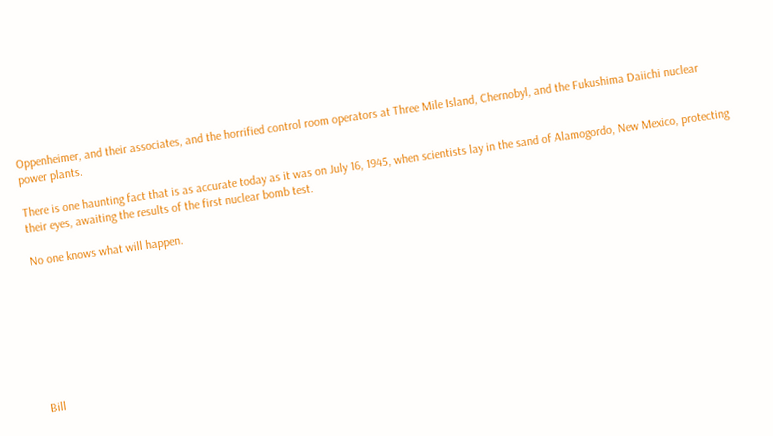Oppenheimer, and their associates, and the horrified control room operators at Three Mile Island, Chernobyl, and the Fukushima Daiichi nuclear power plants.

There is one haunting fact that is as accurate today as it was on July 16, 1945, when scientists lay in the sand of Alamogordo, New Mexico, protecting their eyes, awaiting the results of the first nuclear bomb test.

No one knows what will happen.








Bill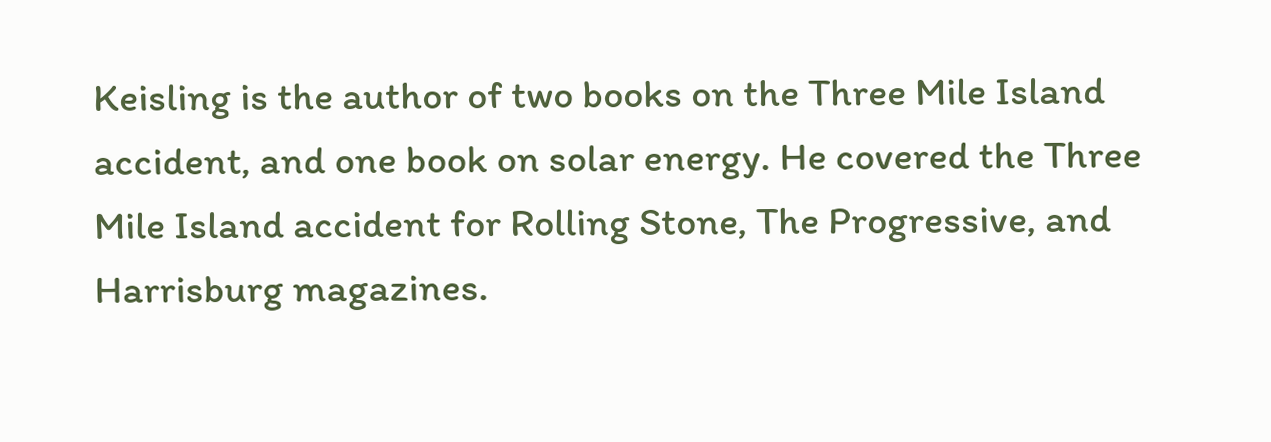Keisling is the author of two books on the Three Mile Island accident, and one book on solar energy. He covered the Three Mile Island accident for Rolling Stone, The Progressive, and Harrisburg magazines.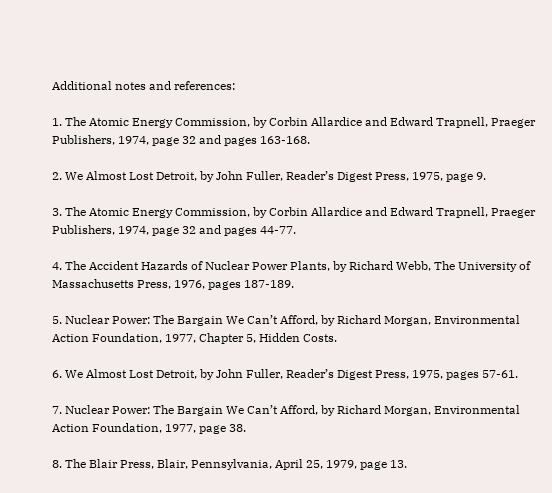Additional notes and references:

1. The Atomic Energy Commission, by Corbin Allardice and Edward Trapnell, Praeger Publishers, 1974, page 32 and pages 163-168.

2. We Almost Lost Detroit, by John Fuller, Reader’s Digest Press, 1975, page 9.

3. The Atomic Energy Commission, by Corbin Allardice and Edward Trapnell, Praeger Publishers, 1974, page 32 and pages 44-77.

4. The Accident Hazards of Nuclear Power Plants, by Richard Webb, The University of Massachusetts Press, 1976, pages 187-189.

5. Nuclear Power: The Bargain We Can’t Afford, by Richard Morgan, Environmental Action Foundation, 1977, Chapter 5, Hidden Costs.

6. We Almost Lost Detroit, by John Fuller, Reader’s Digest Press, 1975, pages 57-61.

7. Nuclear Power: The Bargain We Can’t Afford, by Richard Morgan, Environmental Action Foundation, 1977, page 38.

8. The Blair Press, Blair, Pennsylvania, April 25, 1979, page 13.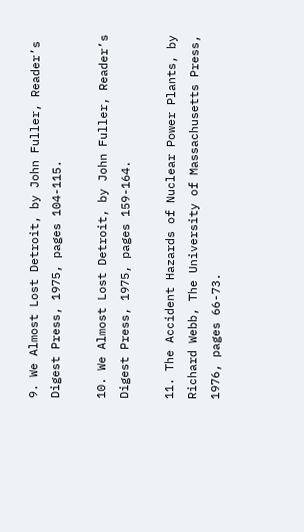9. We Almost Lost Detroit, by John Fuller, Reader’s Digest Press, 1975, pages 104-115.

10. We Almost Lost Detroit, by John Fuller, Reader’s Digest Press, 1975, pages 159-164.

11. The Accident Hazards of Nuclear Power Plants, by Richard Webb, The University of Massachusetts Press, 1976, pages 66-73.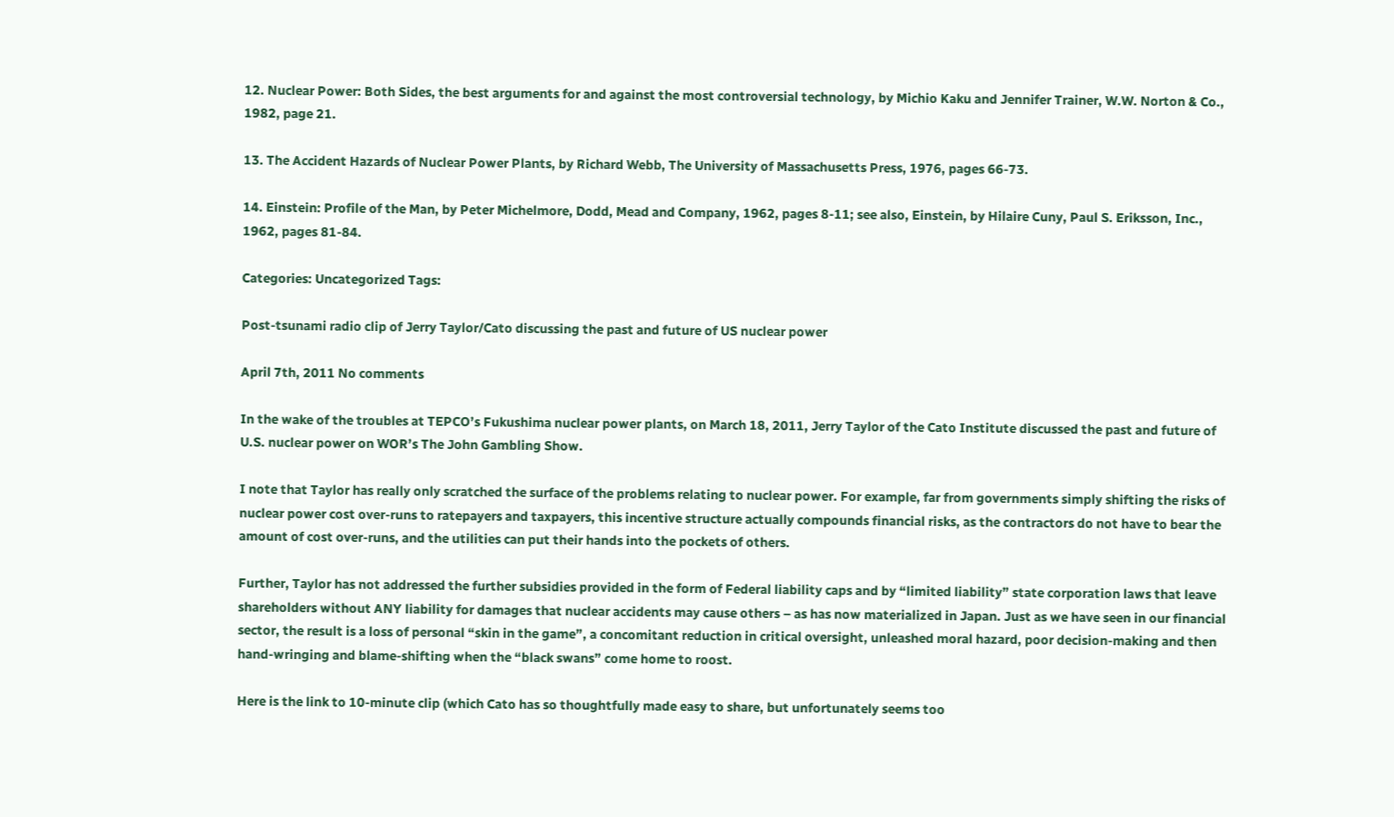12. Nuclear Power: Both Sides, the best arguments for and against the most controversial technology, by Michio Kaku and Jennifer Trainer, W.W. Norton & Co., 1982, page 21.

13. The Accident Hazards of Nuclear Power Plants, by Richard Webb, The University of Massachusetts Press, 1976, pages 66-73.

14. Einstein: Profile of the Man, by Peter Michelmore, Dodd, Mead and Company, 1962, pages 8-11; see also, Einstein, by Hilaire Cuny, Paul S. Eriksson, Inc., 1962, pages 81-84.

Categories: Uncategorized Tags:

Post-tsunami radio clip of Jerry Taylor/Cato discussing the past and future of US nuclear power

April 7th, 2011 No comments

In the wake of the troubles at TEPCO’s Fukushima nuclear power plants, on March 18, 2011, Jerry Taylor of the Cato Institute discussed the past and future of U.S. nuclear power on WOR’s The John Gambling Show.

I note that Taylor has really only scratched the surface of the problems relating to nuclear power. For example, far from governments simply shifting the risks of nuclear power cost over-runs to ratepayers and taxpayers, this incentive structure actually compounds financial risks, as the contractors do not have to bear the amount of cost over-runs, and the utilities can put their hands into the pockets of others.

Further, Taylor has not addressed the further subsidies provided in the form of Federal liability caps and by “limited liability” state corporation laws that leave shareholders without ANY liability for damages that nuclear accidents may cause others – as has now materialized in Japan. Just as we have seen in our financial sector, the result is a loss of personal “skin in the game”, a concomitant reduction in critical oversight, unleashed moral hazard, poor decision-making and then hand-wringing and blame-shifting when the “black swans” come home to roost.

Here is the link to 10-minute clip (which Cato has so thoughtfully made easy to share, but unfortunately seems too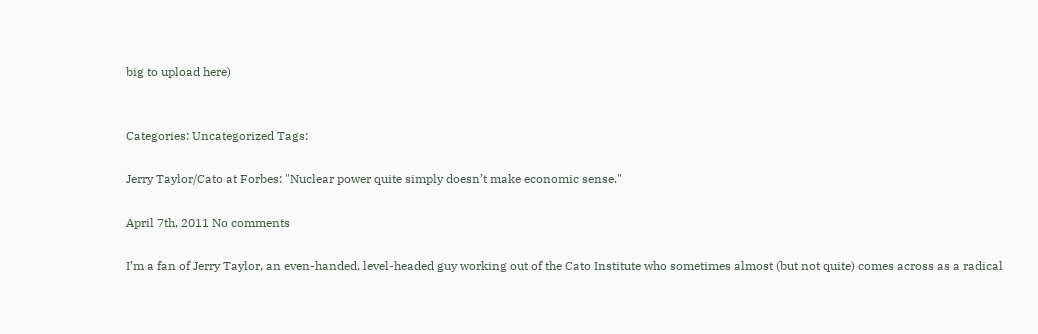big to upload here)


Categories: Uncategorized Tags:

Jerry Taylor/Cato at Forbes: "Nuclear power quite simply doesn’t make economic sense."

April 7th, 2011 No comments

I’m a fan of Jerry Taylor, an even-handed, level-headed guy working out of the Cato Institute who sometimes almost (but not quite) comes across as a radical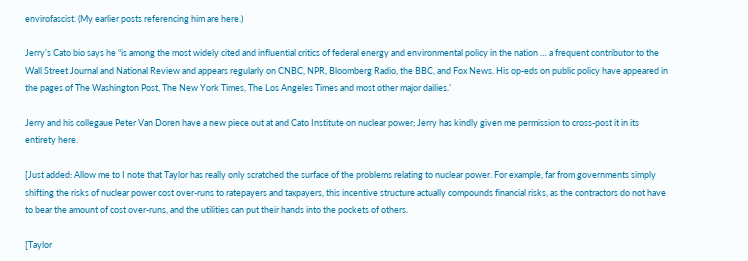envirofascist. (My earlier posts referencing him are here.)

Jerry’s Cato bio says he “is among the most widely cited and influential critics of federal energy and environmental policy in the nation … a frequent contributor to the Wall Street Journal and National Review and appears regularly on CNBC, NPR, Bloomberg Radio, the BBC, and Fox News. His op-eds on public policy have appeared in the pages of The Washington Post, The New York Times, The Los Angeles Times and most other major dailies.’

Jerry and his collegaue Peter Van Doren have a new piece out at and Cato Institute on nuclear power; Jerry has kindly given me permission to cross-post it in its entirety here.

[Just added: Allow me to I note that Taylor has really only scratched the surface of the problems relating to nuclear power. For example, far from governments simply shifting the risks of nuclear power cost over-runs to ratepayers and taxpayers, this incentive structure actually compounds financial risks, as the contractors do not have to bear the amount of cost over-runs, and the utilities can put their hands into the pockets of others.

[Taylor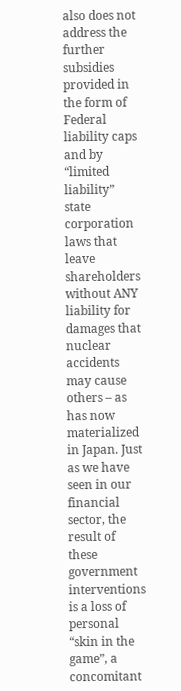also does not address the further subsidies provided in the form of Federal liability caps and by “limited liability” state corporation laws that leave shareholders without ANY liability for damages that nuclear accidents may cause others – as has now materialized in Japan. Just as we have seen in our financial sector, the result of these government interventions is a loss of personal “skin in the game”, a concomitant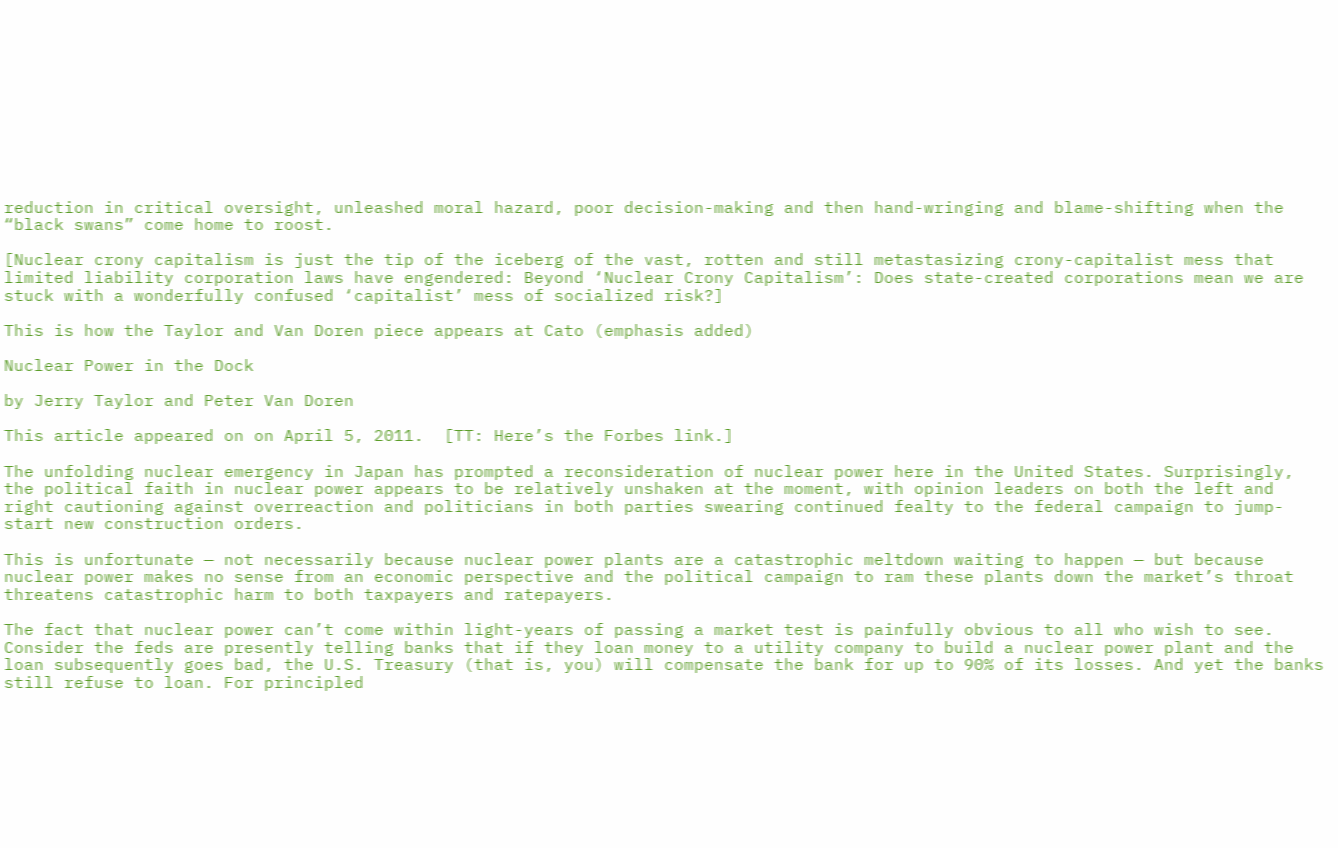reduction in critical oversight, unleashed moral hazard, poor decision-making and then hand-wringing and blame-shifting when the “black swans” come home to roost.

[Nuclear crony capitalism is just the tip of the iceberg of the vast, rotten and still metastasizing crony-capitalist mess that limited liability corporation laws have engendered: Beyond ‘Nuclear Crony Capitalism’: Does state-created corporations mean we are stuck with a wonderfully confused ‘capitalist’ mess of socialized risk?]

This is how the Taylor and Van Doren piece appears at Cato (emphasis added)

Nuclear Power in the Dock

by Jerry Taylor and Peter Van Doren

This article appeared on on April 5, 2011.  [TT: Here’s the Forbes link.]

The unfolding nuclear emergency in Japan has prompted a reconsideration of nuclear power here in the United States. Surprisingly, the political faith in nuclear power appears to be relatively unshaken at the moment, with opinion leaders on both the left and right cautioning against overreaction and politicians in both parties swearing continued fealty to the federal campaign to jump-start new construction orders.

This is unfortunate — not necessarily because nuclear power plants are a catastrophic meltdown waiting to happen — but because nuclear power makes no sense from an economic perspective and the political campaign to ram these plants down the market’s throat threatens catastrophic harm to both taxpayers and ratepayers.

The fact that nuclear power can’t come within light-years of passing a market test is painfully obvious to all who wish to see. Consider the feds are presently telling banks that if they loan money to a utility company to build a nuclear power plant and the loan subsequently goes bad, the U.S. Treasury (that is, you) will compensate the bank for up to 90% of its losses. And yet the banks still refuse to loan. For principled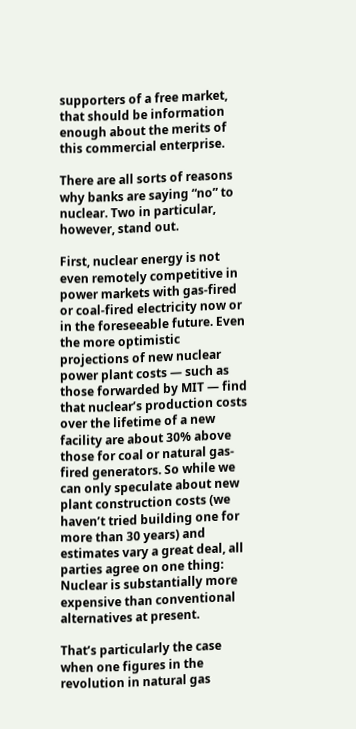supporters of a free market, that should be information enough about the merits of this commercial enterprise.

There are all sorts of reasons why banks are saying “no” to nuclear. Two in particular, however, stand out.

First, nuclear energy is not even remotely competitive in power markets with gas-fired or coal-fired electricity now or in the foreseeable future. Even the more optimistic projections of new nuclear power plant costs — such as those forwarded by MIT — find that nuclear’s production costs over the lifetime of a new facility are about 30% above those for coal or natural gas-fired generators. So while we can only speculate about new plant construction costs (we haven’t tried building one for more than 30 years) and estimates vary a great deal, all parties agree on one thing: Nuclear is substantially more expensive than conventional alternatives at present.

That’s particularly the case when one figures in the revolution in natural gas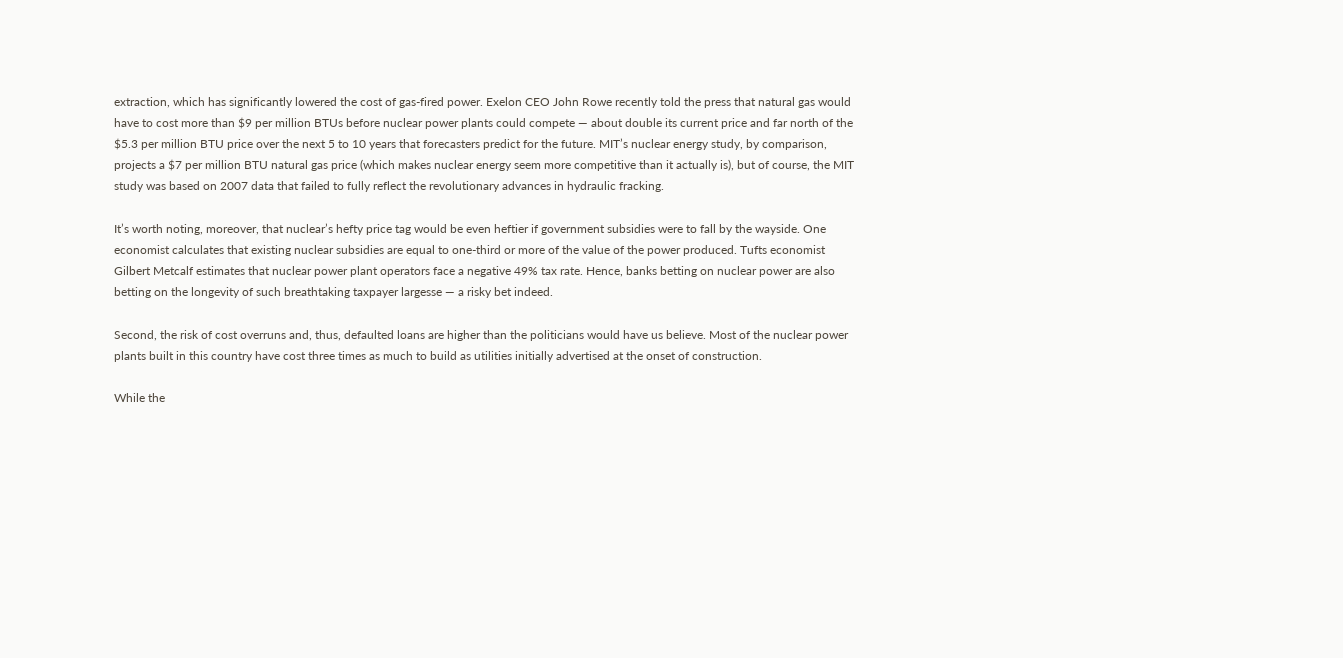extraction, which has significantly lowered the cost of gas-fired power. Exelon CEO John Rowe recently told the press that natural gas would have to cost more than $9 per million BTUs before nuclear power plants could compete — about double its current price and far north of the $5.3 per million BTU price over the next 5 to 10 years that forecasters predict for the future. MIT’s nuclear energy study, by comparison, projects a $7 per million BTU natural gas price (which makes nuclear energy seem more competitive than it actually is), but of course, the MIT study was based on 2007 data that failed to fully reflect the revolutionary advances in hydraulic fracking.

It’s worth noting, moreover, that nuclear’s hefty price tag would be even heftier if government subsidies were to fall by the wayside. One economist calculates that existing nuclear subsidies are equal to one-third or more of the value of the power produced. Tufts economist Gilbert Metcalf estimates that nuclear power plant operators face a negative 49% tax rate. Hence, banks betting on nuclear power are also betting on the longevity of such breathtaking taxpayer largesse — a risky bet indeed.

Second, the risk of cost overruns and, thus, defaulted loans are higher than the politicians would have us believe. Most of the nuclear power plants built in this country have cost three times as much to build as utilities initially advertised at the onset of construction.

While the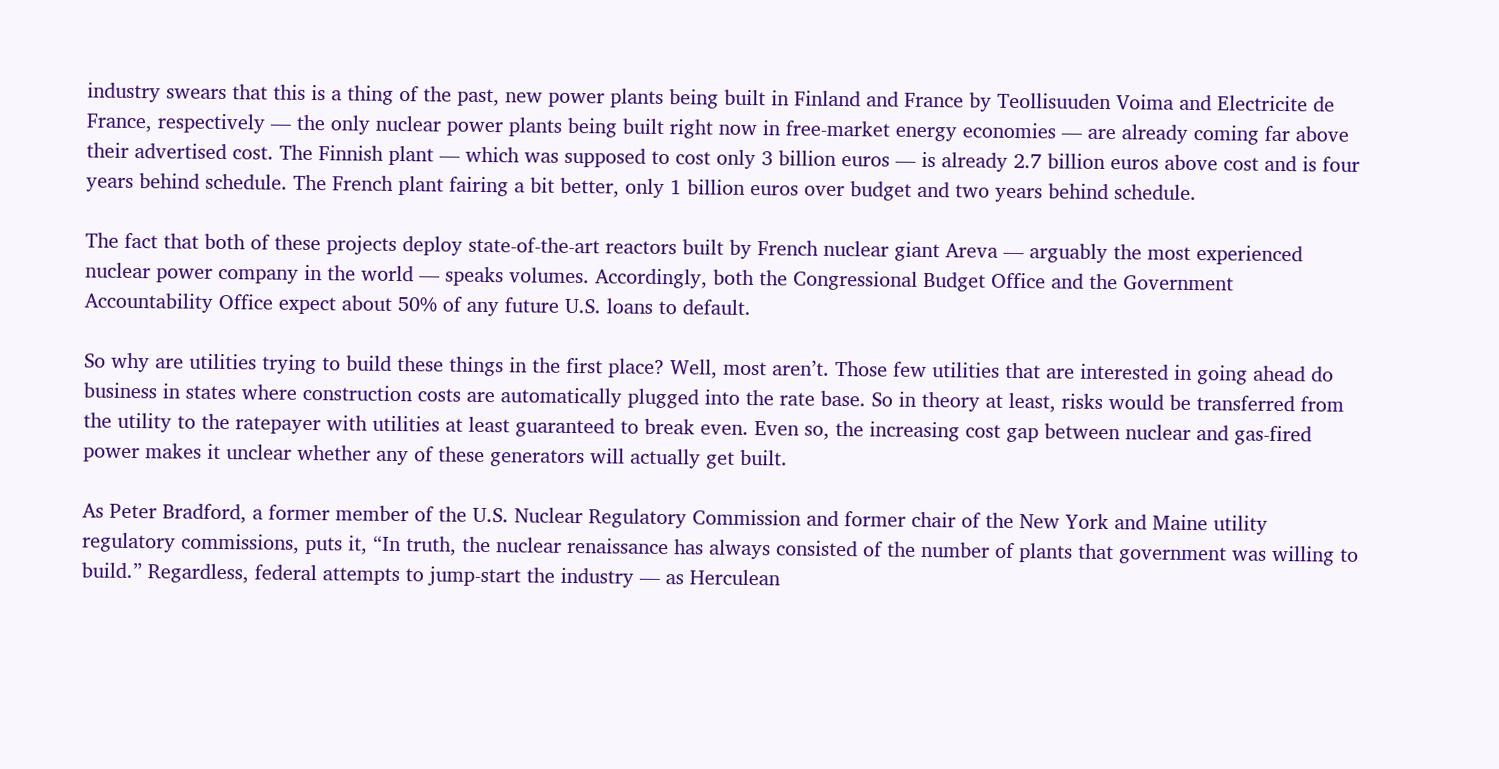industry swears that this is a thing of the past, new power plants being built in Finland and France by Teollisuuden Voima and Electricite de France, respectively — the only nuclear power plants being built right now in free-market energy economies — are already coming far above their advertised cost. The Finnish plant — which was supposed to cost only 3 billion euros — is already 2.7 billion euros above cost and is four years behind schedule. The French plant fairing a bit better, only 1 billion euros over budget and two years behind schedule.

The fact that both of these projects deploy state-of-the-art reactors built by French nuclear giant Areva — arguably the most experienced nuclear power company in the world — speaks volumes. Accordingly, both the Congressional Budget Office and the Government Accountability Office expect about 50% of any future U.S. loans to default.

So why are utilities trying to build these things in the first place? Well, most aren’t. Those few utilities that are interested in going ahead do business in states where construction costs are automatically plugged into the rate base. So in theory at least, risks would be transferred from the utility to the ratepayer with utilities at least guaranteed to break even. Even so, the increasing cost gap between nuclear and gas-fired power makes it unclear whether any of these generators will actually get built.

As Peter Bradford, a former member of the U.S. Nuclear Regulatory Commission and former chair of the New York and Maine utility regulatory commissions, puts it, “In truth, the nuclear renaissance has always consisted of the number of plants that government was willing to build.” Regardless, federal attempts to jump-start the industry — as Herculean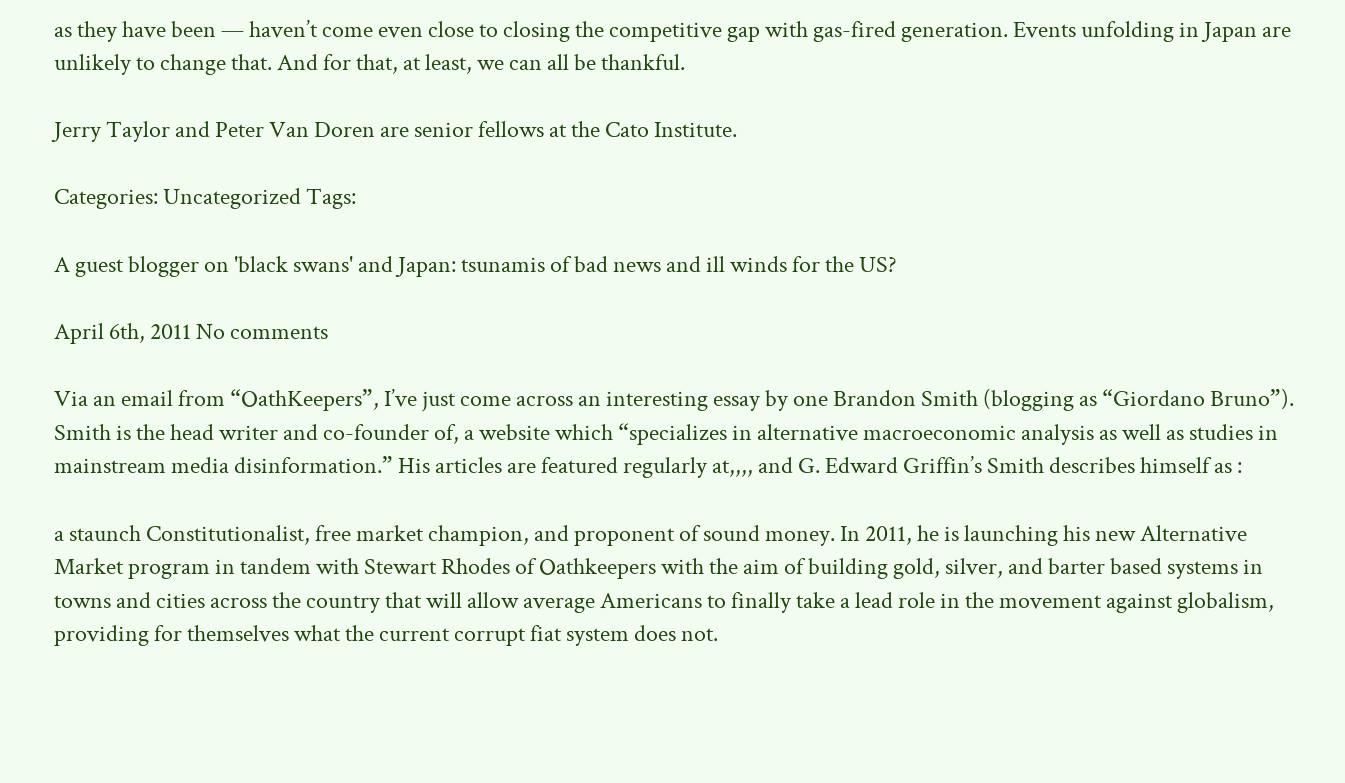as they have been — haven’t come even close to closing the competitive gap with gas-fired generation. Events unfolding in Japan are unlikely to change that. And for that, at least, we can all be thankful.

Jerry Taylor and Peter Van Doren are senior fellows at the Cato Institute.

Categories: Uncategorized Tags:

A guest blogger on 'black swans' and Japan: tsunamis of bad news and ill winds for the US?

April 6th, 2011 No comments

Via an email from “OathKeepers”, I’ve just come across an interesting essay by one Brandon Smith (blogging as “Giordano Bruno”). Smith is the head writer and co-founder of, a website which “specializes in alternative macroeconomic analysis as well as studies in mainstream media disinformation.” His articles are featured regularly at,,,, and G. Edward Griffin’s Smith describes himself as :

a staunch Constitutionalist, free market champion, and proponent of sound money. In 2011, he is launching his new Alternative Market program in tandem with Stewart Rhodes of Oathkeepers with the aim of building gold, silver, and barter based systems in towns and cities across the country that will allow average Americans to finally take a lead role in the movement against globalism, providing for themselves what the current corrupt fiat system does not.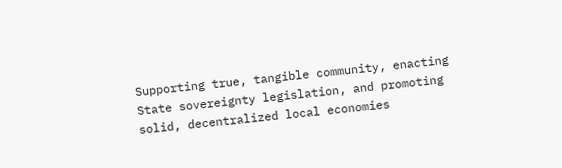Supporting true, tangible community, enacting State sovereignty legislation, and promoting solid, decentralized local economies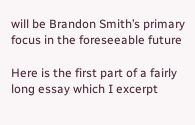will be Brandon Smith’s primary focus in the foreseeable future

Here is the first part of a fairly long essay which I excerpt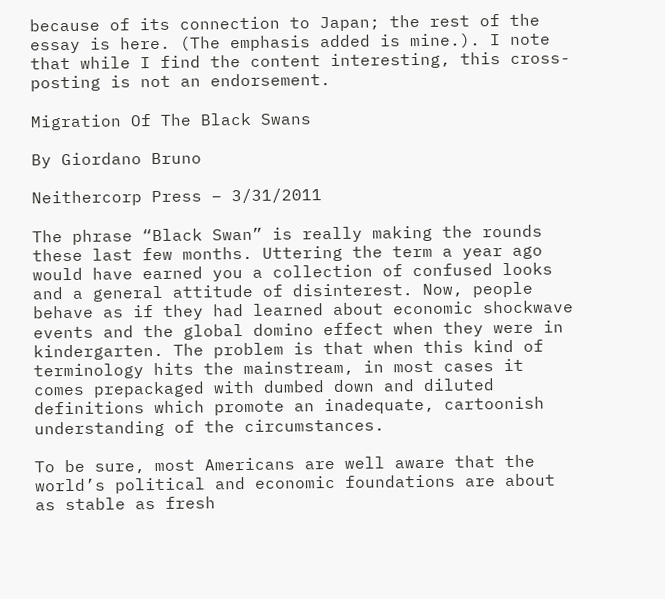because of its connection to Japan; the rest of the essay is here. (The emphasis added is mine.). I note that while I find the content interesting, this cross-posting is not an endorsement.

Migration Of The Black Swans

By Giordano Bruno

Neithercorp Press – 3/31/2011

The phrase “Black Swan” is really making the rounds these last few months. Uttering the term a year ago would have earned you a collection of confused looks and a general attitude of disinterest. Now, people behave as if they had learned about economic shockwave events and the global domino effect when they were in kindergarten. The problem is that when this kind of terminology hits the mainstream, in most cases it comes prepackaged with dumbed down and diluted definitions which promote an inadequate, cartoonish understanding of the circumstances.

To be sure, most Americans are well aware that the world’s political and economic foundations are about as stable as fresh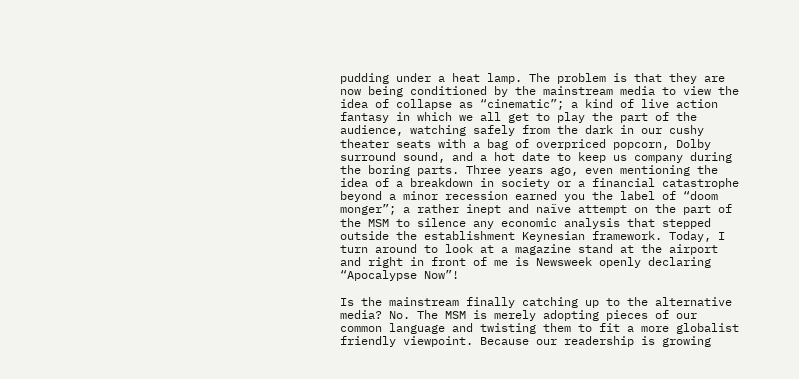pudding under a heat lamp. The problem is that they are now being conditioned by the mainstream media to view the idea of collapse as “cinematic”; a kind of live action fantasy in which we all get to play the part of the audience, watching safely from the dark in our cushy theater seats with a bag of overpriced popcorn, Dolby surround sound, and a hot date to keep us company during the boring parts. Three years ago, even mentioning the idea of a breakdown in society or a financial catastrophe beyond a minor recession earned you the label of “doom monger”; a rather inept and naïve attempt on the part of the MSM to silence any economic analysis that stepped outside the establishment Keynesian framework. Today, I turn around to look at a magazine stand at the airport and right in front of me is Newsweek openly declaring “Apocalypse Now”!

Is the mainstream finally catching up to the alternative media? No. The MSM is merely adopting pieces of our common language and twisting them to fit a more globalist friendly viewpoint. Because our readership is growing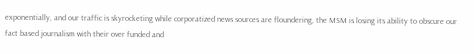exponentially, and our traffic is skyrocketing while corporatized news sources are floundering, the MSM is losing its ability to obscure our fact based journalism with their over funded and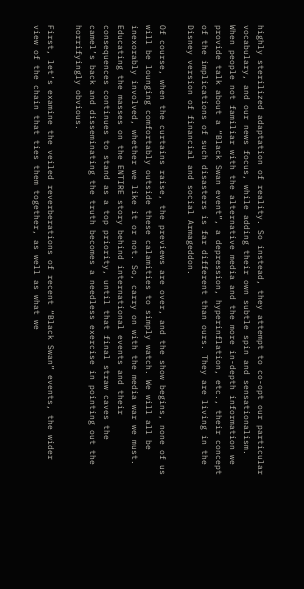highly sterilized adaptation of reality. So instead, they attempt to co-opt our particular vocabulary, and our news focus, while adding their own subtle spin and sensationalism. When people not familiar with the alternative media and the more in-depth information we provide talk about a “Black Swan event”, a depression, hyperinflation, etc., their concept of the implications of such disasters is far different than ours. They are living in the Disney version of financial and social Armageddon.

Of course, when the curtains raise, the previews are over, and the show begins, none of us will be lounging comfortably outside these calamities to simply watch. We will all be inexorably involved, whether we like it or not. So, carry on with the media war we must. Educating the masses on the ENTIRE story behind international events and their consequences continues to stand as a top priority, until that final straw caves the camel’s back and disseminating the truth becomes a needless exercise in pointing out the horrifyingly obvious.

First, let’s examine the veiled reverberations of recent “Black Swan” events, the wider view of the chain that ties them together, as well as what we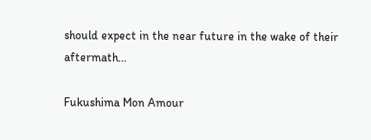should expect in the near future in the wake of their aftermath…

Fukushima Mon Amour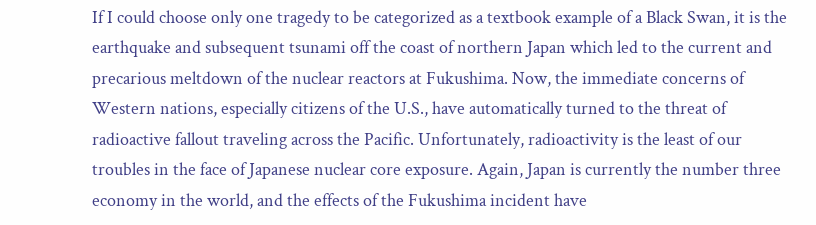If I could choose only one tragedy to be categorized as a textbook example of a Black Swan, it is the earthquake and subsequent tsunami off the coast of northern Japan which led to the current and precarious meltdown of the nuclear reactors at Fukushima. Now, the immediate concerns of Western nations, especially citizens of the U.S., have automatically turned to the threat of radioactive fallout traveling across the Pacific. Unfortunately, radioactivity is the least of our troubles in the face of Japanese nuclear core exposure. Again, Japan is currently the number three economy in the world, and the effects of the Fukushima incident have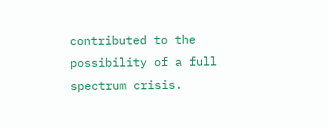contributed to the possibility of a full spectrum crisis.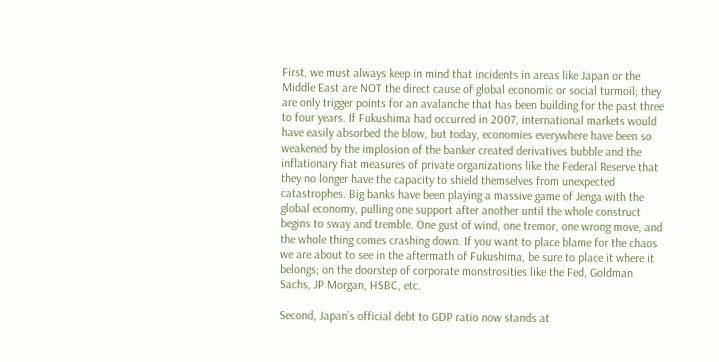First, we must always keep in mind that incidents in areas like Japan or the Middle East are NOT the direct cause of global economic or social turmoil; they are only trigger points for an avalanche that has been building for the past three to four years. If Fukushima had occurred in 2007, international markets would have easily absorbed the blow, but today, economies everywhere have been so weakened by the implosion of the banker created derivatives bubble and the inflationary fiat measures of private organizations like the Federal Reserve that they no longer have the capacity to shield themselves from unexpected catastrophes. Big banks have been playing a massive game of Jenga with the global economy, pulling one support after another until the whole construct begins to sway and tremble. One gust of wind, one tremor, one wrong move, and the whole thing comes crashing down. If you want to place blame for the chaos we are about to see in the aftermath of Fukushima, be sure to place it where it belongs; on the doorstep of corporate monstrosities like the Fed, Goldman Sachs, JP Morgan, HSBC, etc.

Second, Japan’s official debt to GDP ratio now stands at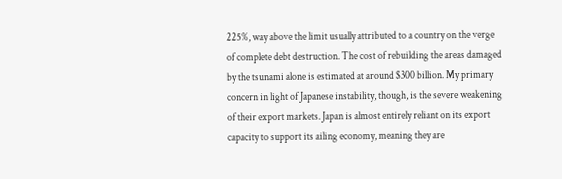225%, way above the limit usually attributed to a country on the verge of complete debt destruction. The cost of rebuilding the areas damaged by the tsunami alone is estimated at around $300 billion. My primary concern in light of Japanese instability, though, is the severe weakening of their export markets. Japan is almost entirely reliant on its export capacity to support its ailing economy, meaning they are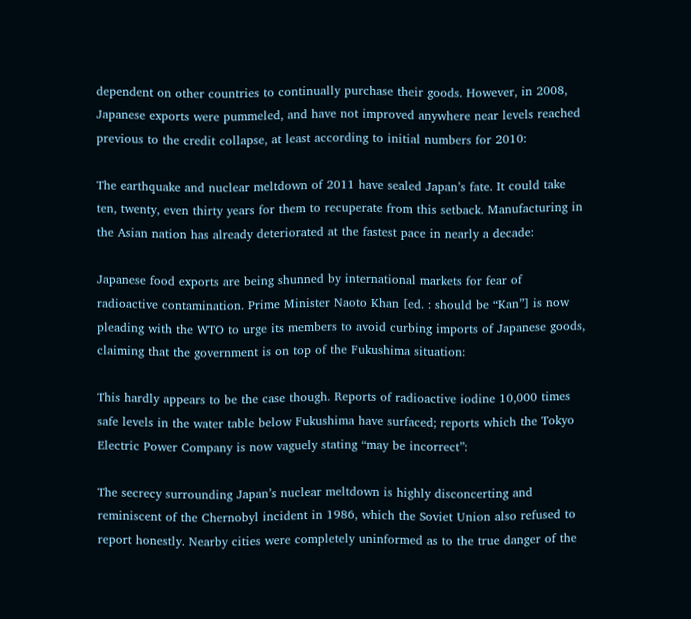dependent on other countries to continually purchase their goods. However, in 2008, Japanese exports were pummeled, and have not improved anywhere near levels reached previous to the credit collapse, at least according to initial numbers for 2010:

The earthquake and nuclear meltdown of 2011 have sealed Japan’s fate. It could take ten, twenty, even thirty years for them to recuperate from this setback. Manufacturing in the Asian nation has already deteriorated at the fastest pace in nearly a decade:

Japanese food exports are being shunned by international markets for fear of radioactive contamination. Prime Minister Naoto Khan [ed. : should be “Kan”] is now pleading with the WTO to urge its members to avoid curbing imports of Japanese goods, claiming that the government is on top of the Fukushima situation:

This hardly appears to be the case though. Reports of radioactive iodine 10,000 times safe levels in the water table below Fukushima have surfaced; reports which the Tokyo Electric Power Company is now vaguely stating “may be incorrect”:

The secrecy surrounding Japan’s nuclear meltdown is highly disconcerting and reminiscent of the Chernobyl incident in 1986, which the Soviet Union also refused to report honestly. Nearby cities were completely uninformed as to the true danger of the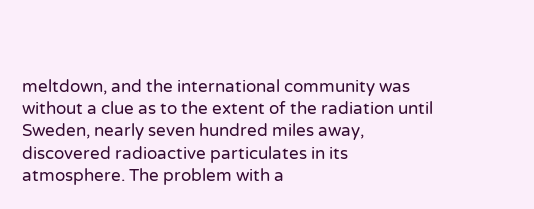meltdown, and the international community was without a clue as to the extent of the radiation until Sweden, nearly seven hundred miles away, discovered radioactive particulates in its atmosphere. The problem with a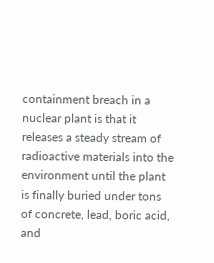containment breach in a nuclear plant is that it releases a steady stream of radioactive materials into the environment until the plant is finally buried under tons of concrete, lead, boric acid, and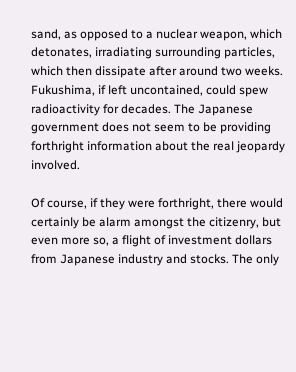sand, as opposed to a nuclear weapon, which detonates, irradiating surrounding particles, which then dissipate after around two weeks. Fukushima, if left uncontained, could spew radioactivity for decades. The Japanese government does not seem to be providing forthright information about the real jeopardy involved.

Of course, if they were forthright, there would certainly be alarm amongst the citizenry, but even more so, a flight of investment dollars from Japanese industry and stocks. The only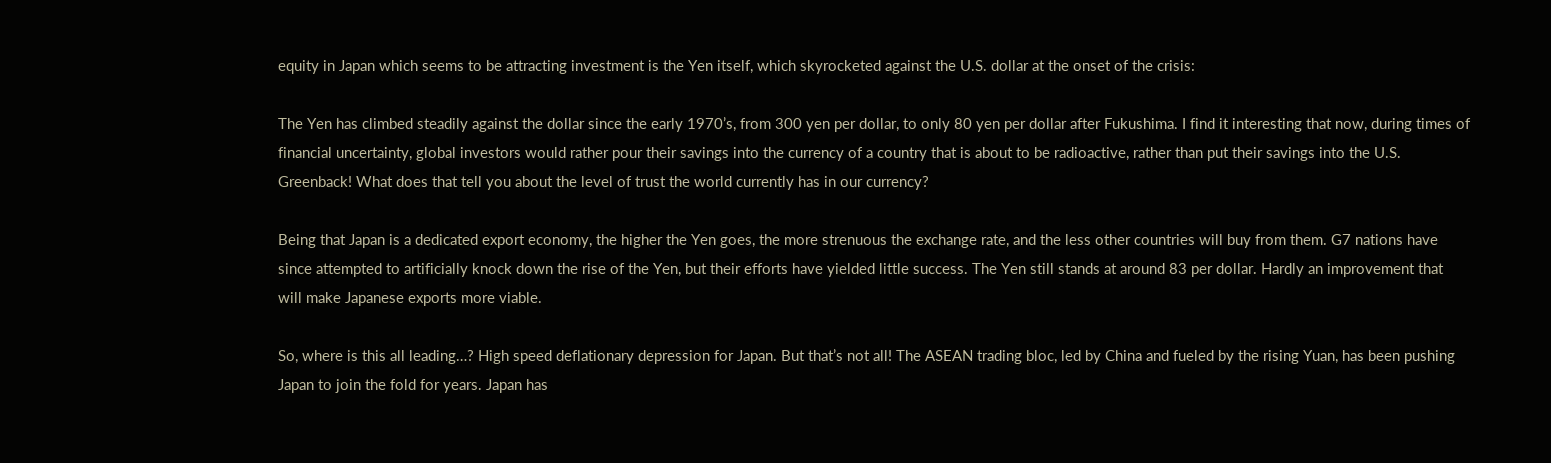equity in Japan which seems to be attracting investment is the Yen itself, which skyrocketed against the U.S. dollar at the onset of the crisis:

The Yen has climbed steadily against the dollar since the early 1970’s, from 300 yen per dollar, to only 80 yen per dollar after Fukushima. I find it interesting that now, during times of financial uncertainty, global investors would rather pour their savings into the currency of a country that is about to be radioactive, rather than put their savings into the U.S. Greenback! What does that tell you about the level of trust the world currently has in our currency?

Being that Japan is a dedicated export economy, the higher the Yen goes, the more strenuous the exchange rate, and the less other countries will buy from them. G7 nations have since attempted to artificially knock down the rise of the Yen, but their efforts have yielded little success. The Yen still stands at around 83 per dollar. Hardly an improvement that will make Japanese exports more viable.

So, where is this all leading…? High speed deflationary depression for Japan. But that’s not all! The ASEAN trading bloc, led by China and fueled by the rising Yuan, has been pushing Japan to join the fold for years. Japan has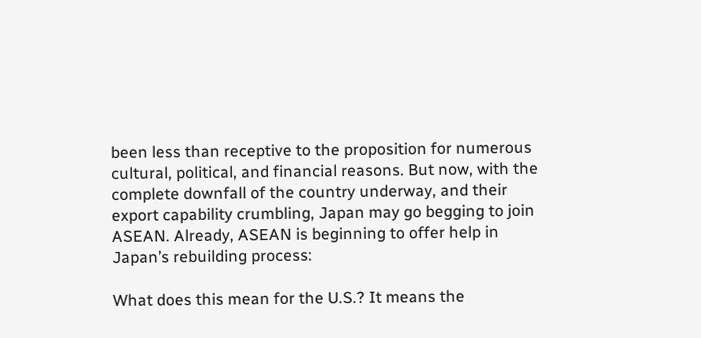been less than receptive to the proposition for numerous cultural, political, and financial reasons. But now, with the complete downfall of the country underway, and their export capability crumbling, Japan may go begging to join ASEAN. Already, ASEAN is beginning to offer help in Japan’s rebuilding process:

What does this mean for the U.S.? It means the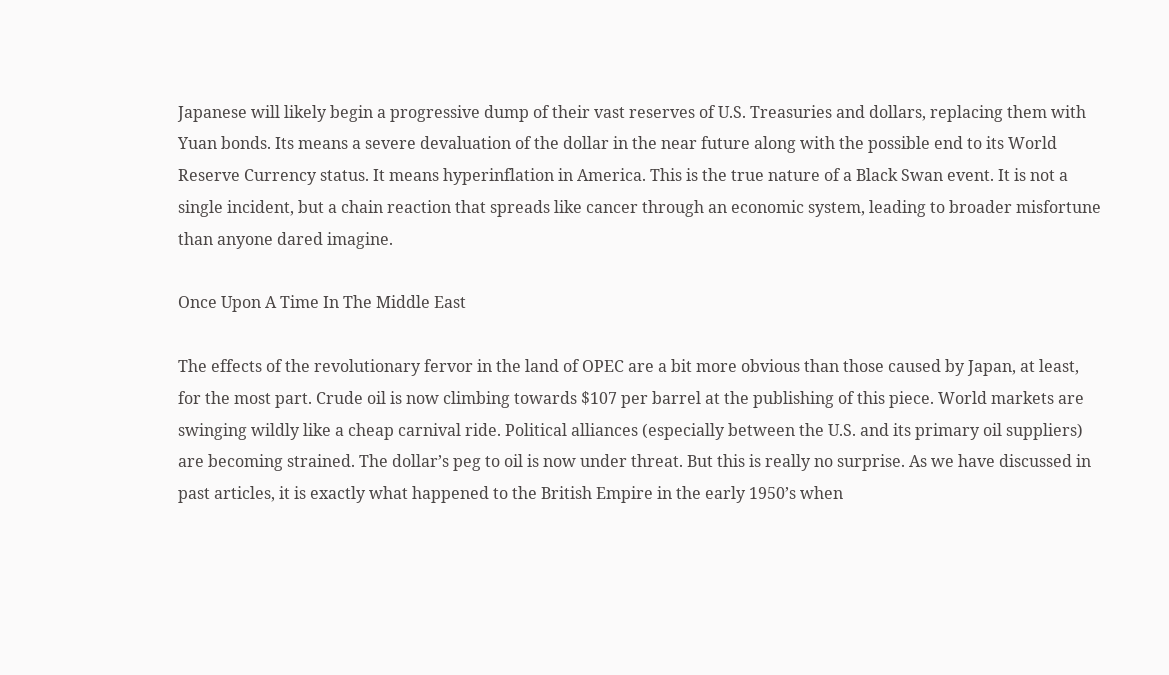Japanese will likely begin a progressive dump of their vast reserves of U.S. Treasuries and dollars, replacing them with Yuan bonds. Its means a severe devaluation of the dollar in the near future along with the possible end to its World Reserve Currency status. It means hyperinflation in America. This is the true nature of a Black Swan event. It is not a single incident, but a chain reaction that spreads like cancer through an economic system, leading to broader misfortune than anyone dared imagine.

Once Upon A Time In The Middle East

The effects of the revolutionary fervor in the land of OPEC are a bit more obvious than those caused by Japan, at least, for the most part. Crude oil is now climbing towards $107 per barrel at the publishing of this piece. World markets are swinging wildly like a cheap carnival ride. Political alliances (especially between the U.S. and its primary oil suppliers) are becoming strained. The dollar’s peg to oil is now under threat. But this is really no surprise. As we have discussed in past articles, it is exactly what happened to the British Empire in the early 1950’s when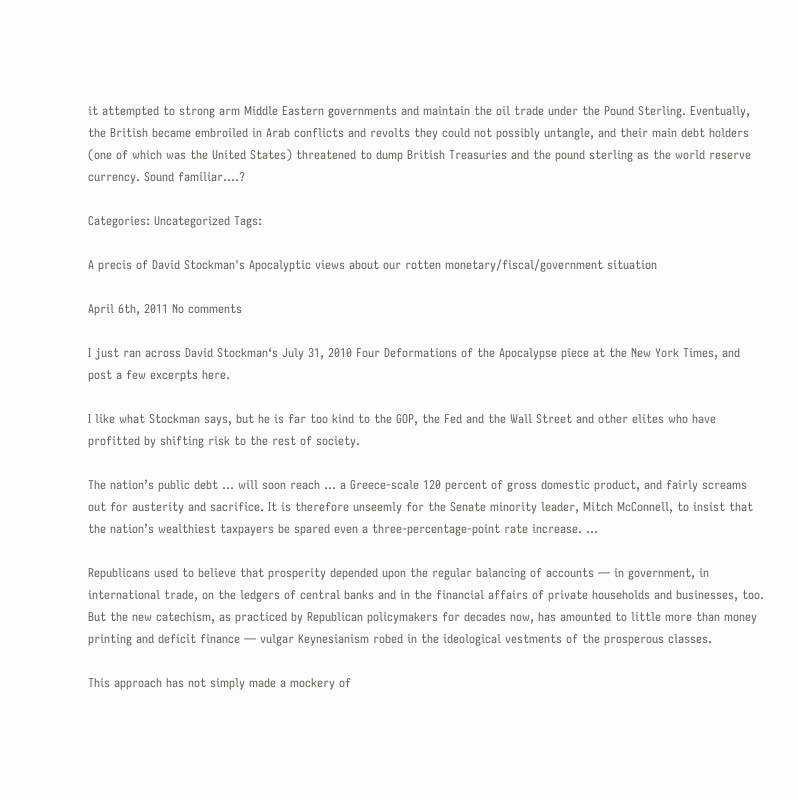it attempted to strong arm Middle Eastern governments and maintain the oil trade under the Pound Sterling. Eventually, the British became embroiled in Arab conflicts and revolts they could not possibly untangle, and their main debt holders (one of which was the United States) threatened to dump British Treasuries and the pound sterling as the world reserve currency. Sound familiar….?

Categories: Uncategorized Tags:

A precis of David Stockman's Apocalyptic views about our rotten monetary/fiscal/government situation

April 6th, 2011 No comments

I just ran across David Stockman‘s July 31, 2010 Four Deformations of the Apocalypse piece at the New York Times, and post a few excerpts here.

I like what Stockman says, but he is far too kind to the GOP, the Fed and the Wall Street and other elites who have profitted by shifting risk to the rest of society.

The nation’s public debt … will soon reach … a Greece-scale 120 percent of gross domestic product, and fairly screams out for austerity and sacrifice. It is therefore unseemly for the Senate minority leader, Mitch McConnell, to insist that the nation’s wealthiest taxpayers be spared even a three-percentage-point rate increase. …

Republicans used to believe that prosperity depended upon the regular balancing of accounts — in government, in international trade, on the ledgers of central banks and in the financial affairs of private households and businesses, too. But the new catechism, as practiced by Republican policymakers for decades now, has amounted to little more than money printing and deficit finance — vulgar Keynesianism robed in the ideological vestments of the prosperous classes.

This approach has not simply made a mockery of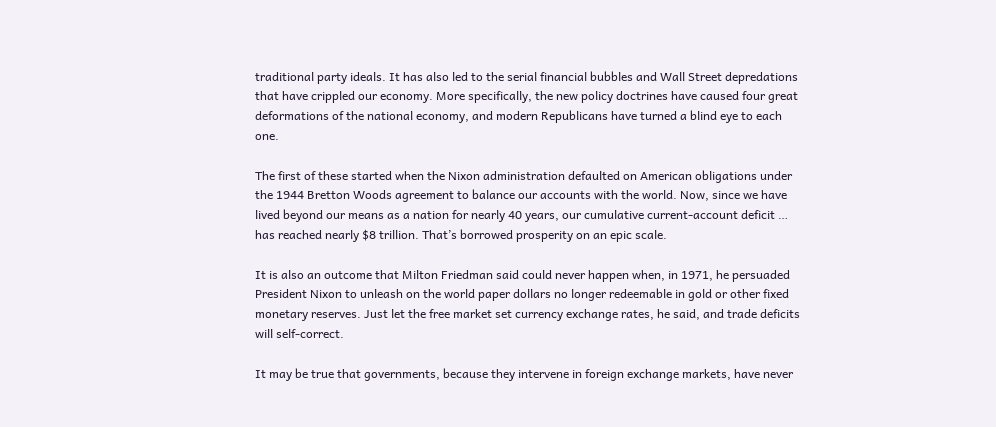traditional party ideals. It has also led to the serial financial bubbles and Wall Street depredations that have crippled our economy. More specifically, the new policy doctrines have caused four great deformations of the national economy, and modern Republicans have turned a blind eye to each one.

The first of these started when the Nixon administration defaulted on American obligations under the 1944 Bretton Woods agreement to balance our accounts with the world. Now, since we have lived beyond our means as a nation for nearly 40 years, our cumulative current-account deficit … has reached nearly $8 trillion. That’s borrowed prosperity on an epic scale.

It is also an outcome that Milton Friedman said could never happen when, in 1971, he persuaded President Nixon to unleash on the world paper dollars no longer redeemable in gold or other fixed monetary reserves. Just let the free market set currency exchange rates, he said, and trade deficits will self-correct.

It may be true that governments, because they intervene in foreign exchange markets, have never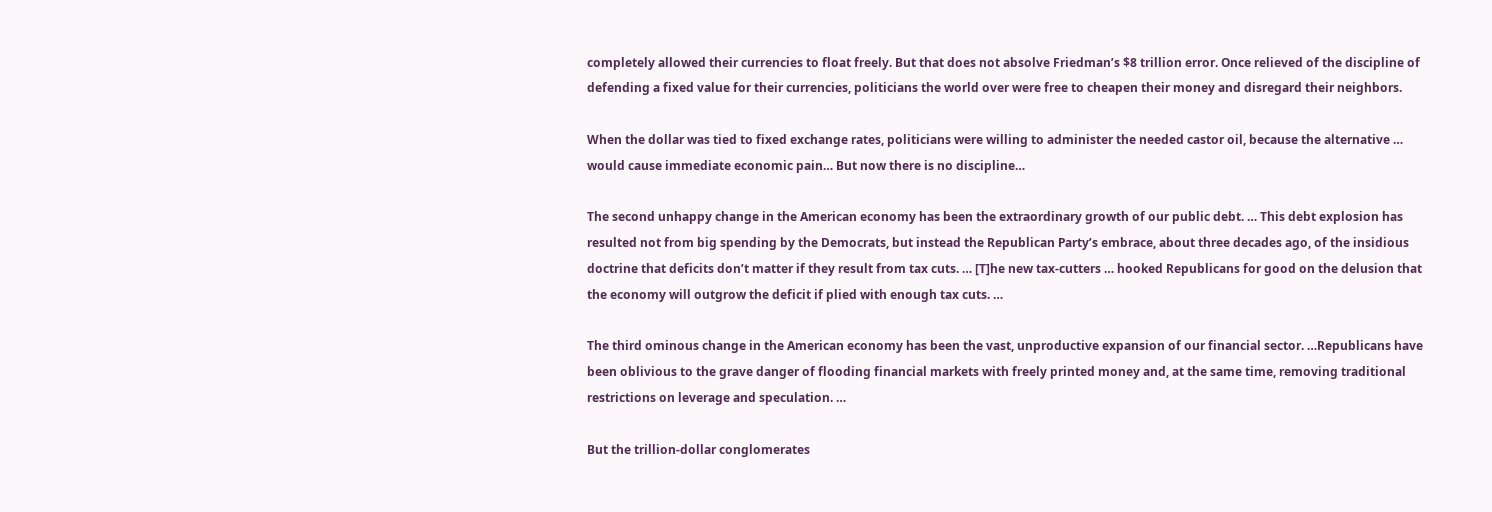completely allowed their currencies to float freely. But that does not absolve Friedman’s $8 trillion error. Once relieved of the discipline of defending a fixed value for their currencies, politicians the world over were free to cheapen their money and disregard their neighbors.

When the dollar was tied to fixed exchange rates, politicians were willing to administer the needed castor oil, because the alternative … would cause immediate economic pain… But now there is no discipline…

The second unhappy change in the American economy has been the extraordinary growth of our public debt. … This debt explosion has resulted not from big spending by the Democrats, but instead the Republican Party’s embrace, about three decades ago, of the insidious doctrine that deficits don’t matter if they result from tax cuts. … [T]he new tax-cutters … hooked Republicans for good on the delusion that the economy will outgrow the deficit if plied with enough tax cuts. …

The third ominous change in the American economy has been the vast, unproductive expansion of our financial sector. …Republicans have been oblivious to the grave danger of flooding financial markets with freely printed money and, at the same time, removing traditional restrictions on leverage and speculation. …

But the trillion-dollar conglomerates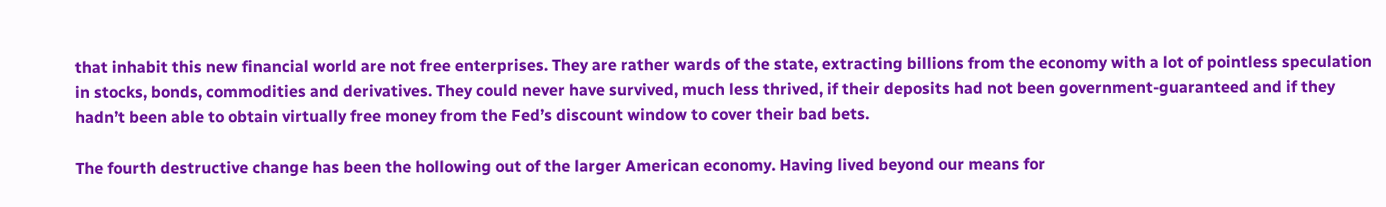that inhabit this new financial world are not free enterprises. They are rather wards of the state, extracting billions from the economy with a lot of pointless speculation in stocks, bonds, commodities and derivatives. They could never have survived, much less thrived, if their deposits had not been government-guaranteed and if they hadn’t been able to obtain virtually free money from the Fed’s discount window to cover their bad bets.

The fourth destructive change has been the hollowing out of the larger American economy. Having lived beyond our means for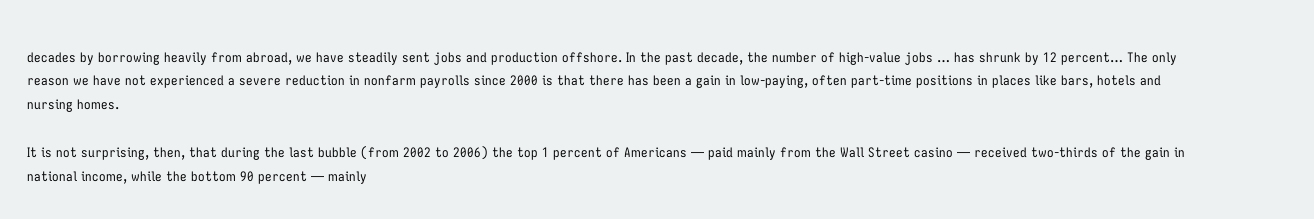decades by borrowing heavily from abroad, we have steadily sent jobs and production offshore. In the past decade, the number of high-value jobs … has shrunk by 12 percent… The only reason we have not experienced a severe reduction in nonfarm payrolls since 2000 is that there has been a gain in low-paying, often part-time positions in places like bars, hotels and nursing homes.

It is not surprising, then, that during the last bubble (from 2002 to 2006) the top 1 percent of Americans — paid mainly from the Wall Street casino — received two-thirds of the gain in national income, while the bottom 90 percent — mainly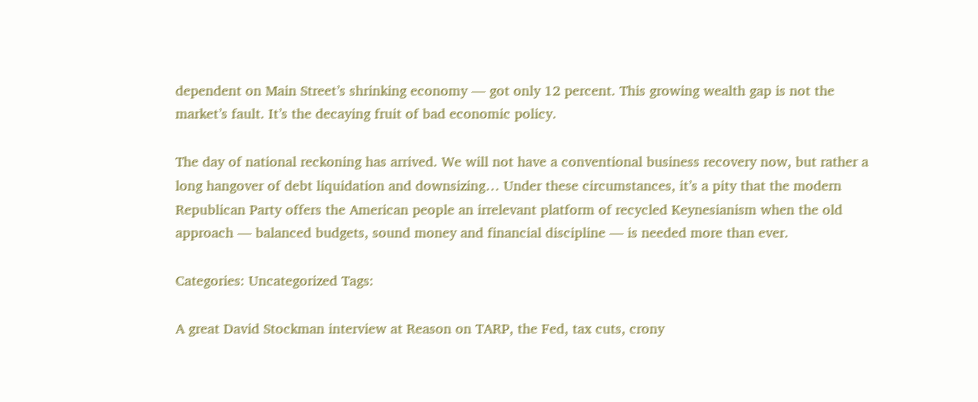dependent on Main Street’s shrinking economy — got only 12 percent. This growing wealth gap is not the market’s fault. It’s the decaying fruit of bad economic policy.

The day of national reckoning has arrived. We will not have a conventional business recovery now, but rather a long hangover of debt liquidation and downsizing… Under these circumstances, it’s a pity that the modern Republican Party offers the American people an irrelevant platform of recycled Keynesianism when the old approach — balanced budgets, sound money and financial discipline — is needed more than ever.

Categories: Uncategorized Tags:

A great David Stockman interview at Reason on TARP, the Fed, tax cuts, crony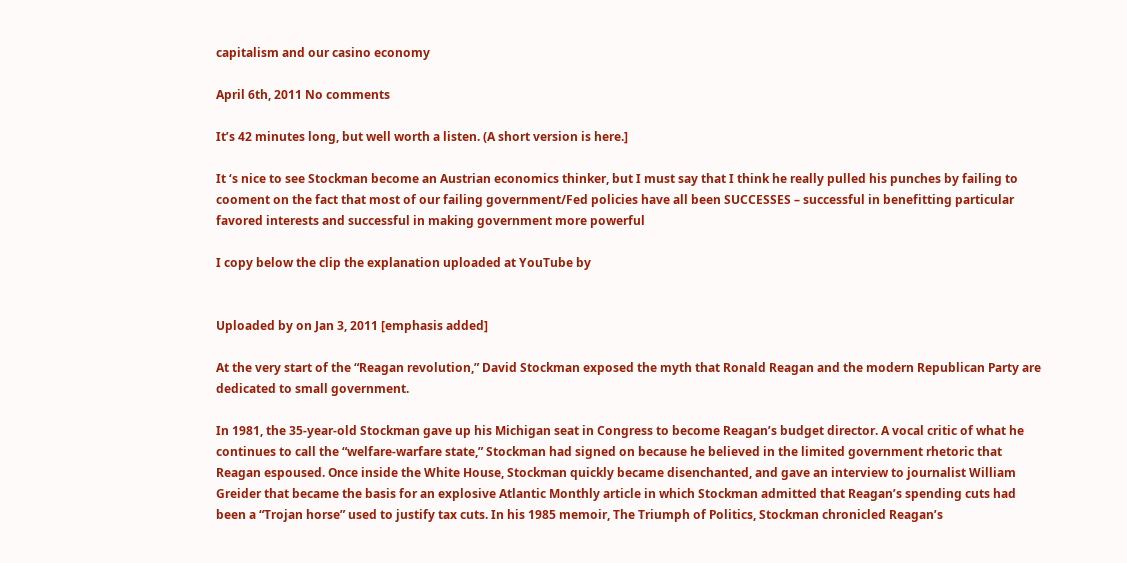capitalism and our casino economy

April 6th, 2011 No comments

It’s 42 minutes long, but well worth a listen. (A short version is here.]

It ‘s nice to see Stockman become an Austrian economics thinker, but I must say that I think he really pulled his punches by failing to cooment on the fact that most of our failing government/Fed policies have all been SUCCESSES – successful in benefitting particular favored interests and successful in making government more powerful

I copy below the clip the explanation uploaded at YouTube by


Uploaded by on Jan 3, 2011 [emphasis added]

At the very start of the “Reagan revolution,” David Stockman exposed the myth that Ronald Reagan and the modern Republican Party are dedicated to small government.

In 1981, the 35-year-old Stockman gave up his Michigan seat in Congress to become Reagan’s budget director. A vocal critic of what he continues to call the “welfare-warfare state,” Stockman had signed on because he believed in the limited government rhetoric that Reagan espoused. Once inside the White House, Stockman quickly became disenchanted, and gave an interview to journalist William Greider that became the basis for an explosive Atlantic Monthly article in which Stockman admitted that Reagan’s spending cuts had been a “Trojan horse” used to justify tax cuts. In his 1985 memoir, The Triumph of Politics, Stockman chronicled Reagan’s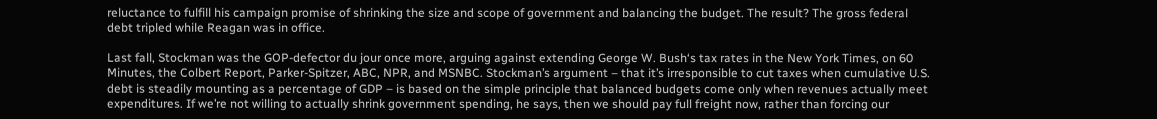reluctance to fulfill his campaign promise of shrinking the size and scope of government and balancing the budget. The result? The gross federal debt tripled while Reagan was in office.

Last fall, Stockman was the GOP-defector du jour once more, arguing against extending George W. Bush‘s tax rates in the New York Times, on 60 Minutes, the Colbert Report, Parker-Spitzer, ABC, NPR, and MSNBC. Stockman’s argument – that it’s irresponsible to cut taxes when cumulative U.S. debt is steadily mounting as a percentage of GDP – is based on the simple principle that balanced budgets come only when revenues actually meet expenditures. If we’re not willing to actually shrink government spending, he says, then we should pay full freight now, rather than forcing our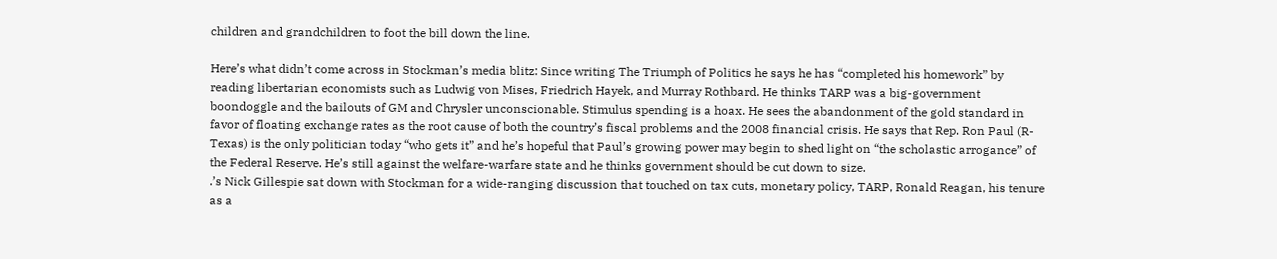children and grandchildren to foot the bill down the line.

Here’s what didn’t come across in Stockman’s media blitz: Since writing The Triumph of Politics he says he has “completed his homework” by reading libertarian economists such as Ludwig von Mises, Friedrich Hayek, and Murray Rothbard. He thinks TARP was a big-government boondoggle and the bailouts of GM and Chrysler unconscionable. Stimulus spending is a hoax. He sees the abandonment of the gold standard in favor of floating exchange rates as the root cause of both the country’s fiscal problems and the 2008 financial crisis. He says that Rep. Ron Paul (R-Texas) is the only politician today “who gets it” and he’s hopeful that Paul’s growing power may begin to shed light on “the scholastic arrogance” of the Federal Reserve. He’s still against the welfare-warfare state and he thinks government should be cut down to size.
.’s Nick Gillespie sat down with Stockman for a wide-ranging discussion that touched on tax cuts, monetary policy, TARP, Ronald Reagan, his tenure as a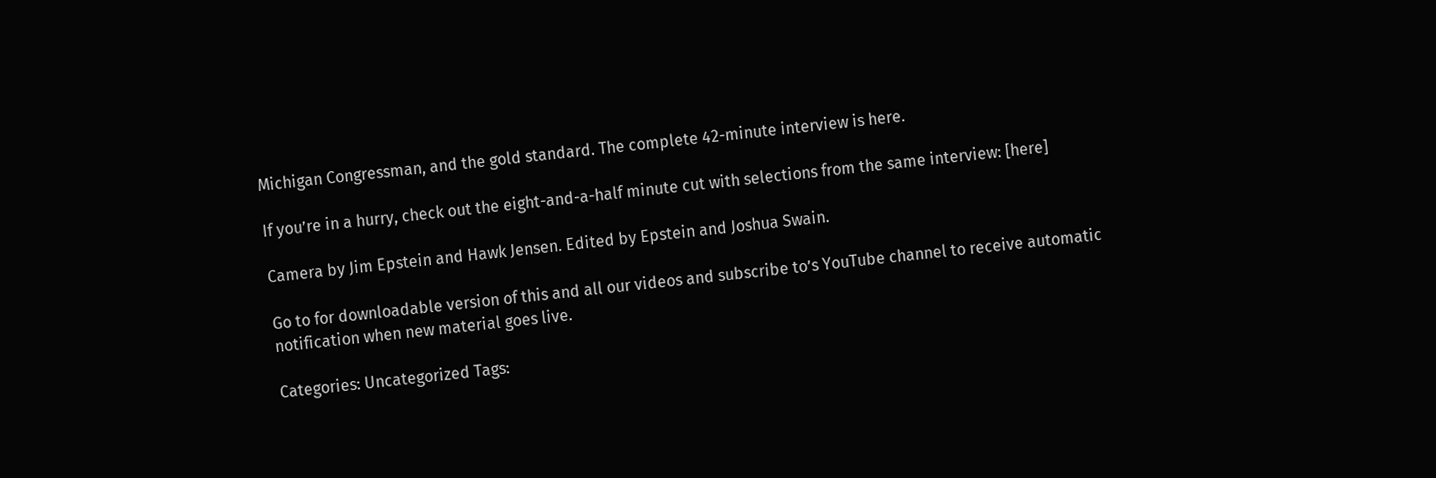Michigan Congressman, and the gold standard. The complete 42-minute interview is here.

If you’re in a hurry, check out the eight-and-a-half minute cut with selections from the same interview: [here]

Camera by Jim Epstein and Hawk Jensen. Edited by Epstein and Joshua Swain.

Go to for downloadable version of this and all our videos and subscribe to’s YouTube channel to receive automatic notification when new material goes live.

Categories: Uncategorized Tags: